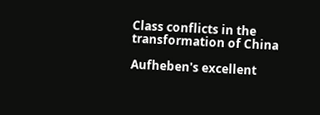Class conflicts in the transformation of China

Aufheben's excellent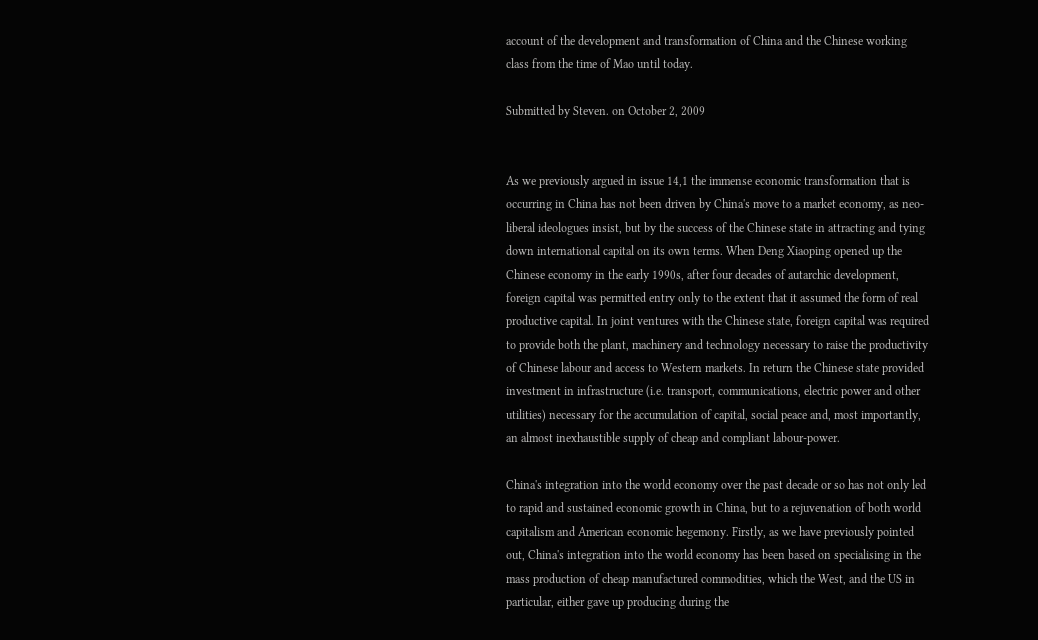account of the development and transformation of China and the Chinese working class from the time of Mao until today.

Submitted by Steven. on October 2, 2009


As we previously argued in issue 14,1 the immense economic transformation that is occurring in China has not been driven by China's move to a market economy, as neo-liberal ideologues insist, but by the success of the Chinese state in attracting and tying down international capital on its own terms. When Deng Xiaoping opened up the Chinese economy in the early 1990s, after four decades of autarchic development, foreign capital was permitted entry only to the extent that it assumed the form of real productive capital. In joint ventures with the Chinese state, foreign capital was required to provide both the plant, machinery and technology necessary to raise the productivity of Chinese labour and access to Western markets. In return the Chinese state provided investment in infrastructure (i.e. transport, communications, electric power and other utilities) necessary for the accumulation of capital, social peace and, most importantly, an almost inexhaustible supply of cheap and compliant labour-power.

China's integration into the world economy over the past decade or so has not only led to rapid and sustained economic growth in China, but to a rejuvenation of both world capitalism and American economic hegemony. Firstly, as we have previously pointed out, China's integration into the world economy has been based on specialising in the mass production of cheap manufactured commodities, which the West, and the US in particular, either gave up producing during the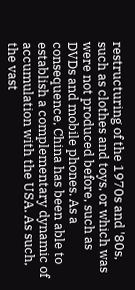restructuring of the 1970s and '80s, such as clothes and toys, or which was were not produced before, such as DVDs and mobile phones. As a consequence, China has been able to establish a complementary dynamic of accumulation with the USA. As such, the vast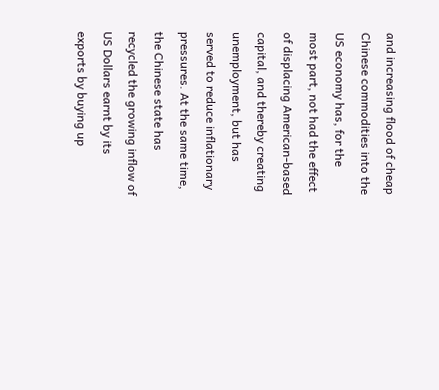and increasing flood of cheap Chinese commodities into the US economy has, for the most part, not had the effect of displacing American-based capital, and thereby creating unemployment, but has served to reduce inflationary pressures. At the same time, the Chinese state has recycled the growing inflow of US Dollars earnt by its exports by buying up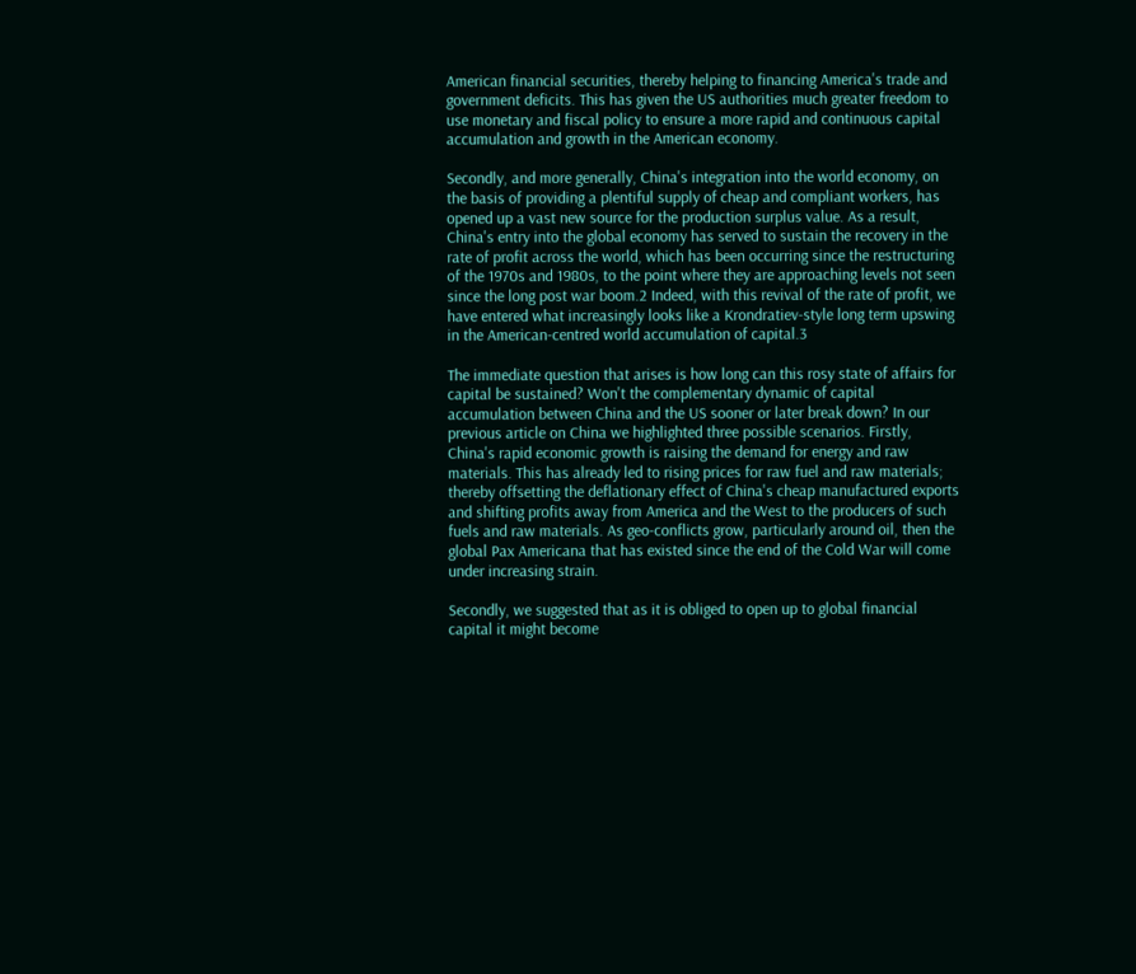American financial securities, thereby helping to financing America's trade and government deficits. This has given the US authorities much greater freedom to use monetary and fiscal policy to ensure a more rapid and continuous capital accumulation and growth in the American economy.

Secondly, and more generally, China's integration into the world economy, on the basis of providing a plentiful supply of cheap and compliant workers, has opened up a vast new source for the production surplus value. As a result, China's entry into the global economy has served to sustain the recovery in the rate of profit across the world, which has been occurring since the restructuring of the 1970s and 1980s, to the point where they are approaching levels not seen since the long post war boom.2 Indeed, with this revival of the rate of profit, we have entered what increasingly looks like a Krondratiev-style long term upswing in the American-centred world accumulation of capital.3

The immediate question that arises is how long can this rosy state of affairs for capital be sustained? Won't the complementary dynamic of capital accumulation between China and the US sooner or later break down? In our previous article on China we highlighted three possible scenarios. Firstly, China's rapid economic growth is raising the demand for energy and raw materials. This has already led to rising prices for raw fuel and raw materials; thereby offsetting the deflationary effect of China's cheap manufactured exports and shifting profits away from America and the West to the producers of such fuels and raw materials. As geo-conflicts grow, particularly around oil, then the global Pax Americana that has existed since the end of the Cold War will come under increasing strain.

Secondly, we suggested that as it is obliged to open up to global financial capital it might become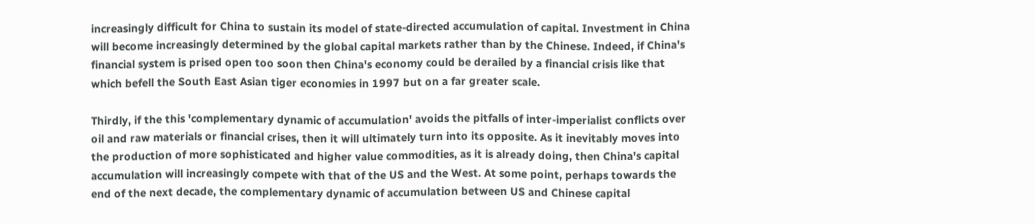increasingly difficult for China to sustain its model of state-directed accumulation of capital. Investment in China will become increasingly determined by the global capital markets rather than by the Chinese. Indeed, if China's financial system is prised open too soon then China's economy could be derailed by a financial crisis like that which befell the South East Asian tiger economies in 1997 but on a far greater scale.

Thirdly, if the this 'complementary dynamic of accumulation' avoids the pitfalls of inter-imperialist conflicts over oil and raw materials or financial crises, then it will ultimately turn into its opposite. As it inevitably moves into the production of more sophisticated and higher value commodities, as it is already doing, then China's capital accumulation will increasingly compete with that of the US and the West. At some point, perhaps towards the end of the next decade, the complementary dynamic of accumulation between US and Chinese capital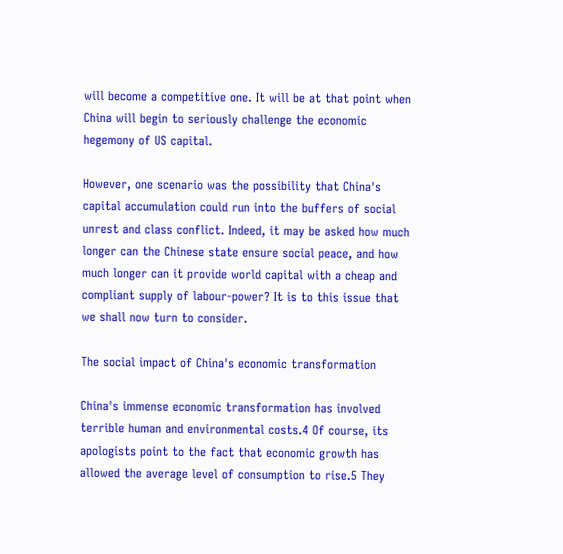will become a competitive one. It will be at that point when China will begin to seriously challenge the economic hegemony of US capital.

However, one scenario was the possibility that China's capital accumulation could run into the buffers of social unrest and class conflict. Indeed, it may be asked how much longer can the Chinese state ensure social peace, and how much longer can it provide world capital with a cheap and compliant supply of labour-power? It is to this issue that we shall now turn to consider.

The social impact of China's economic transformation

China's immense economic transformation has involved terrible human and environmental costs.4 Of course, its apologists point to the fact that economic growth has allowed the average level of consumption to rise.5 They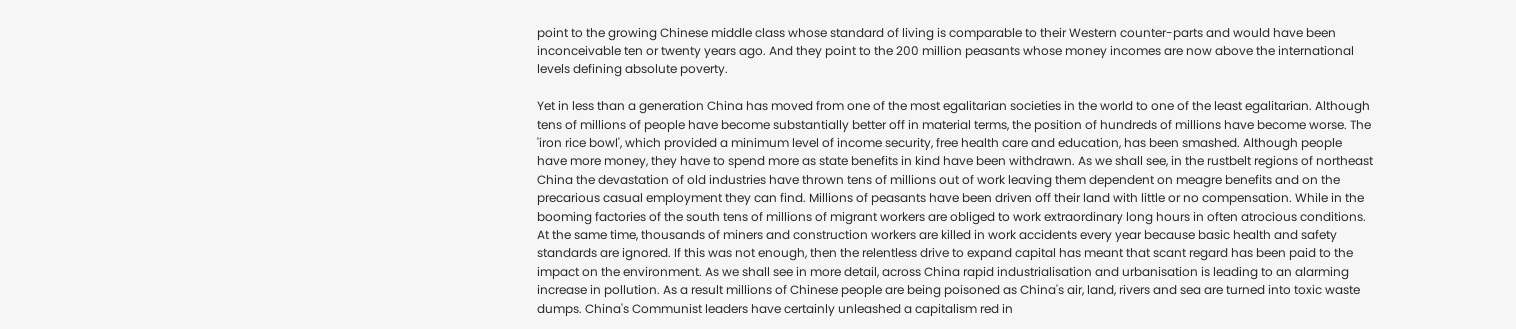point to the growing Chinese middle class whose standard of living is comparable to their Western counter-parts and would have been inconceivable ten or twenty years ago. And they point to the 200 million peasants whose money incomes are now above the international levels defining absolute poverty.

Yet in less than a generation China has moved from one of the most egalitarian societies in the world to one of the least egalitarian. Although tens of millions of people have become substantially better off in material terms, the position of hundreds of millions have become worse. The 'iron rice bowl', which provided a minimum level of income security, free health care and education, has been smashed. Although people have more money, they have to spend more as state benefits in kind have been withdrawn. As we shall see, in the rustbelt regions of northeast China the devastation of old industries have thrown tens of millions out of work leaving them dependent on meagre benefits and on the precarious casual employment they can find. Millions of peasants have been driven off their land with little or no compensation. While in the booming factories of the south tens of millions of migrant workers are obliged to work extraordinary long hours in often atrocious conditions. At the same time, thousands of miners and construction workers are killed in work accidents every year because basic health and safety standards are ignored. If this was not enough, then the relentless drive to expand capital has meant that scant regard has been paid to the impact on the environment. As we shall see in more detail, across China rapid industrialisation and urbanisation is leading to an alarming increase in pollution. As a result millions of Chinese people are being poisoned as China's air, land, rivers and sea are turned into toxic waste dumps. China's Communist leaders have certainly unleashed a capitalism red in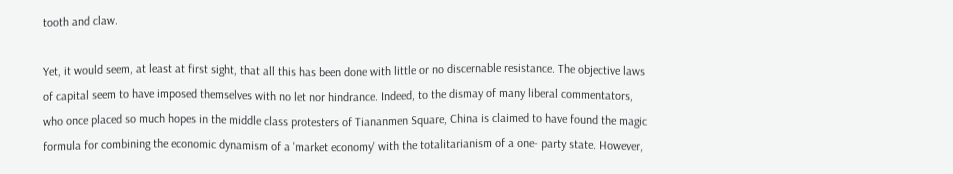tooth and claw.

Yet, it would seem, at least at first sight, that all this has been done with little or no discernable resistance. The objective laws of capital seem to have imposed themselves with no let nor hindrance. Indeed, to the dismay of many liberal commentators, who once placed so much hopes in the middle class protesters of Tiananmen Square, China is claimed to have found the magic formula for combining the economic dynamism of a 'market economy' with the totalitarianism of a one- party state. However,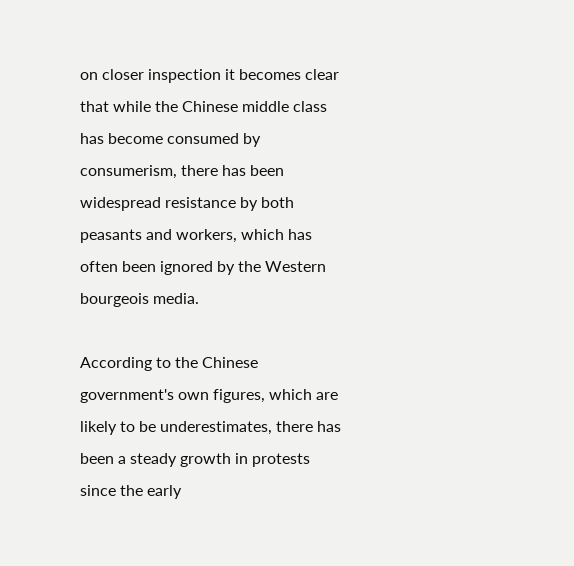on closer inspection it becomes clear that while the Chinese middle class has become consumed by consumerism, there has been widespread resistance by both peasants and workers, which has often been ignored by the Western bourgeois media.

According to the Chinese government's own figures, which are likely to be underestimates, there has been a steady growth in protests since the early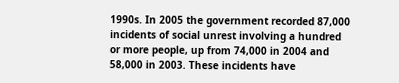1990s. In 2005 the government recorded 87,000 incidents of social unrest involving a hundred or more people, up from 74,000 in 2004 and 58,000 in 2003. These incidents have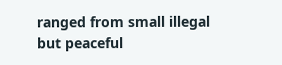ranged from small illegal but peaceful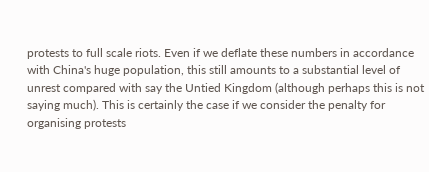protests to full scale riots. Even if we deflate these numbers in accordance with China's huge population, this still amounts to a substantial level of unrest compared with say the Untied Kingdom (although perhaps this is not saying much). This is certainly the case if we consider the penalty for organising protests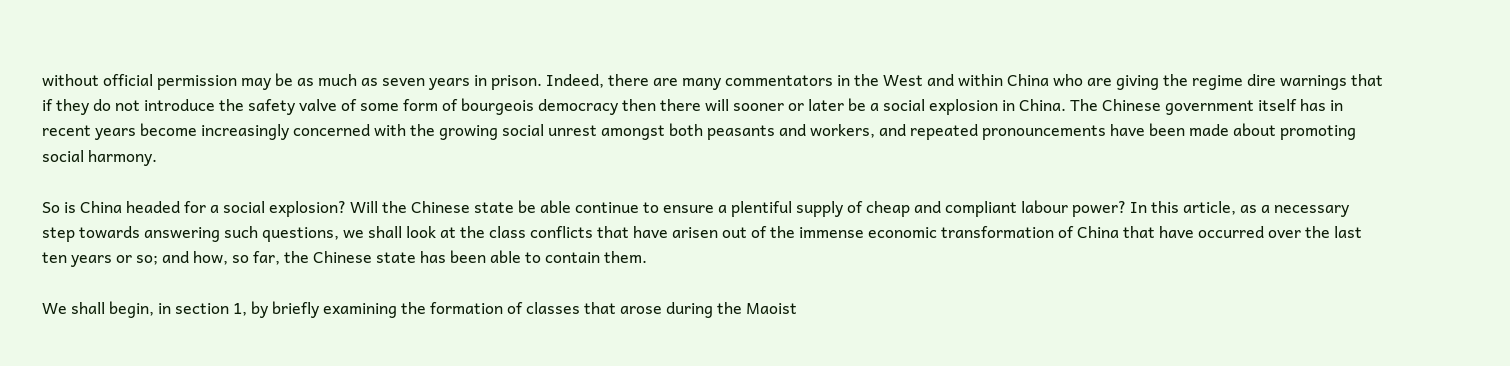without official permission may be as much as seven years in prison. Indeed, there are many commentators in the West and within China who are giving the regime dire warnings that if they do not introduce the safety valve of some form of bourgeois democracy then there will sooner or later be a social explosion in China. The Chinese government itself has in recent years become increasingly concerned with the growing social unrest amongst both peasants and workers, and repeated pronouncements have been made about promoting social harmony.

So is China headed for a social explosion? Will the Chinese state be able continue to ensure a plentiful supply of cheap and compliant labour power? In this article, as a necessary step towards answering such questions, we shall look at the class conflicts that have arisen out of the immense economic transformation of China that have occurred over the last ten years or so; and how, so far, the Chinese state has been able to contain them.

We shall begin, in section 1, by briefly examining the formation of classes that arose during the Maoist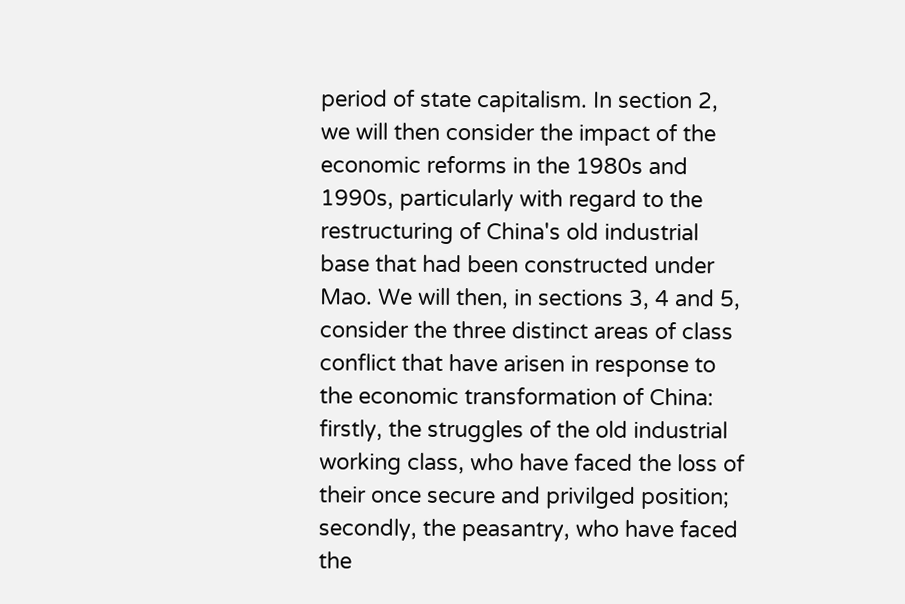period of state capitalism. In section 2, we will then consider the impact of the economic reforms in the 1980s and 1990s, particularly with regard to the restructuring of China's old industrial base that had been constructed under Mao. We will then, in sections 3, 4 and 5, consider the three distinct areas of class conflict that have arisen in response to the economic transformation of China: firstly, the struggles of the old industrial working class, who have faced the loss of their once secure and privilged position; secondly, the peasantry, who have faced the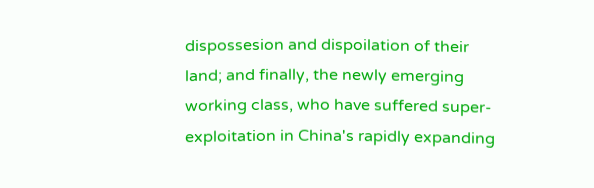dispossesion and dispoilation of their land; and finally, the newly emerging working class, who have suffered super-exploitation in China's rapidly expanding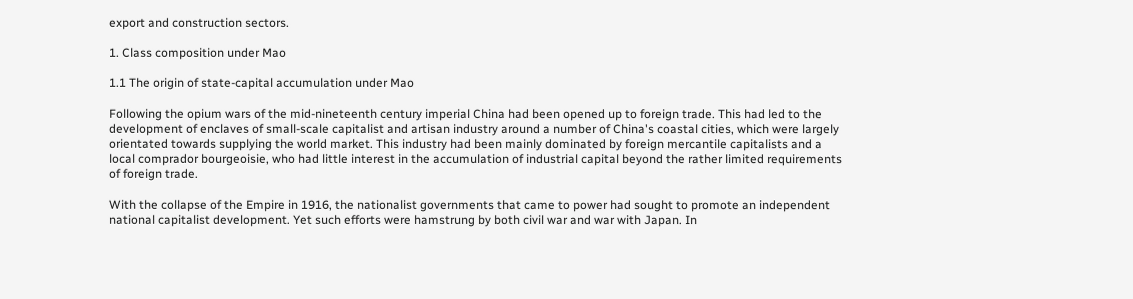export and construction sectors.

1. Class composition under Mao

1.1 The origin of state-capital accumulation under Mao

Following the opium wars of the mid-nineteenth century imperial China had been opened up to foreign trade. This had led to the development of enclaves of small-scale capitalist and artisan industry around a number of China's coastal cities, which were largely orientated towards supplying the world market. This industry had been mainly dominated by foreign mercantile capitalists and a local comprador bourgeoisie, who had little interest in the accumulation of industrial capital beyond the rather limited requirements of foreign trade.

With the collapse of the Empire in 1916, the nationalist governments that came to power had sought to promote an independent national capitalist development. Yet such efforts were hamstrung by both civil war and war with Japan. In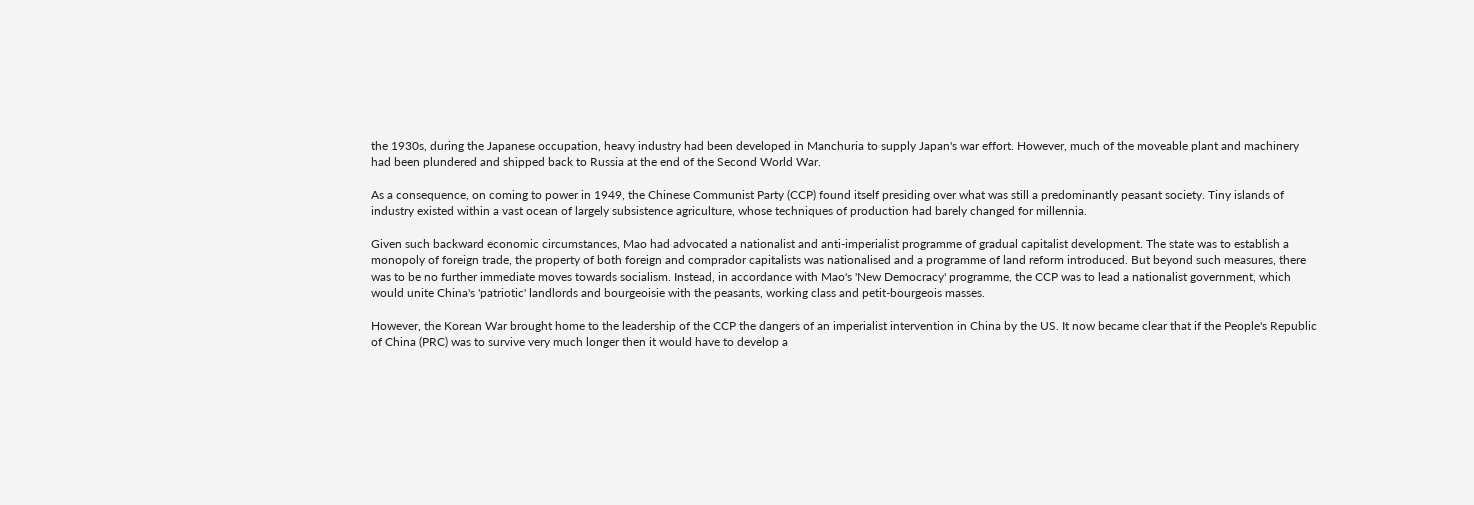the 1930s, during the Japanese occupation, heavy industry had been developed in Manchuria to supply Japan's war effort. However, much of the moveable plant and machinery had been plundered and shipped back to Russia at the end of the Second World War.

As a consequence, on coming to power in 1949, the Chinese Communist Party (CCP) found itself presiding over what was still a predominantly peasant society. Tiny islands of industry existed within a vast ocean of largely subsistence agriculture, whose techniques of production had barely changed for millennia.

Given such backward economic circumstances, Mao had advocated a nationalist and anti-imperialist programme of gradual capitalist development. The state was to establish a monopoly of foreign trade, the property of both foreign and comprador capitalists was nationalised and a programme of land reform introduced. But beyond such measures, there was to be no further immediate moves towards socialism. Instead, in accordance with Mao's 'New Democracy' programme, the CCP was to lead a nationalist government, which would unite China's 'patriotic' landlords and bourgeoisie with the peasants, working class and petit-bourgeois masses.

However, the Korean War brought home to the leadership of the CCP the dangers of an imperialist intervention in China by the US. It now became clear that if the People's Republic of China (PRC) was to survive very much longer then it would have to develop a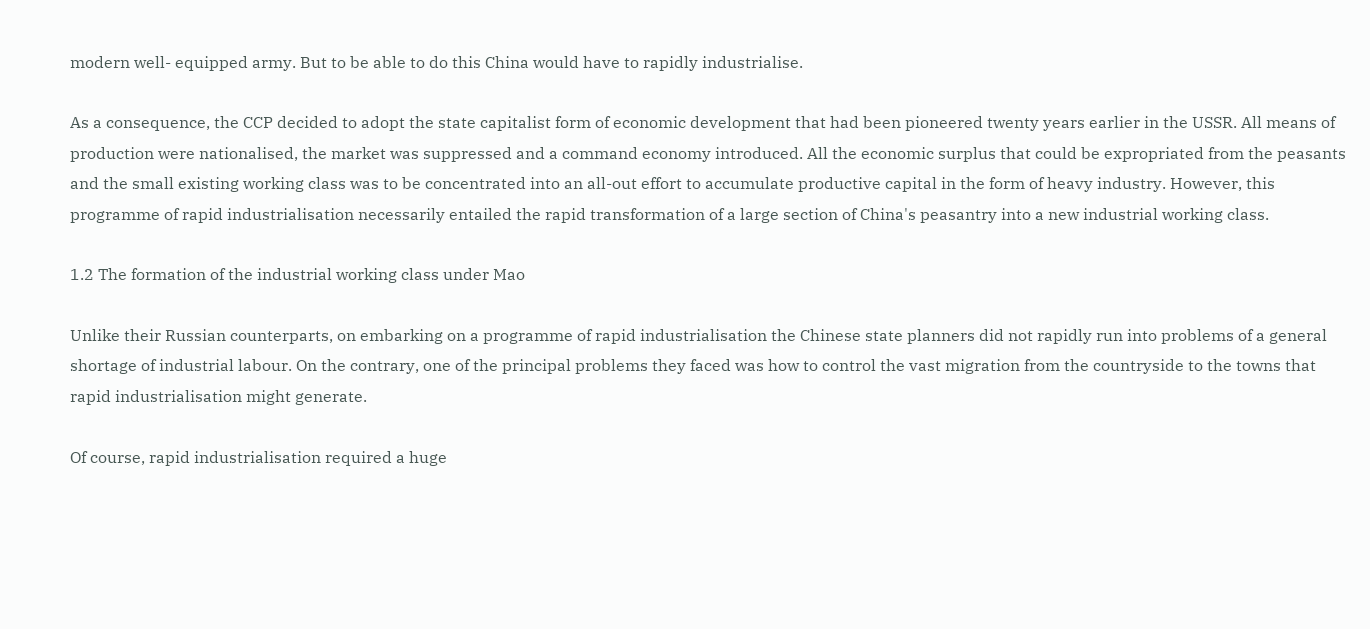modern well- equipped army. But to be able to do this China would have to rapidly industrialise.

As a consequence, the CCP decided to adopt the state capitalist form of economic development that had been pioneered twenty years earlier in the USSR. All means of production were nationalised, the market was suppressed and a command economy introduced. All the economic surplus that could be expropriated from the peasants and the small existing working class was to be concentrated into an all-out effort to accumulate productive capital in the form of heavy industry. However, this programme of rapid industrialisation necessarily entailed the rapid transformation of a large section of China's peasantry into a new industrial working class.

1.2 The formation of the industrial working class under Mao

Unlike their Russian counterparts, on embarking on a programme of rapid industrialisation the Chinese state planners did not rapidly run into problems of a general shortage of industrial labour. On the contrary, one of the principal problems they faced was how to control the vast migration from the countryside to the towns that rapid industrialisation might generate.

Of course, rapid industrialisation required a huge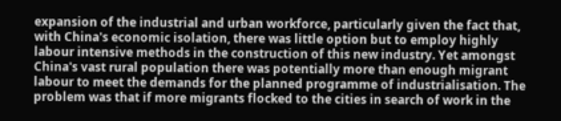expansion of the industrial and urban workforce, particularly given the fact that, with China's economic isolation, there was little option but to employ highly labour intensive methods in the construction of this new industry. Yet amongst China's vast rural population there was potentially more than enough migrant labour to meet the demands for the planned programme of industrialisation. The problem was that if more migrants flocked to the cities in search of work in the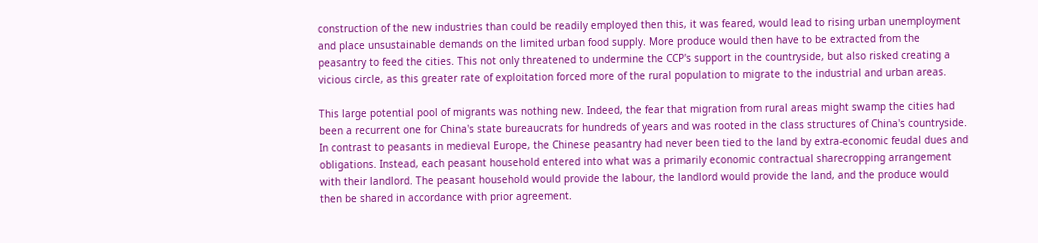construction of the new industries than could be readily employed then this, it was feared, would lead to rising urban unemployment and place unsustainable demands on the limited urban food supply. More produce would then have to be extracted from the peasantry to feed the cities. This not only threatened to undermine the CCP's support in the countryside, but also risked creating a vicious circle, as this greater rate of exploitation forced more of the rural population to migrate to the industrial and urban areas.

This large potential pool of migrants was nothing new. Indeed, the fear that migration from rural areas might swamp the cities had been a recurrent one for China's state bureaucrats for hundreds of years and was rooted in the class structures of China's countryside. In contrast to peasants in medieval Europe, the Chinese peasantry had never been tied to the land by extra-economic feudal dues and obligations. Instead, each peasant household entered into what was a primarily economic contractual sharecropping arrangement with their landlord. The peasant household would provide the labour, the landlord would provide the land, and the produce would then be shared in accordance with prior agreement.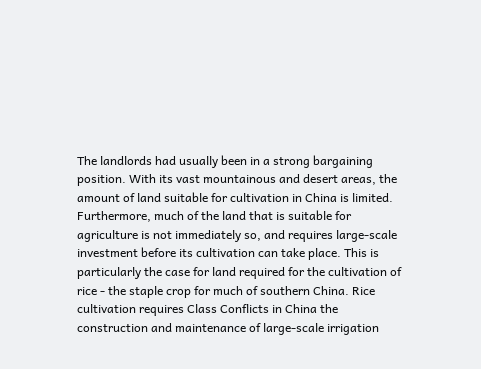The landlords had usually been in a strong bargaining position. With its vast mountainous and desert areas, the amount of land suitable for cultivation in China is limited. Furthermore, much of the land that is suitable for agriculture is not immediately so, and requires large-scale investment before its cultivation can take place. This is particularly the case for land required for the cultivation of rice - the staple crop for much of southern China. Rice cultivation requires Class Conflicts in China the construction and maintenance of large-scale irrigation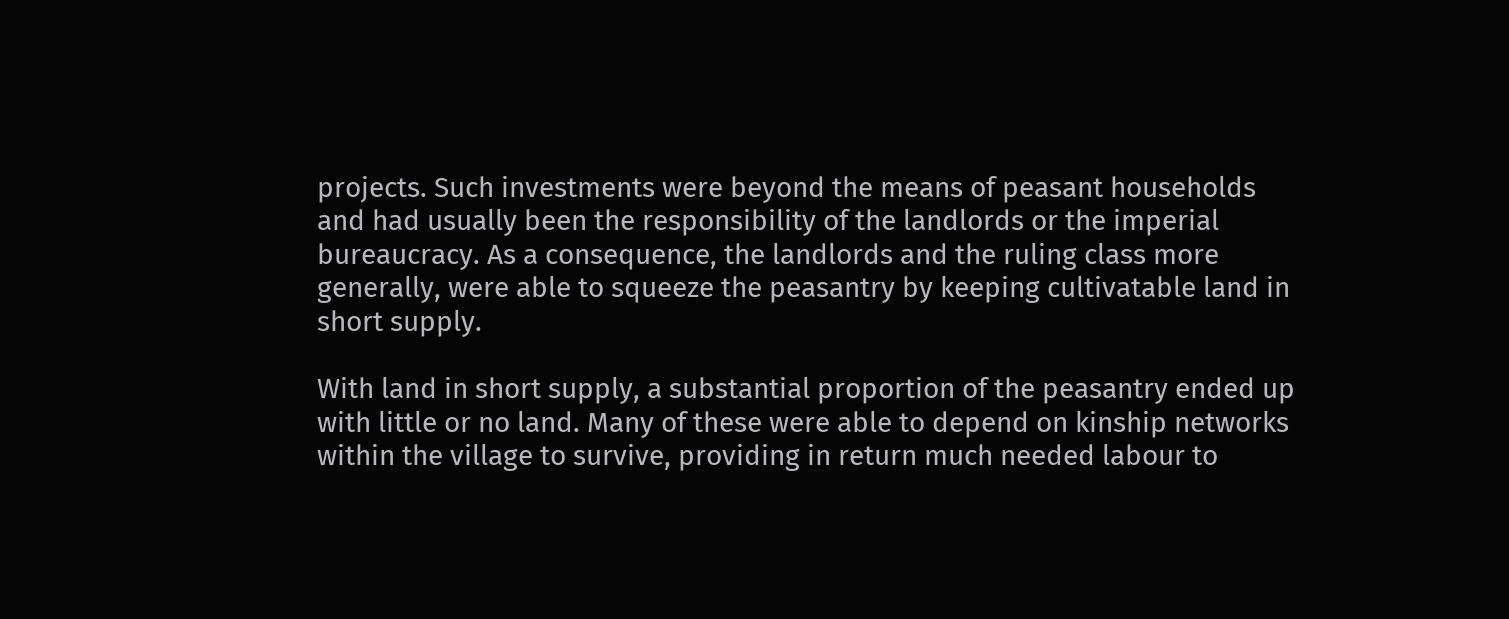projects. Such investments were beyond the means of peasant households and had usually been the responsibility of the landlords or the imperial bureaucracy. As a consequence, the landlords and the ruling class more generally, were able to squeeze the peasantry by keeping cultivatable land in short supply.

With land in short supply, a substantial proportion of the peasantry ended up with little or no land. Many of these were able to depend on kinship networks within the village to survive, providing in return much needed labour to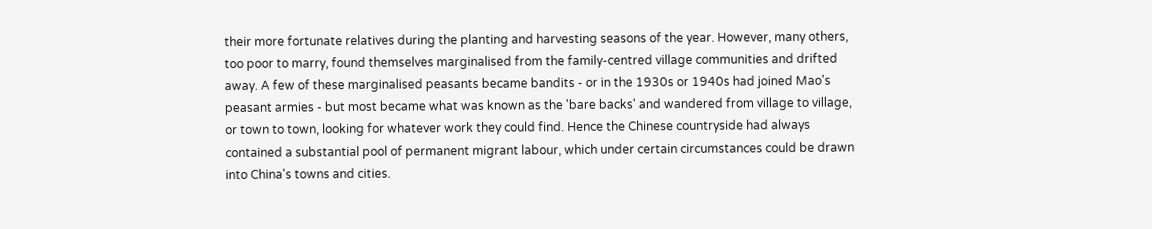their more fortunate relatives during the planting and harvesting seasons of the year. However, many others, too poor to marry, found themselves marginalised from the family-centred village communities and drifted away. A few of these marginalised peasants became bandits - or in the 1930s or 1940s had joined Mao's peasant armies - but most became what was known as the 'bare backs' and wandered from village to village, or town to town, looking for whatever work they could find. Hence the Chinese countryside had always contained a substantial pool of permanent migrant labour, which under certain circumstances could be drawn into China's towns and cities.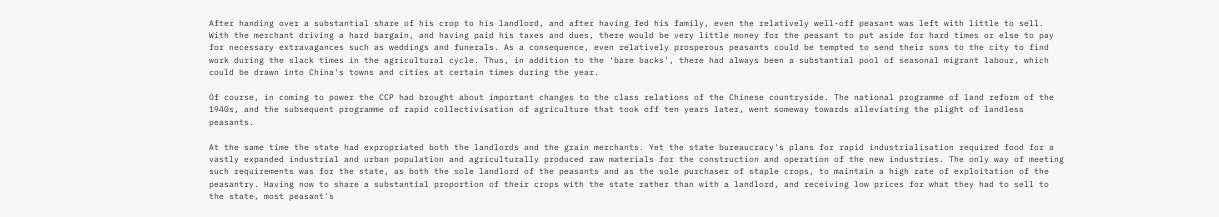After handing over a substantial share of his crop to his landlord, and after having fed his family, even the relatively well-off peasant was left with little to sell. With the merchant driving a hard bargain, and having paid his taxes and dues, there would be very little money for the peasant to put aside for hard times or else to pay for necessary extravagances such as weddings and funerals. As a consequence, even relatively prosperous peasants could be tempted to send their sons to the city to find work during the slack times in the agricultural cycle. Thus, in addition to the 'bare backs', there had always been a substantial pool of seasonal migrant labour, which could be drawn into China's towns and cities at certain times during the year.

Of course, in coming to power the CCP had brought about important changes to the class relations of the Chinese countryside. The national programme of land reform of the 1940s, and the subsequent programme of rapid collectivisation of agriculture that took off ten years later, went someway towards alleviating the plight of landless peasants.

At the same time the state had expropriated both the landlords and the grain merchants. Yet the state bureaucracy's plans for rapid industrialisation required food for a vastly expanded industrial and urban population and agriculturally produced raw materials for the construction and operation of the new industries. The only way of meeting such requirements was for the state, as both the sole landlord of the peasants and as the sole purchaser of staple crops, to maintain a high rate of exploitation of the peasantry. Having now to share a substantial proportion of their crops with the state rather than with a landlord, and receiving low prices for what they had to sell to the state, most peasant's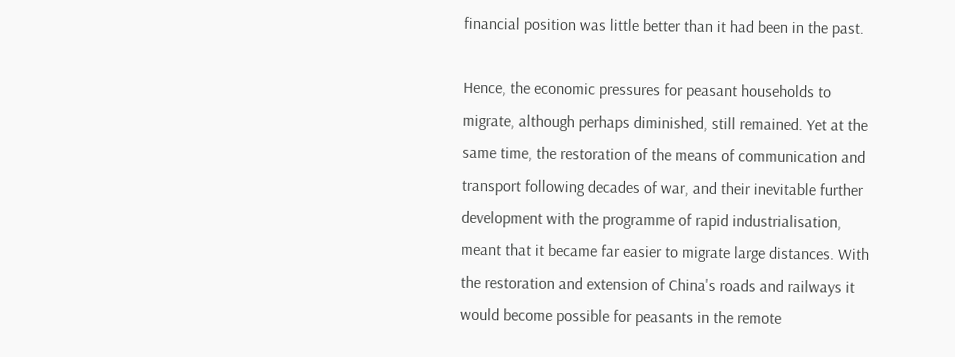financial position was little better than it had been in the past.

Hence, the economic pressures for peasant households to migrate, although perhaps diminished, still remained. Yet at the same time, the restoration of the means of communication and transport following decades of war, and their inevitable further development with the programme of rapid industrialisation, meant that it became far easier to migrate large distances. With the restoration and extension of China's roads and railways it would become possible for peasants in the remote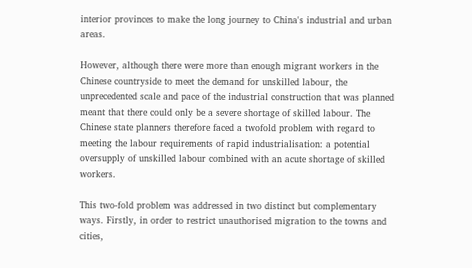interior provinces to make the long journey to China's industrial and urban areas.

However, although there were more than enough migrant workers in the Chinese countryside to meet the demand for unskilled labour, the unprecedented scale and pace of the industrial construction that was planned meant that there could only be a severe shortage of skilled labour. The Chinese state planners therefore faced a twofold problem with regard to meeting the labour requirements of rapid industrialisation: a potential oversupply of unskilled labour combined with an acute shortage of skilled workers.

This two-fold problem was addressed in two distinct but complementary ways. Firstly, in order to restrict unauthorised migration to the towns and cities,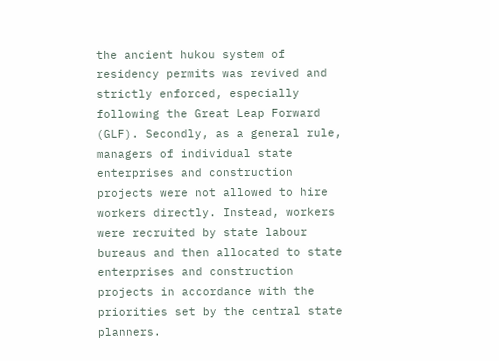the ancient hukou system of residency permits was revived and strictly enforced, especially following the Great Leap Forward (GLF). Secondly, as a general rule, managers of individual state enterprises and construction projects were not allowed to hire workers directly. Instead, workers were recruited by state labour bureaus and then allocated to state enterprises and construction projects in accordance with the priorities set by the central state planners.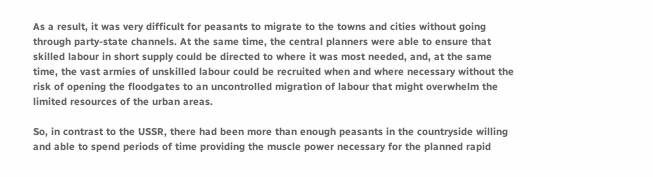As a result, it was very difficult for peasants to migrate to the towns and cities without going through party-state channels. At the same time, the central planners were able to ensure that skilled labour in short supply could be directed to where it was most needed, and, at the same time, the vast armies of unskilled labour could be recruited when and where necessary without the risk of opening the floodgates to an uncontrolled migration of labour that might overwhelm the limited resources of the urban areas.

So, in contrast to the USSR, there had been more than enough peasants in the countryside willing and able to spend periods of time providing the muscle power necessary for the planned rapid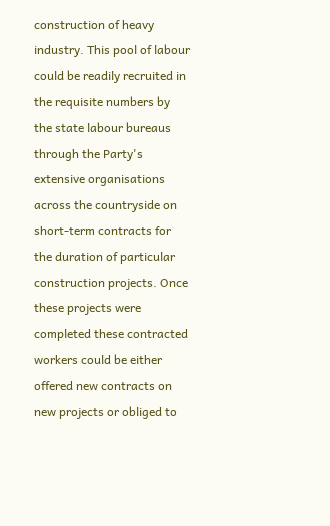construction of heavy industry. This pool of labour could be readily recruited in the requisite numbers by the state labour bureaus through the Party's extensive organisations across the countryside on short-term contracts for the duration of particular construction projects. Once these projects were completed these contracted workers could be either offered new contracts on new projects or obliged to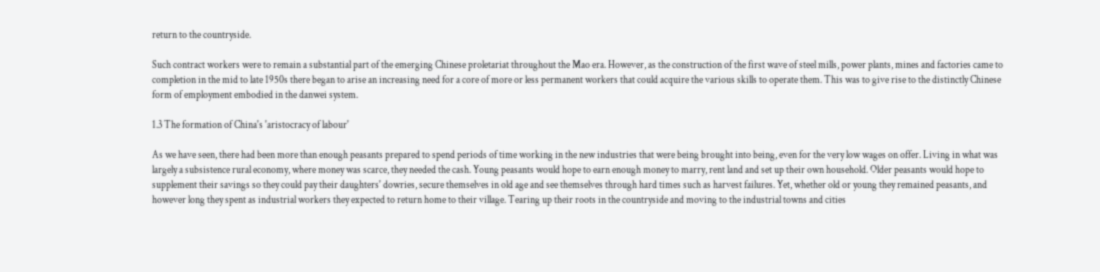return to the countryside.

Such contract workers were to remain a substantial part of the emerging Chinese proletariat throughout the Mao era. However, as the construction of the first wave of steel mills, power plants, mines and factories came to completion in the mid to late 1950s there began to arise an increasing need for a core of more or less permanent workers that could acquire the various skills to operate them. This was to give rise to the distinctly Chinese form of employment embodied in the danwei system.

1.3 The formation of China's 'aristocracy of labour'

As we have seen, there had been more than enough peasants prepared to spend periods of time working in the new industries that were being brought into being, even for the very low wages on offer. Living in what was largely a subsistence rural economy, where money was scarce, they needed the cash. Young peasants would hope to earn enough money to marry, rent land and set up their own household. Older peasants would hope to supplement their savings so they could pay their daughters' dowries, secure themselves in old age and see themselves through hard times such as harvest failures. Yet, whether old or young they remained peasants, and however long they spent as industrial workers they expected to return home to their village. Tearing up their roots in the countryside and moving to the industrial towns and cities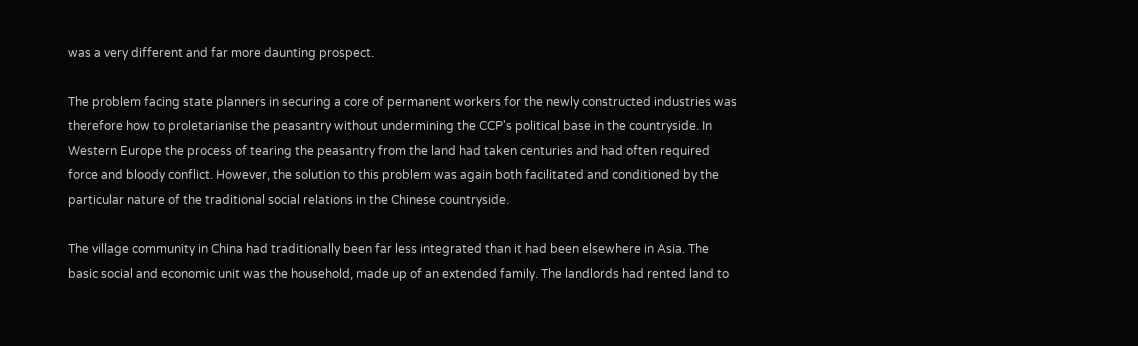was a very different and far more daunting prospect.

The problem facing state planners in securing a core of permanent workers for the newly constructed industries was therefore how to proletarianise the peasantry without undermining the CCP's political base in the countryside. In Western Europe the process of tearing the peasantry from the land had taken centuries and had often required force and bloody conflict. However, the solution to this problem was again both facilitated and conditioned by the particular nature of the traditional social relations in the Chinese countryside.

The village community in China had traditionally been far less integrated than it had been elsewhere in Asia. The basic social and economic unit was the household, made up of an extended family. The landlords had rented land to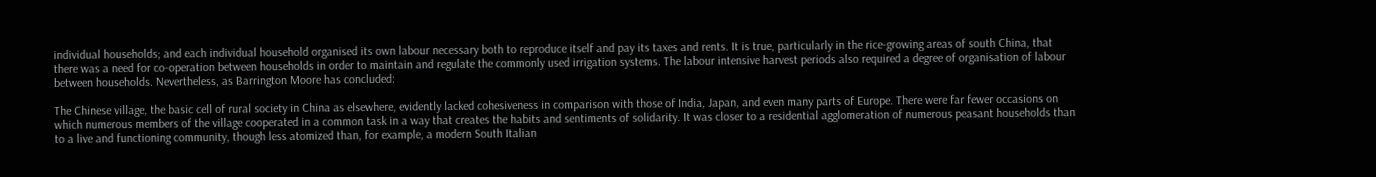individual households; and each individual household organised its own labour necessary both to reproduce itself and pay its taxes and rents. It is true, particularly in the rice-growing areas of south China, that there was a need for co-operation between households in order to maintain and regulate the commonly used irrigation systems. The labour intensive harvest periods also required a degree of organisation of labour between households. Nevertheless, as Barrington Moore has concluded:

The Chinese village, the basic cell of rural society in China as elsewhere, evidently lacked cohesiveness in comparison with those of India, Japan, and even many parts of Europe. There were far fewer occasions on which numerous members of the village cooperated in a common task in a way that creates the habits and sentiments of solidarity. It was closer to a residential agglomeration of numerous peasant households than to a live and functioning community, though less atomized than, for example, a modern South Italian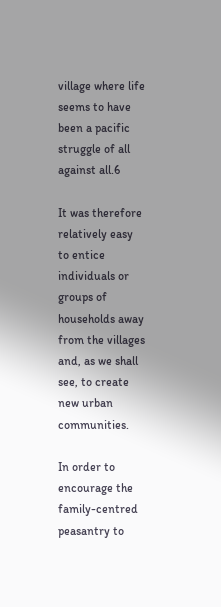village where life seems to have been a pacific struggle of all against all.6

It was therefore relatively easy to entice individuals or groups of households away from the villages and, as we shall see, to create new urban communities.

In order to encourage the family-centred peasantry to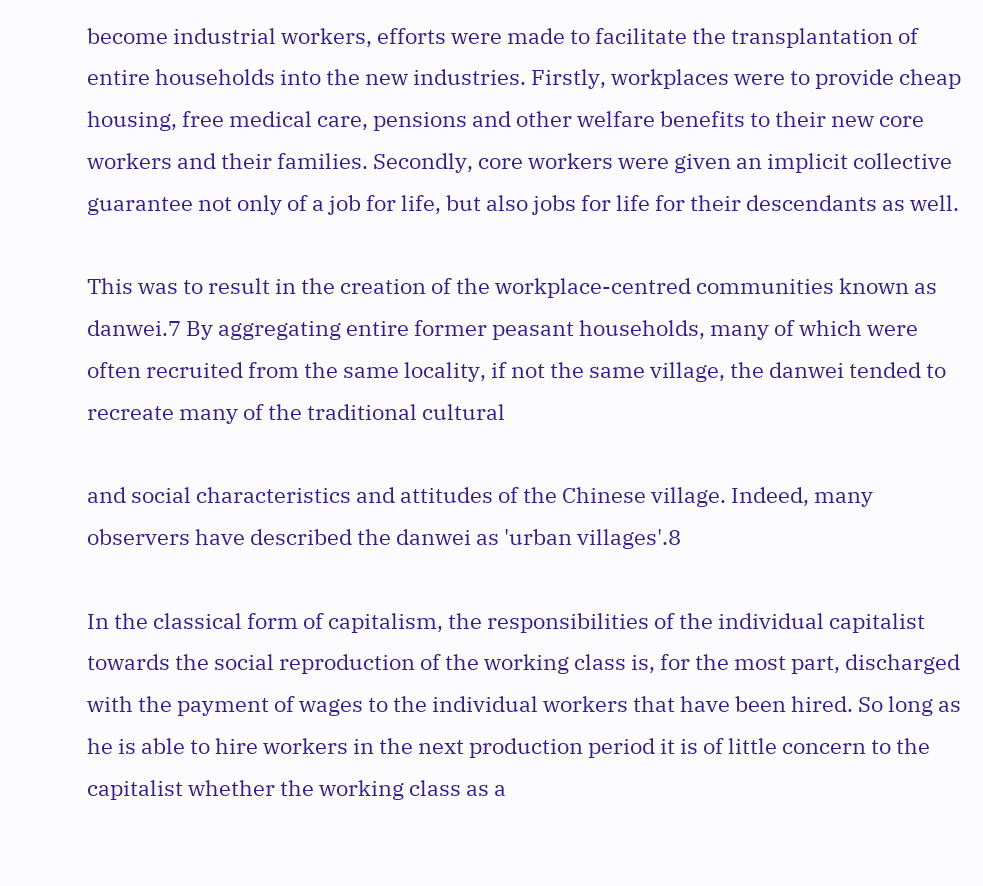become industrial workers, efforts were made to facilitate the transplantation of entire households into the new industries. Firstly, workplaces were to provide cheap housing, free medical care, pensions and other welfare benefits to their new core workers and their families. Secondly, core workers were given an implicit collective guarantee not only of a job for life, but also jobs for life for their descendants as well.

This was to result in the creation of the workplace-centred communities known as danwei.7 By aggregating entire former peasant households, many of which were often recruited from the same locality, if not the same village, the danwei tended to recreate many of the traditional cultural

and social characteristics and attitudes of the Chinese village. Indeed, many observers have described the danwei as 'urban villages'.8

In the classical form of capitalism, the responsibilities of the individual capitalist towards the social reproduction of the working class is, for the most part, discharged with the payment of wages to the individual workers that have been hired. So long as he is able to hire workers in the next production period it is of little concern to the capitalist whether the working class as a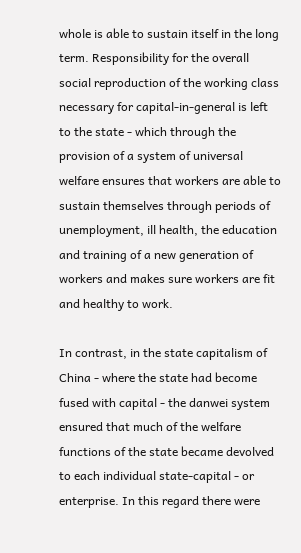whole is able to sustain itself in the long term. Responsibility for the overall social reproduction of the working class necessary for capital-in-general is left to the state - which through the provision of a system of universal welfare ensures that workers are able to sustain themselves through periods of unemployment, ill health, the education and training of a new generation of workers and makes sure workers are fit and healthy to work.

In contrast, in the state capitalism of China - where the state had become fused with capital - the danwei system ensured that much of the welfare functions of the state became devolved to each individual state-capital - or enterprise. In this regard there were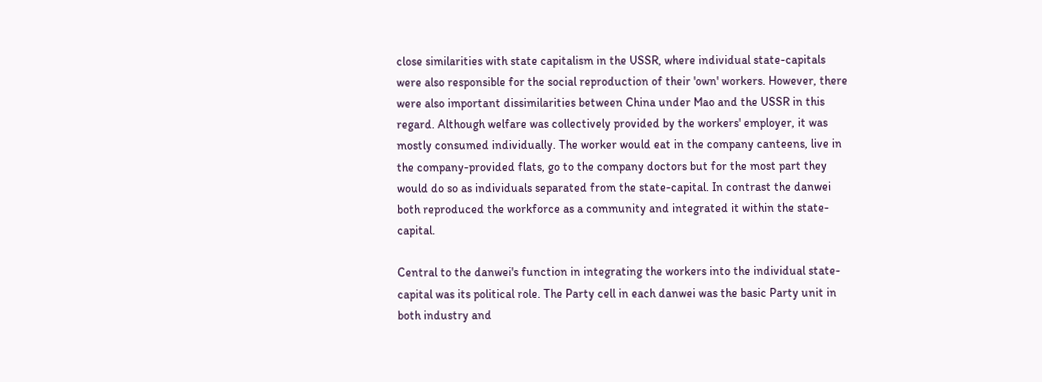close similarities with state capitalism in the USSR, where individual state-capitals were also responsible for the social reproduction of their 'own' workers. However, there were also important dissimilarities between China under Mao and the USSR in this regard. Although welfare was collectively provided by the workers' employer, it was mostly consumed individually. The worker would eat in the company canteens, live in the company-provided flats, go to the company doctors but for the most part they would do so as individuals separated from the state-capital. In contrast the danwei both reproduced the workforce as a community and integrated it within the state-capital.

Central to the danwei's function in integrating the workers into the individual state-capital was its political role. The Party cell in each danwei was the basic Party unit in both industry and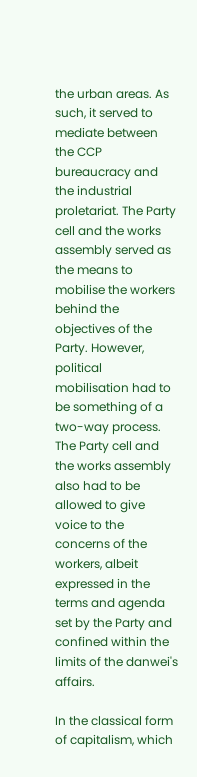the urban areas. As such, it served to mediate between the CCP bureaucracy and the industrial proletariat. The Party cell and the works assembly served as the means to mobilise the workers behind the objectives of the Party. However, political mobilisation had to be something of a two-way process. The Party cell and the works assembly also had to be allowed to give voice to the concerns of the workers, albeit expressed in the terms and agenda set by the Party and confined within the limits of the danwei's affairs.

In the classical form of capitalism, which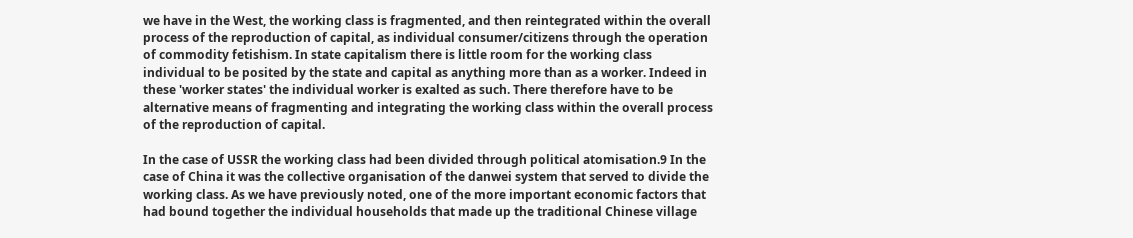we have in the West, the working class is fragmented, and then reintegrated within the overall process of the reproduction of capital, as individual consumer/citizens through the operation of commodity fetishism. In state capitalism there is little room for the working class individual to be posited by the state and capital as anything more than as a worker. Indeed in these 'worker states' the individual worker is exalted as such. There therefore have to be alternative means of fragmenting and integrating the working class within the overall process of the reproduction of capital.

In the case of USSR the working class had been divided through political atomisation.9 In the case of China it was the collective organisation of the danwei system that served to divide the working class. As we have previously noted, one of the more important economic factors that had bound together the individual households that made up the traditional Chinese village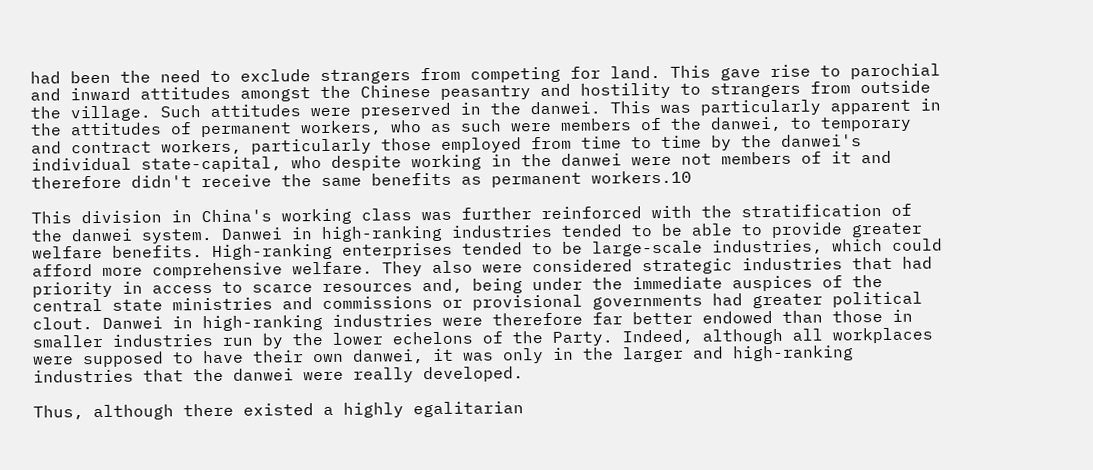had been the need to exclude strangers from competing for land. This gave rise to parochial and inward attitudes amongst the Chinese peasantry and hostility to strangers from outside the village. Such attitudes were preserved in the danwei. This was particularly apparent in the attitudes of permanent workers, who as such were members of the danwei, to temporary and contract workers, particularly those employed from time to time by the danwei's individual state-capital, who despite working in the danwei were not members of it and therefore didn't receive the same benefits as permanent workers.10

This division in China's working class was further reinforced with the stratification of the danwei system. Danwei in high-ranking industries tended to be able to provide greater welfare benefits. High-ranking enterprises tended to be large-scale industries, which could afford more comprehensive welfare. They also were considered strategic industries that had priority in access to scarce resources and, being under the immediate auspices of the central state ministries and commissions or provisional governments had greater political clout. Danwei in high-ranking industries were therefore far better endowed than those in smaller industries run by the lower echelons of the Party. Indeed, although all workplaces were supposed to have their own danwei, it was only in the larger and high-ranking industries that the danwei were really developed.

Thus, although there existed a highly egalitarian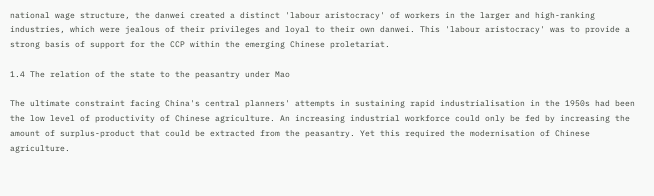national wage structure, the danwei created a distinct 'labour aristocracy' of workers in the larger and high-ranking industries, which were jealous of their privileges and loyal to their own danwei. This 'labour aristocracy' was to provide a strong basis of support for the CCP within the emerging Chinese proletariat.

1.4 The relation of the state to the peasantry under Mao

The ultimate constraint facing China's central planners' attempts in sustaining rapid industrialisation in the 1950s had been the low level of productivity of Chinese agriculture. An increasing industrial workforce could only be fed by increasing the amount of surplus-product that could be extracted from the peasantry. Yet this required the modernisation of Chinese agriculture.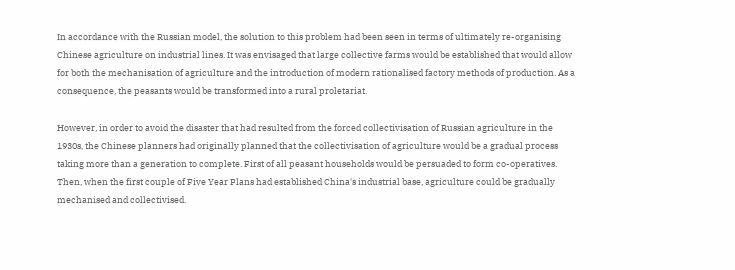In accordance with the Russian model, the solution to this problem had been seen in terms of ultimately re-organising Chinese agriculture on industrial lines. It was envisaged that large collective farms would be established that would allow for both the mechanisation of agriculture and the introduction of modern rationalised factory methods of production. As a consequence, the peasants would be transformed into a rural proletariat.

However, in order to avoid the disaster that had resulted from the forced collectivisation of Russian agriculture in the 1930s, the Chinese planners had originally planned that the collectivisation of agriculture would be a gradual process taking more than a generation to complete. First of all peasant households would be persuaded to form co-operatives. Then, when the first couple of Five Year Plans had established China's industrial base, agriculture could be gradually mechanised and collectivised.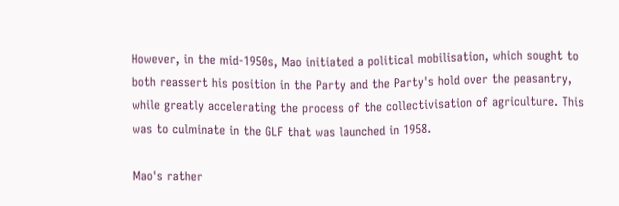However, in the mid-1950s, Mao initiated a political mobilisation, which sought to both reassert his position in the Party and the Party's hold over the peasantry, while greatly accelerating the process of the collectivisation of agriculture. This was to culminate in the GLF that was launched in 1958.

Mao's rather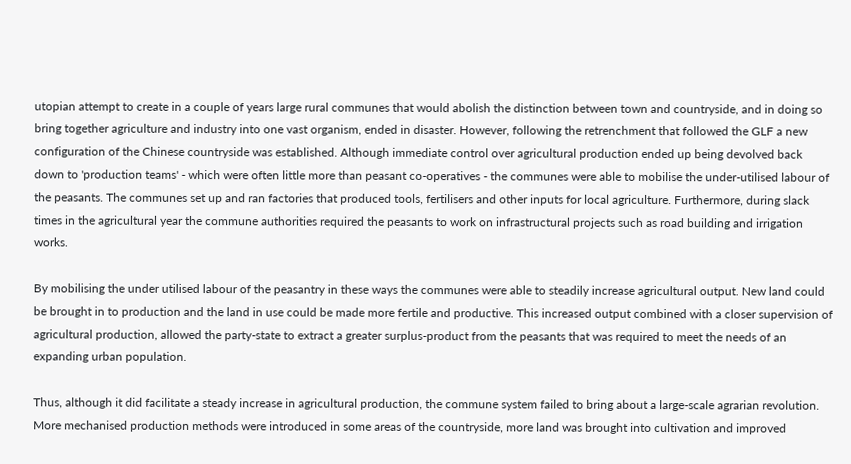utopian attempt to create in a couple of years large rural communes that would abolish the distinction between town and countryside, and in doing so bring together agriculture and industry into one vast organism, ended in disaster. However, following the retrenchment that followed the GLF a new configuration of the Chinese countryside was established. Although immediate control over agricultural production ended up being devolved back down to 'production teams' - which were often little more than peasant co-operatives - the communes were able to mobilise the under-utilised labour of the peasants. The communes set up and ran factories that produced tools, fertilisers and other inputs for local agriculture. Furthermore, during slack times in the agricultural year the commune authorities required the peasants to work on infrastructural projects such as road building and irrigation works.

By mobilising the under utilised labour of the peasantry in these ways the communes were able to steadily increase agricultural output. New land could be brought in to production and the land in use could be made more fertile and productive. This increased output combined with a closer supervision of agricultural production, allowed the party-state to extract a greater surplus-product from the peasants that was required to meet the needs of an expanding urban population.

Thus, although it did facilitate a steady increase in agricultural production, the commune system failed to bring about a large-scale agrarian revolution. More mechanised production methods were introduced in some areas of the countryside, more land was brought into cultivation and improved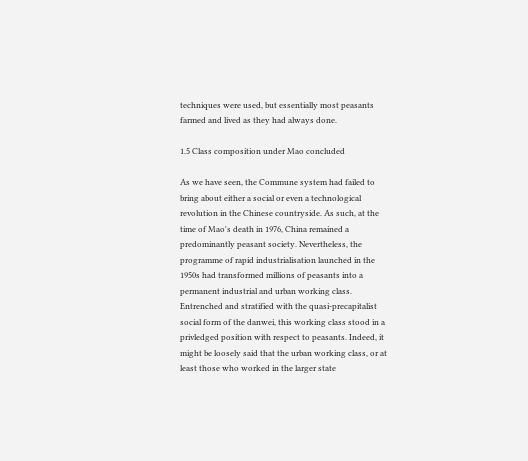techniques were used, but essentially most peasants farmed and lived as they had always done.

1.5 Class composition under Mao concluded

As we have seen, the Commune system had failed to bring about either a social or even a technological revolution in the Chinese countryside. As such, at the time of Mao's death in 1976, China remained a predominantly peasant society. Nevertheless, the programme of rapid industrialisation launched in the 1950s had transformed millions of peasants into a permanent industrial and urban working class. Entrenched and stratified with the quasi-precapitalist social form of the danwei, this working class stood in a privledged position with respect to peasants. Indeed, it might be loosely said that the urban working class, or at least those who worked in the larger state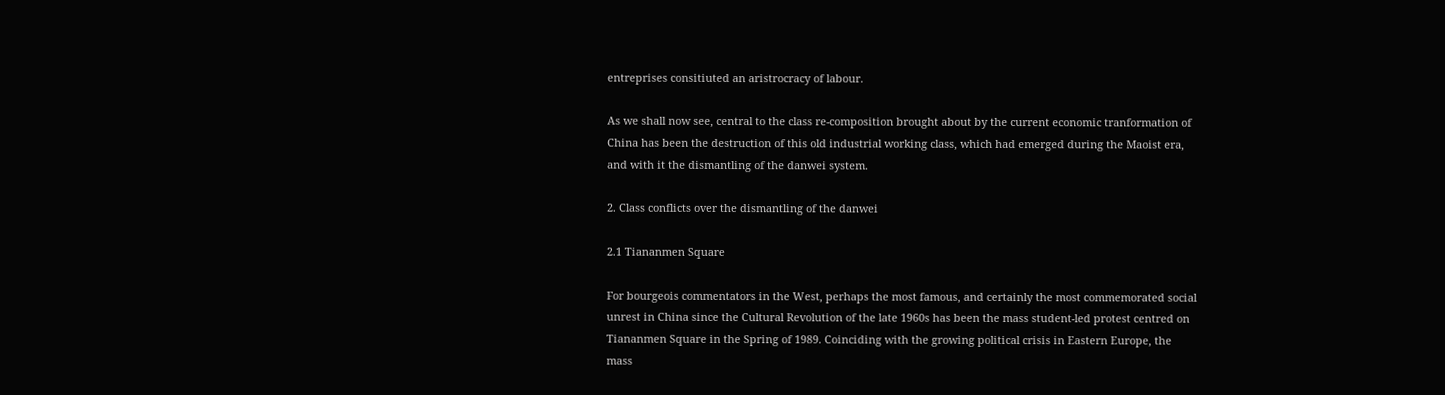entreprises consitiuted an aristrocracy of labour.

As we shall now see, central to the class re-composition brought about by the current economic tranformation of China has been the destruction of this old industrial working class, which had emerged during the Maoist era, and with it the dismantling of the danwei system.

2. Class conflicts over the dismantling of the danwei

2.1 Tiananmen Square

For bourgeois commentators in the West, perhaps the most famous, and certainly the most commemorated social unrest in China since the Cultural Revolution of the late 1960s has been the mass student-led protest centred on Tiananmen Square in the Spring of 1989. Coinciding with the growing political crisis in Eastern Europe, the mass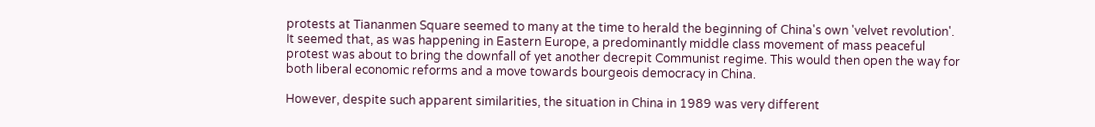protests at Tiananmen Square seemed to many at the time to herald the beginning of China's own 'velvet revolution'. It seemed that, as was happening in Eastern Europe, a predominantly middle class movement of mass peaceful protest was about to bring the downfall of yet another decrepit Communist regime. This would then open the way for both liberal economic reforms and a move towards bourgeois democracy in China.

However, despite such apparent similarities, the situation in China in 1989 was very different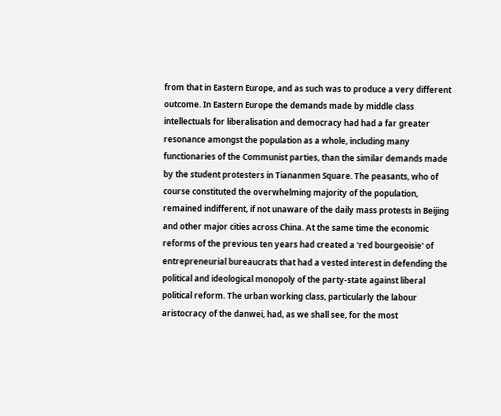from that in Eastern Europe, and as such was to produce a very different outcome. In Eastern Europe the demands made by middle class intellectuals for liberalisation and democracy had had a far greater resonance amongst the population as a whole, including many functionaries of the Communist parties, than the similar demands made by the student protesters in Tiananmen Square. The peasants, who of course constituted the overwhelming majority of the population, remained indifferent, if not unaware of the daily mass protests in Beijing and other major cities across China. At the same time the economic reforms of the previous ten years had created a 'red bourgeoisie' of entrepreneurial bureaucrats that had a vested interest in defending the political and ideological monopoly of the party-state against liberal political reform. The urban working class, particularly the labour aristocracy of the danwei, had, as we shall see, for the most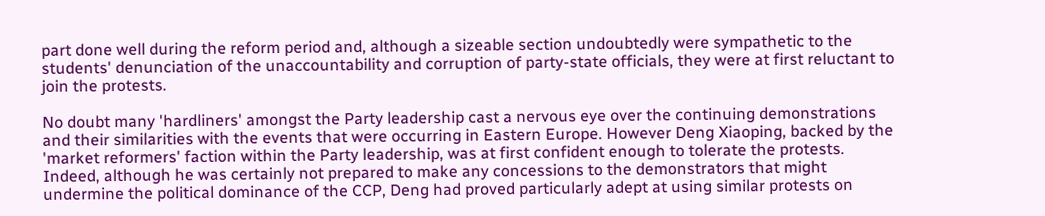part done well during the reform period and, although a sizeable section undoubtedly were sympathetic to the students' denunciation of the unaccountability and corruption of party-state officials, they were at first reluctant to join the protests.

No doubt many 'hardliners' amongst the Party leadership cast a nervous eye over the continuing demonstrations and their similarities with the events that were occurring in Eastern Europe. However Deng Xiaoping, backed by the 'market reformers' faction within the Party leadership, was at first confident enough to tolerate the protests. Indeed, although he was certainly not prepared to make any concessions to the demonstrators that might undermine the political dominance of the CCP, Deng had proved particularly adept at using similar protests on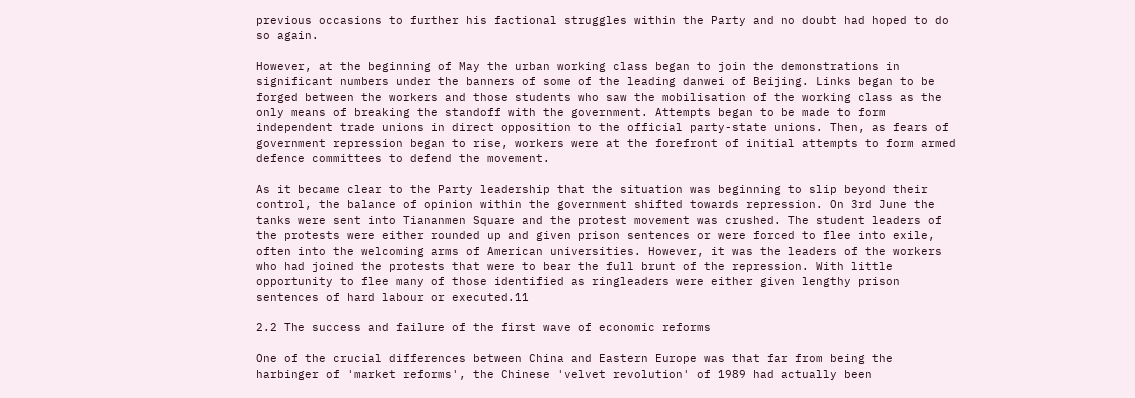previous occasions to further his factional struggles within the Party and no doubt had hoped to do so again.

However, at the beginning of May the urban working class began to join the demonstrations in significant numbers under the banners of some of the leading danwei of Beijing. Links began to be forged between the workers and those students who saw the mobilisation of the working class as the only means of breaking the standoff with the government. Attempts began to be made to form independent trade unions in direct opposition to the official party-state unions. Then, as fears of government repression began to rise, workers were at the forefront of initial attempts to form armed defence committees to defend the movement.

As it became clear to the Party leadership that the situation was beginning to slip beyond their control, the balance of opinion within the government shifted towards repression. On 3rd June the tanks were sent into Tiananmen Square and the protest movement was crushed. The student leaders of the protests were either rounded up and given prison sentences or were forced to flee into exile, often into the welcoming arms of American universities. However, it was the leaders of the workers who had joined the protests that were to bear the full brunt of the repression. With little opportunity to flee many of those identified as ringleaders were either given lengthy prison sentences of hard labour or executed.11

2.2 The success and failure of the first wave of economic reforms

One of the crucial differences between China and Eastern Europe was that far from being the harbinger of 'market reforms', the Chinese 'velvet revolution' of 1989 had actually been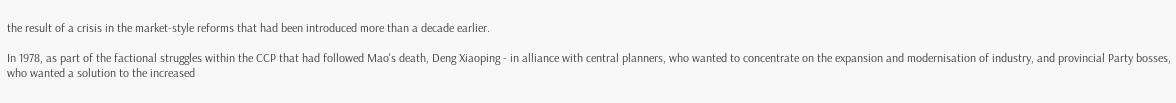the result of a crisis in the market-style reforms that had been introduced more than a decade earlier.

In 1978, as part of the factional struggles within the CCP that had followed Mao's death, Deng Xiaoping - in alliance with central planners, who wanted to concentrate on the expansion and modernisation of industry, and provincial Party bosses, who wanted a solution to the increased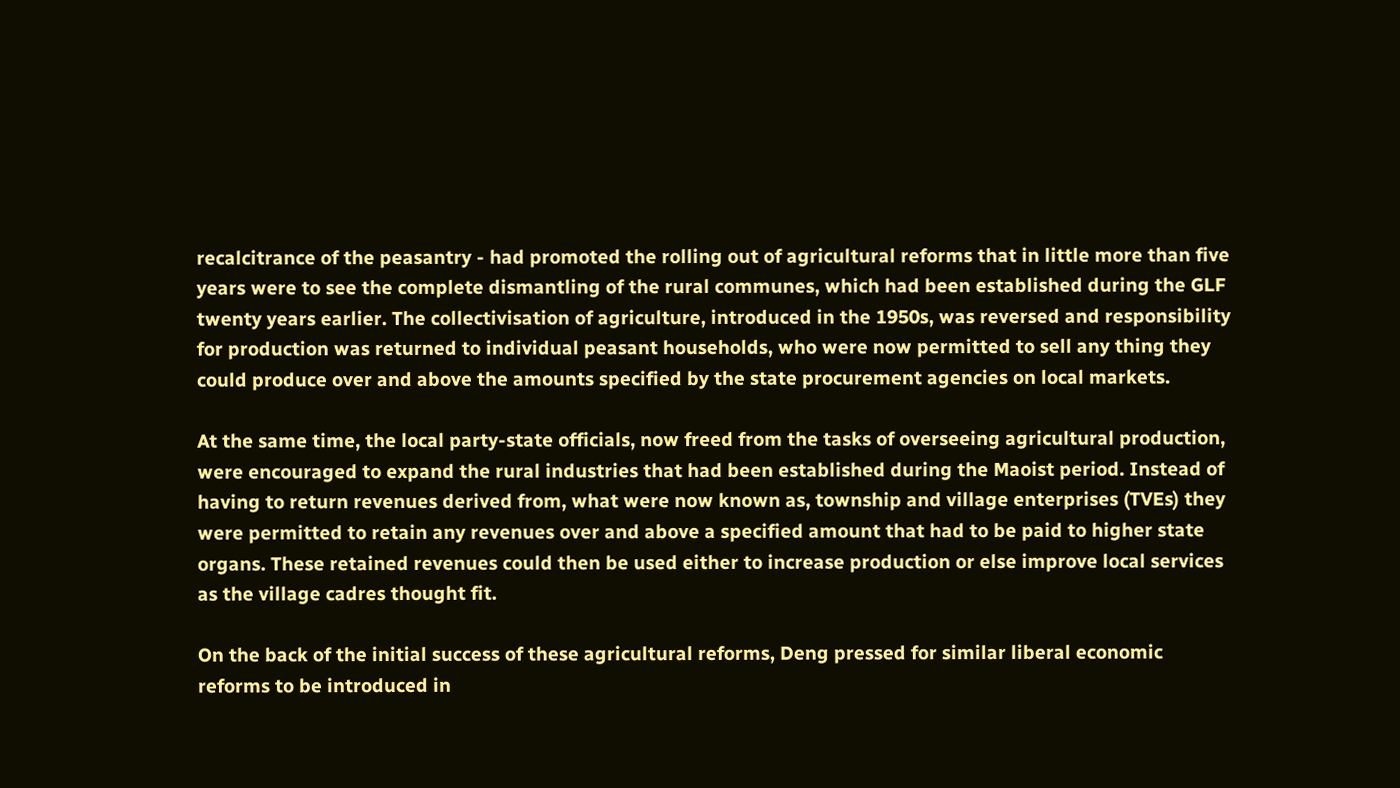recalcitrance of the peasantry - had promoted the rolling out of agricultural reforms that in little more than five years were to see the complete dismantling of the rural communes, which had been established during the GLF twenty years earlier. The collectivisation of agriculture, introduced in the 1950s, was reversed and responsibility for production was returned to individual peasant households, who were now permitted to sell any thing they could produce over and above the amounts specified by the state procurement agencies on local markets.

At the same time, the local party-state officials, now freed from the tasks of overseeing agricultural production, were encouraged to expand the rural industries that had been established during the Maoist period. Instead of having to return revenues derived from, what were now known as, township and village enterprises (TVEs) they were permitted to retain any revenues over and above a specified amount that had to be paid to higher state organs. These retained revenues could then be used either to increase production or else improve local services as the village cadres thought fit.

On the back of the initial success of these agricultural reforms, Deng pressed for similar liberal economic reforms to be introduced in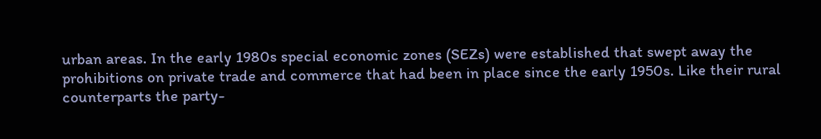urban areas. In the early 1980s special economic zones (SEZs) were established that swept away the prohibitions on private trade and commerce that had been in place since the early 1950s. Like their rural counterparts the party-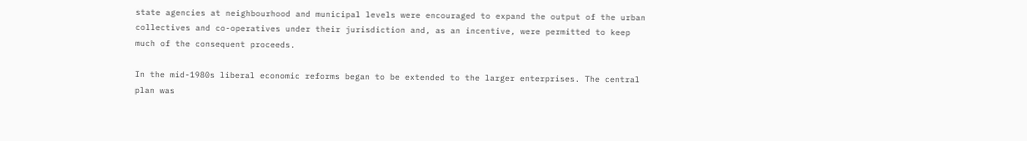state agencies at neighbourhood and municipal levels were encouraged to expand the output of the urban collectives and co-operatives under their jurisdiction and, as an incentive, were permitted to keep much of the consequent proceeds.

In the mid-1980s liberal economic reforms began to be extended to the larger enterprises. The central plan was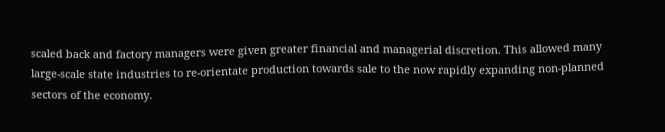scaled back and factory managers were given greater financial and managerial discretion. This allowed many large-scale state industries to re-orientate production towards sale to the now rapidly expanding non-planned sectors of the economy.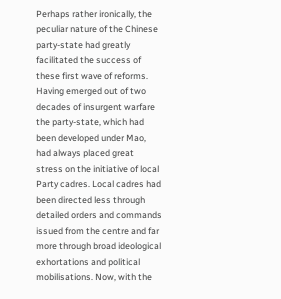Perhaps rather ironically, the peculiar nature of the Chinese party-state had greatly facilitated the success of these first wave of reforms. Having emerged out of two decades of insurgent warfare the party-state, which had been developed under Mao, had always placed great stress on the initiative of local Party cadres. Local cadres had been directed less through detailed orders and commands issued from the centre and far more through broad ideological exhortations and political mobilisations. Now, with the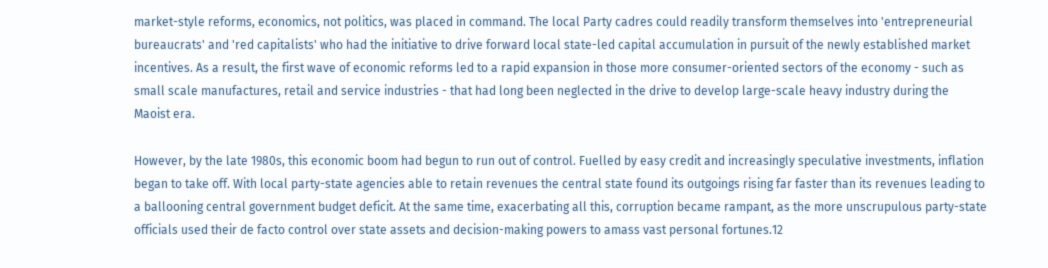market-style reforms, economics, not politics, was placed in command. The local Party cadres could readily transform themselves into 'entrepreneurial bureaucrats' and 'red capitalists' who had the initiative to drive forward local state-led capital accumulation in pursuit of the newly established market incentives. As a result, the first wave of economic reforms led to a rapid expansion in those more consumer-oriented sectors of the economy - such as small scale manufactures, retail and service industries - that had long been neglected in the drive to develop large-scale heavy industry during the Maoist era.

However, by the late 1980s, this economic boom had begun to run out of control. Fuelled by easy credit and increasingly speculative investments, inflation began to take off. With local party-state agencies able to retain revenues the central state found its outgoings rising far faster than its revenues leading to a ballooning central government budget deficit. At the same time, exacerbating all this, corruption became rampant, as the more unscrupulous party-state officials used their de facto control over state assets and decision-making powers to amass vast personal fortunes.12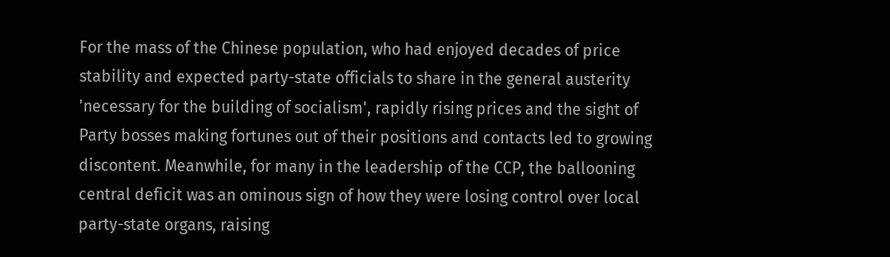For the mass of the Chinese population, who had enjoyed decades of price stability and expected party-state officials to share in the general austerity 'necessary for the building of socialism', rapidly rising prices and the sight of Party bosses making fortunes out of their positions and contacts led to growing discontent. Meanwhile, for many in the leadership of the CCP, the ballooning central deficit was an ominous sign of how they were losing control over local party-state organs, raising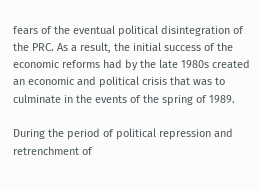fears of the eventual political disintegration of the PRC. As a result, the initial success of the economic reforms had by the late 1980s created an economic and political crisis that was to culminate in the events of the spring of 1989.

During the period of political repression and retrenchment of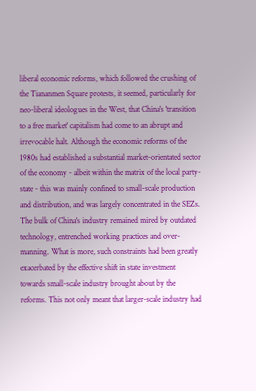liberal economic reforms, which followed the crushing of the Tiananmen Square protests, it seemed, particularly for neo-liberal ideologues in the West, that China's 'transition to a free market' capitalism had come to an abrupt and irrevocable halt. Although the economic reforms of the 1980s had established a substantial market-orientated sector of the economy - albeit within the matrix of the local party-state - this was mainly confined to small-scale production and distribution, and was largely concentrated in the SEZs. The bulk of China's industry remained mired by outdated technology, entrenched working practices and over-manning. What is more, such constraints had been greatly exacerbated by the effective shift in state investment towards small-scale industry brought about by the reforms. This not only meant that larger-scale industry had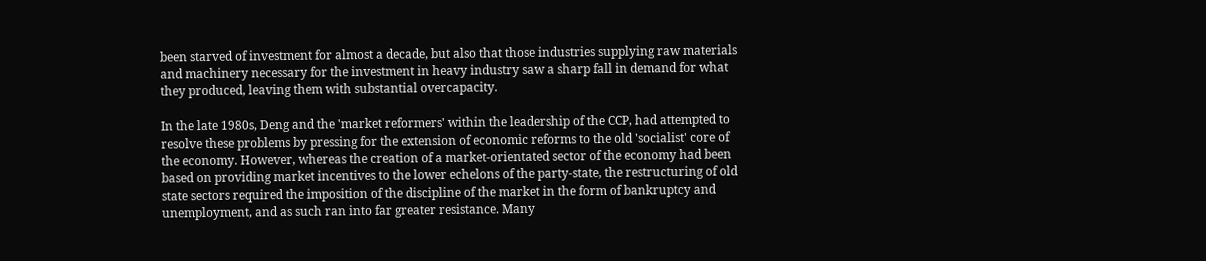been starved of investment for almost a decade, but also that those industries supplying raw materials and machinery necessary for the investment in heavy industry saw a sharp fall in demand for what they produced, leaving them with substantial overcapacity.

In the late 1980s, Deng and the 'market reformers' within the leadership of the CCP, had attempted to resolve these problems by pressing for the extension of economic reforms to the old 'socialist' core of the economy. However, whereas the creation of a market-orientated sector of the economy had been based on providing market incentives to the lower echelons of the party-state, the restructuring of old state sectors required the imposition of the discipline of the market in the form of bankruptcy and unemployment, and as such ran into far greater resistance. Many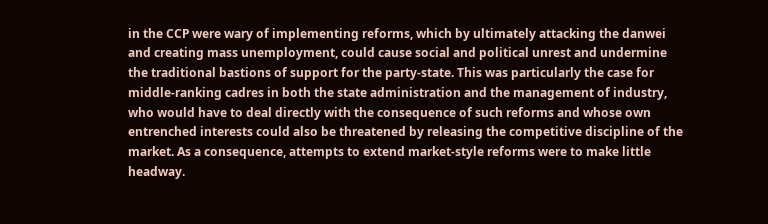in the CCP were wary of implementing reforms, which by ultimately attacking the danwei and creating mass unemployment, could cause social and political unrest and undermine the traditional bastions of support for the party-state. This was particularly the case for middle-ranking cadres in both the state administration and the management of industry, who would have to deal directly with the consequence of such reforms and whose own entrenched interests could also be threatened by releasing the competitive discipline of the market. As a consequence, attempts to extend market-style reforms were to make little headway.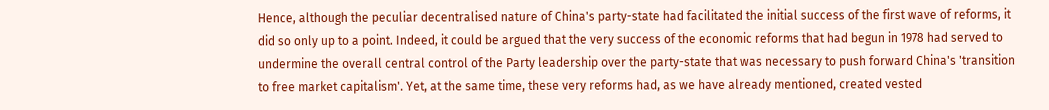Hence, although the peculiar decentralised nature of China's party-state had facilitated the initial success of the first wave of reforms, it did so only up to a point. Indeed, it could be argued that the very success of the economic reforms that had begun in 1978 had served to undermine the overall central control of the Party leadership over the party-state that was necessary to push forward China's 'transition to free market capitalism'. Yet, at the same time, these very reforms had, as we have already mentioned, created vested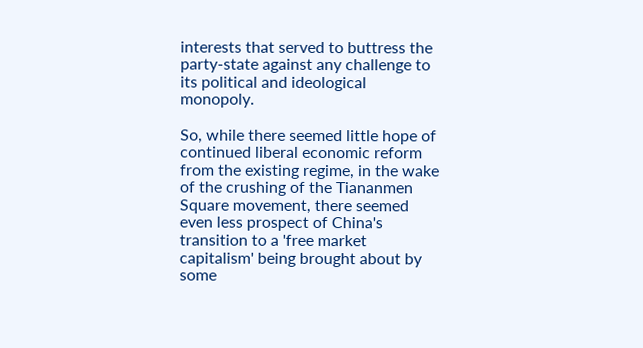interests that served to buttress the party-state against any challenge to its political and ideological monopoly.

So, while there seemed little hope of continued liberal economic reform from the existing regime, in the wake of the crushing of the Tiananmen Square movement, there seemed even less prospect of China's transition to a 'free market capitalism' being brought about by some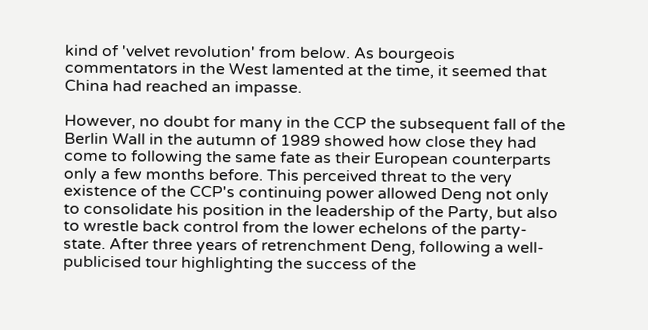kind of 'velvet revolution' from below. As bourgeois commentators in the West lamented at the time, it seemed that China had reached an impasse.

However, no doubt for many in the CCP the subsequent fall of the Berlin Wall in the autumn of 1989 showed how close they had come to following the same fate as their European counterparts only a few months before. This perceived threat to the very existence of the CCP's continuing power allowed Deng not only to consolidate his position in the leadership of the Party, but also to wrestle back control from the lower echelons of the party-state. After three years of retrenchment Deng, following a well-publicised tour highlighting the success of the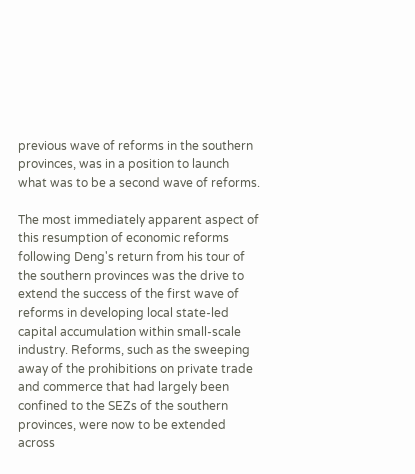previous wave of reforms in the southern provinces, was in a position to launch what was to be a second wave of reforms.

The most immediately apparent aspect of this resumption of economic reforms following Deng's return from his tour of the southern provinces was the drive to extend the success of the first wave of reforms in developing local state-led capital accumulation within small-scale industry. Reforms, such as the sweeping away of the prohibitions on private trade and commerce that had largely been confined to the SEZs of the southern provinces, were now to be extended across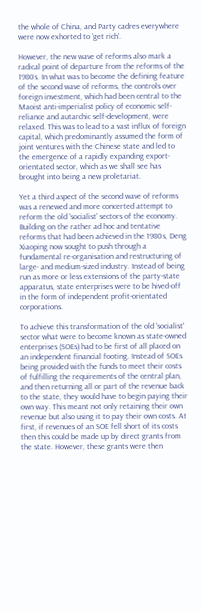the whole of China, and Party cadres everywhere were now exhorted to 'get rich'.

However, the new wave of reforms also mark a radical point of departure from the reforms of the 1980s. In what was to become the defining feature of the second wave of reforms, the controls over foreign investment, which had been central to the Maoist anti-imperialist policy of economic self-reliance and autarchic self-development, were relaxed. This was to lead to a vast influx of foreign capital, which predominantly assumed the form of joint ventures with the Chinese state and led to the emergence of a rapidly expanding export-orientated sector, which as we shall see has brought into being a new proletariat.

Yet a third aspect of the second wave of reforms was a renewed and more concerted attempt to reform the old 'socialist' sectors of the economy. Building on the rather ad hoc and tentative reforms that had been achieved in the 1980s, Deng Xiaoping now sought to push through a fundamental re-organisation and restructuring of large- and medium-sized industry. Instead of being run as more or less extensions of the party-state apparatus, state enterprises were to be hived-off in the form of independent profit-orientated corporations.

To achieve this transformation of the old 'socialist' sector what were to become known as state-owned enterprises (SOEs) had to be first of all placed on an independent financial footing. Instead of SOEs being provided with the funds to meet their costs of fulfilling the requirements of the central plan, and then returning all or part of the revenue back to the state, they would have to begin paying their own way. This meant not only retaining their own revenue but also using it to pay their own costs. At first, if revenues of an SOE fell short of its costs then this could be made up by direct grants from the state. However, these grants were then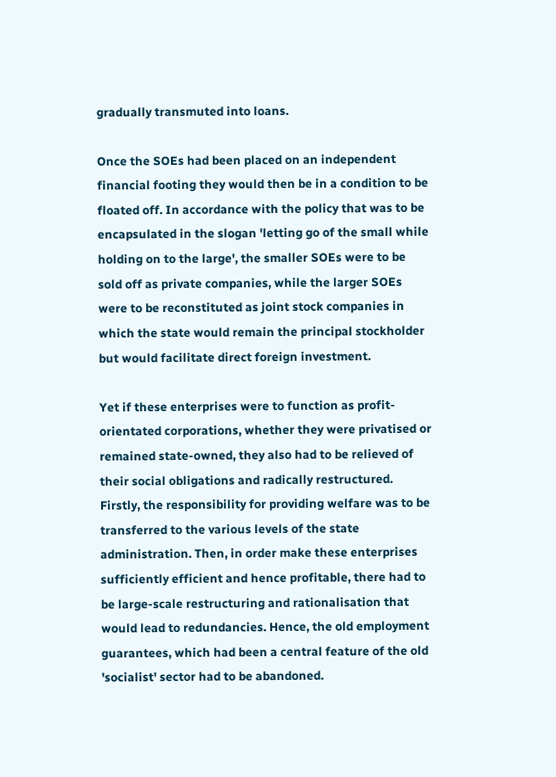gradually transmuted into loans.

Once the SOEs had been placed on an independent financial footing they would then be in a condition to be floated off. In accordance with the policy that was to be encapsulated in the slogan 'letting go of the small while holding on to the large', the smaller SOEs were to be sold off as private companies, while the larger SOEs were to be reconstituted as joint stock companies in which the state would remain the principal stockholder but would facilitate direct foreign investment.

Yet if these enterprises were to function as profit-orientated corporations, whether they were privatised or remained state-owned, they also had to be relieved of their social obligations and radically restructured. Firstly, the responsibility for providing welfare was to be transferred to the various levels of the state administration. Then, in order make these enterprises sufficiently efficient and hence profitable, there had to be large-scale restructuring and rationalisation that would lead to redundancies. Hence, the old employment guarantees, which had been a central feature of the old 'socialist' sector had to be abandoned.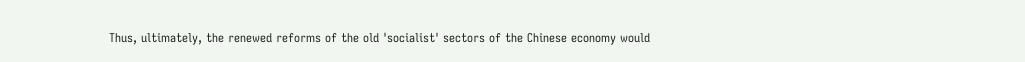Thus, ultimately, the renewed reforms of the old 'socialist' sectors of the Chinese economy would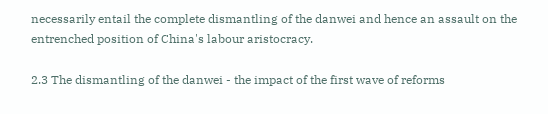necessarily entail the complete dismantling of the danwei and hence an assault on the entrenched position of China's labour aristocracy.

2.3 The dismantling of the danwei - the impact of the first wave of reforms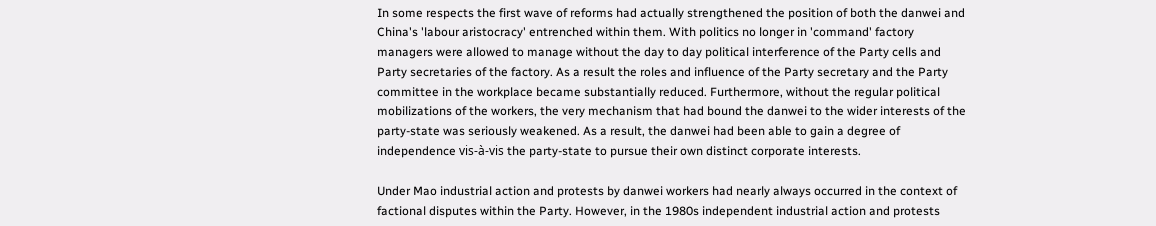In some respects the first wave of reforms had actually strengthened the position of both the danwei and China's 'labour aristocracy' entrenched within them. With politics no longer in 'command' factory managers were allowed to manage without the day to day political interference of the Party cells and Party secretaries of the factory. As a result the roles and influence of the Party secretary and the Party committee in the workplace became substantially reduced. Furthermore, without the regular political mobilizations of the workers, the very mechanism that had bound the danwei to the wider interests of the party-state was seriously weakened. As a result, the danwei had been able to gain a degree of independence vis-à-vis the party-state to pursue their own distinct corporate interests.

Under Mao industrial action and protests by danwei workers had nearly always occurred in the context of factional disputes within the Party. However, in the 1980s independent industrial action and protests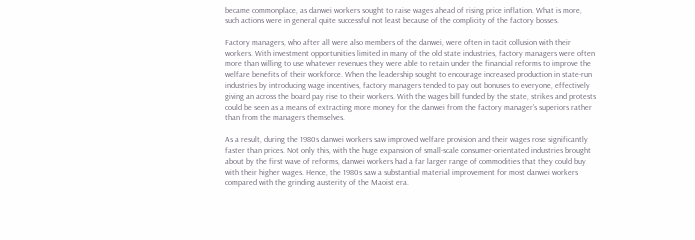became commonplace, as danwei workers sought to raise wages ahead of rising price inflation. What is more, such actions were in general quite successful not least because of the complicity of the factory bosses.

Factory managers, who after all were also members of the danwei, were often in tacit collusion with their workers. With investment opportunities limited in many of the old state industries, factory managers were often more than willing to use whatever revenues they were able to retain under the financial reforms to improve the welfare benefits of their workforce. When the leadership sought to encourage increased production in state-run industries by introducing wage incentives, factory managers tended to pay out bonuses to everyone, effectively giving an across the board pay rise to their workers. With the wages bill funded by the state, strikes and protests could be seen as a means of extracting more money for the danwei from the factory manager's superiors rather than from the managers themselves.

As a result, during the 1980s danwei workers saw improved welfare provision and their wages rose significantly faster than prices. Not only this, with the huge expansion of small-scale consumer-orientated industries brought about by the first wave of reforms, danwei workers had a far larger range of commodities that they could buy with their higher wages. Hence, the 1980s saw a substantial material improvement for most danwei workers compared with the grinding austerity of the Maoist era.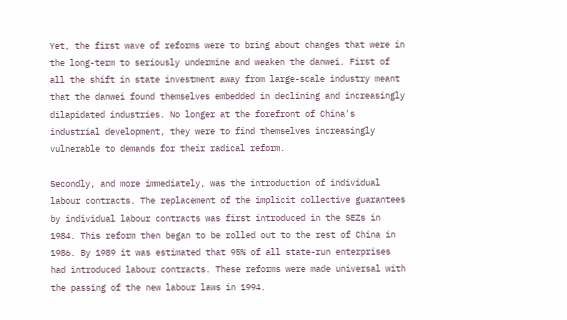Yet, the first wave of reforms were to bring about changes that were in the long-term to seriously undermine and weaken the danwei. First of all the shift in state investment away from large-scale industry meant that the danwei found themselves embedded in declining and increasingly dilapidated industries. No longer at the forefront of China's industrial development, they were to find themselves increasingly vulnerable to demands for their radical reform.

Secondly, and more immediately, was the introduction of individual labour contracts. The replacement of the implicit collective guarantees by individual labour contracts was first introduced in the SEZs in 1984. This reform then began to be rolled out to the rest of China in 1986. By 1989 it was estimated that 95% of all state-run enterprises had introduced labour contracts. These reforms were made universal with the passing of the new labour laws in 1994.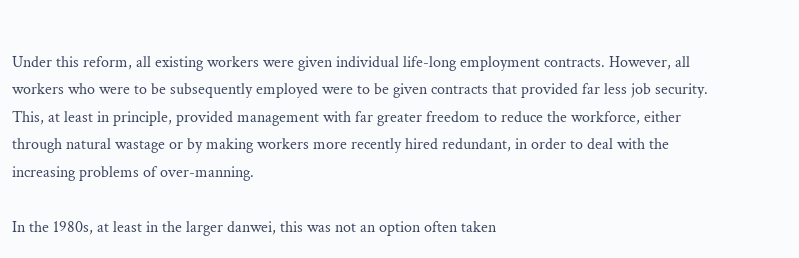Under this reform, all existing workers were given individual life-long employment contracts. However, all workers who were to be subsequently employed were to be given contracts that provided far less job security. This, at least in principle, provided management with far greater freedom to reduce the workforce, either through natural wastage or by making workers more recently hired redundant, in order to deal with the increasing problems of over-manning.

In the 1980s, at least in the larger danwei, this was not an option often taken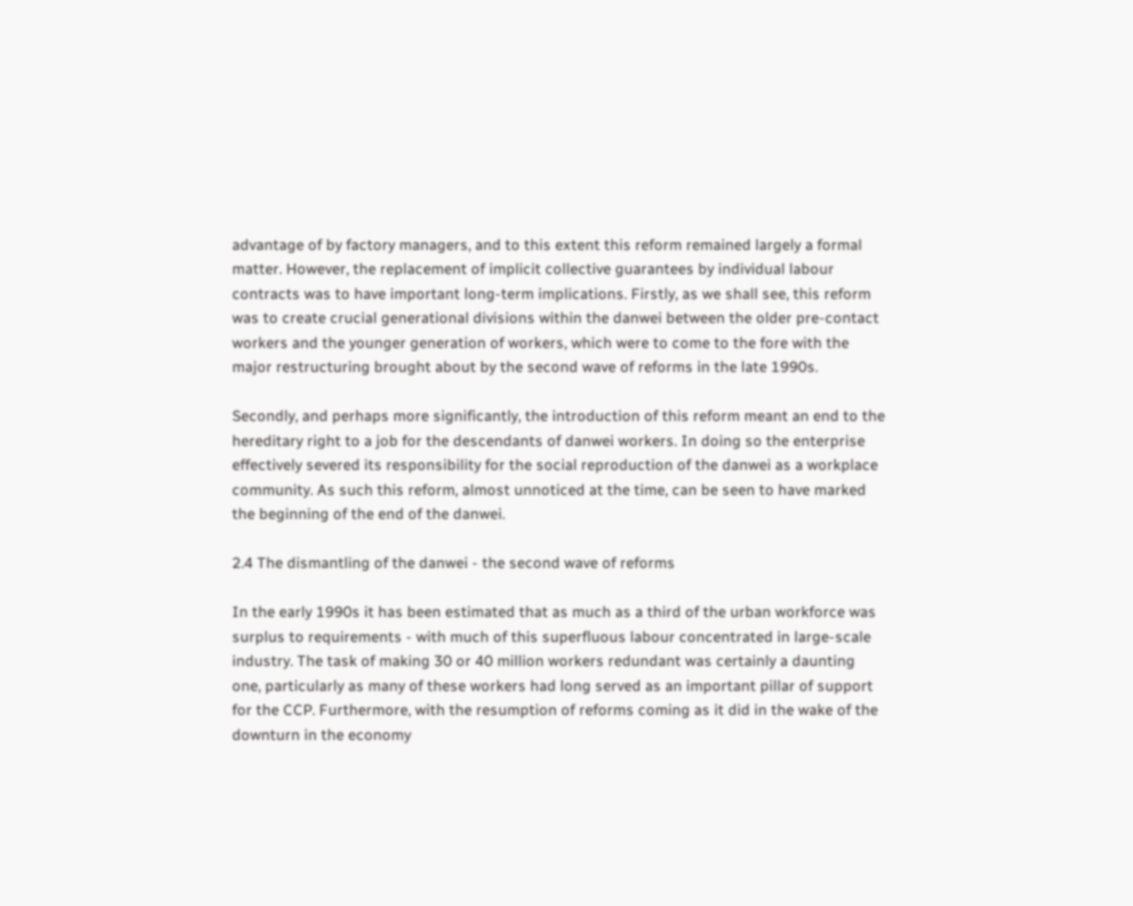advantage of by factory managers, and to this extent this reform remained largely a formal matter. However, the replacement of implicit collective guarantees by individual labour contracts was to have important long-term implications. Firstly, as we shall see, this reform was to create crucial generational divisions within the danwei between the older pre-contact workers and the younger generation of workers, which were to come to the fore with the major restructuring brought about by the second wave of reforms in the late 1990s.

Secondly, and perhaps more significantly, the introduction of this reform meant an end to the hereditary right to a job for the descendants of danwei workers. In doing so the enterprise effectively severed its responsibility for the social reproduction of the danwei as a workplace community. As such this reform, almost unnoticed at the time, can be seen to have marked the beginning of the end of the danwei.

2.4 The dismantling of the danwei - the second wave of reforms

In the early 1990s it has been estimated that as much as a third of the urban workforce was surplus to requirements - with much of this superfluous labour concentrated in large-scale industry. The task of making 30 or 40 million workers redundant was certainly a daunting one, particularly as many of these workers had long served as an important pillar of support for the CCP. Furthermore, with the resumption of reforms coming as it did in the wake of the downturn in the economy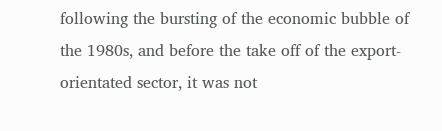following the bursting of the economic bubble of the 1980s, and before the take off of the export-orientated sector, it was not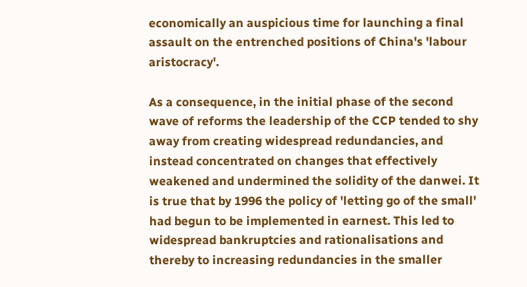economically an auspicious time for launching a final assault on the entrenched positions of China's 'labour aristocracy'.

As a consequence, in the initial phase of the second wave of reforms the leadership of the CCP tended to shy away from creating widespread redundancies, and instead concentrated on changes that effectively weakened and undermined the solidity of the danwei. It is true that by 1996 the policy of 'letting go of the small' had begun to be implemented in earnest. This led to widespread bankruptcies and rationalisations and thereby to increasing redundancies in the smaller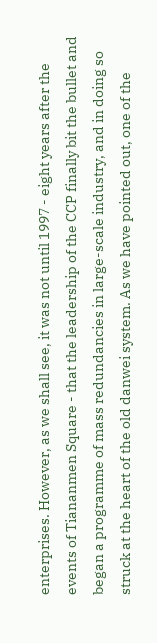enterprises. However, as we shall see, it was not until 1997 - eight years after the events of Tiananmen Square - that the leadership of the CCP finally bit the bullet and began a programme of mass redundancies in large-scale industry, and in doing so struck at the heart of the old danwei system. As we have pointed out, one of the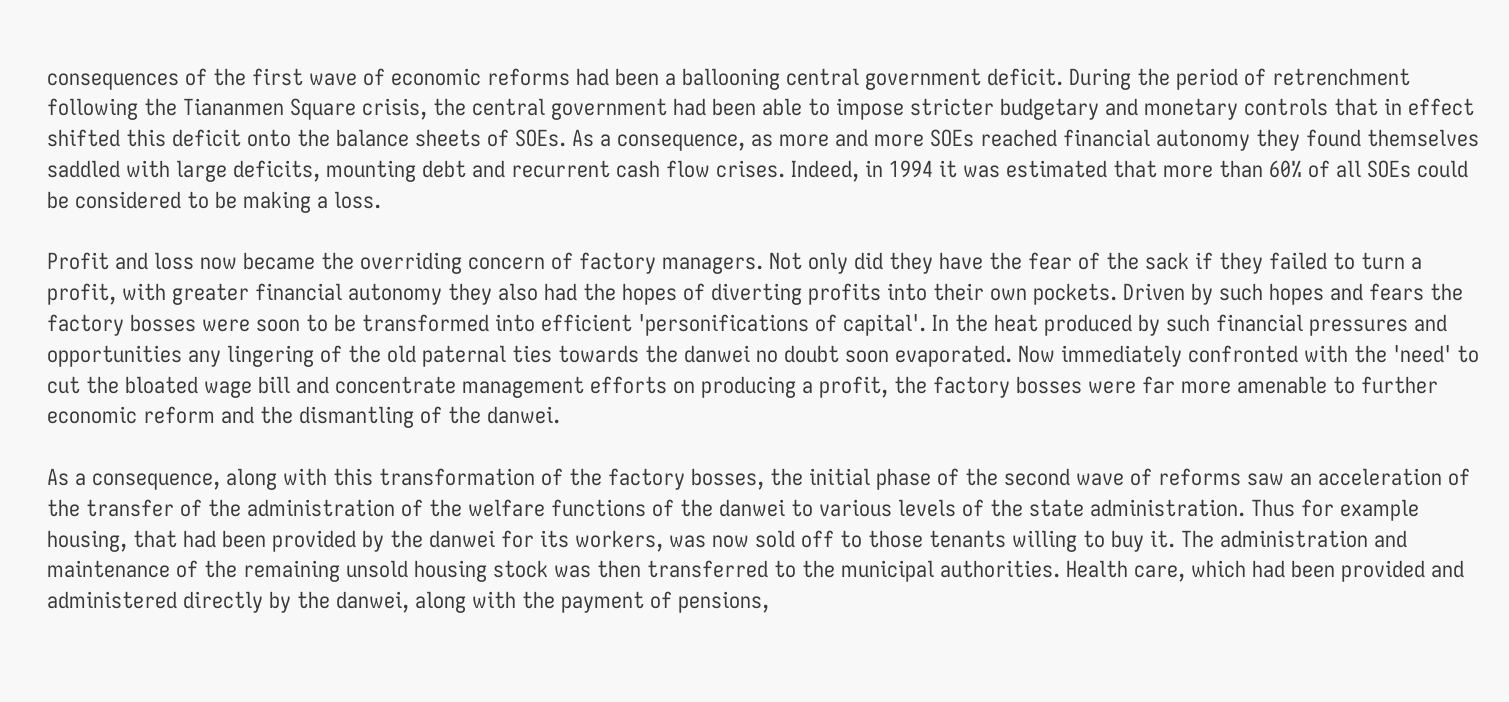consequences of the first wave of economic reforms had been a ballooning central government deficit. During the period of retrenchment following the Tiananmen Square crisis, the central government had been able to impose stricter budgetary and monetary controls that in effect shifted this deficit onto the balance sheets of SOEs. As a consequence, as more and more SOEs reached financial autonomy they found themselves saddled with large deficits, mounting debt and recurrent cash flow crises. Indeed, in 1994 it was estimated that more than 60% of all SOEs could be considered to be making a loss.

Profit and loss now became the overriding concern of factory managers. Not only did they have the fear of the sack if they failed to turn a profit, with greater financial autonomy they also had the hopes of diverting profits into their own pockets. Driven by such hopes and fears the factory bosses were soon to be transformed into efficient 'personifications of capital'. In the heat produced by such financial pressures and opportunities any lingering of the old paternal ties towards the danwei no doubt soon evaporated. Now immediately confronted with the 'need' to cut the bloated wage bill and concentrate management efforts on producing a profit, the factory bosses were far more amenable to further economic reform and the dismantling of the danwei.

As a consequence, along with this transformation of the factory bosses, the initial phase of the second wave of reforms saw an acceleration of the transfer of the administration of the welfare functions of the danwei to various levels of the state administration. Thus for example housing, that had been provided by the danwei for its workers, was now sold off to those tenants willing to buy it. The administration and maintenance of the remaining unsold housing stock was then transferred to the municipal authorities. Health care, which had been provided and administered directly by the danwei, along with the payment of pensions,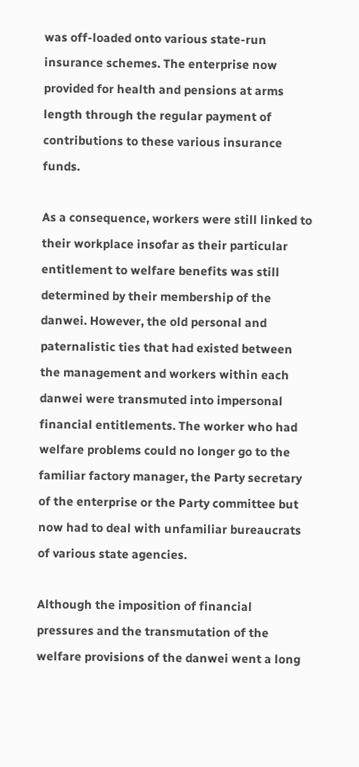was off-loaded onto various state-run insurance schemes. The enterprise now provided for health and pensions at arms length through the regular payment of contributions to these various insurance funds.

As a consequence, workers were still linked to their workplace insofar as their particular entitlement to welfare benefits was still determined by their membership of the danwei. However, the old personal and paternalistic ties that had existed between the management and workers within each danwei were transmuted into impersonal financial entitlements. The worker who had welfare problems could no longer go to the familiar factory manager, the Party secretary of the enterprise or the Party committee but now had to deal with unfamiliar bureaucrats of various state agencies.

Although the imposition of financial pressures and the transmutation of the welfare provisions of the danwei went a long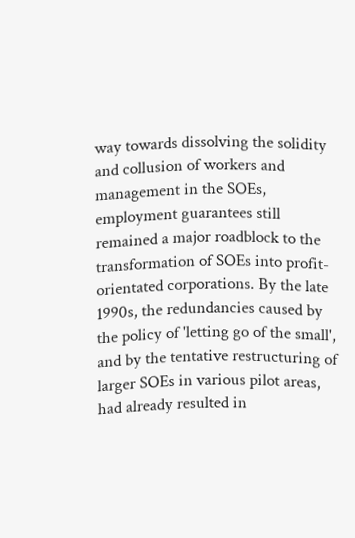way towards dissolving the solidity and collusion of workers and management in the SOEs, employment guarantees still remained a major roadblock to the transformation of SOEs into profit-orientated corporations. By the late 1990s, the redundancies caused by the policy of 'letting go of the small', and by the tentative restructuring of larger SOEs in various pilot areas, had already resulted in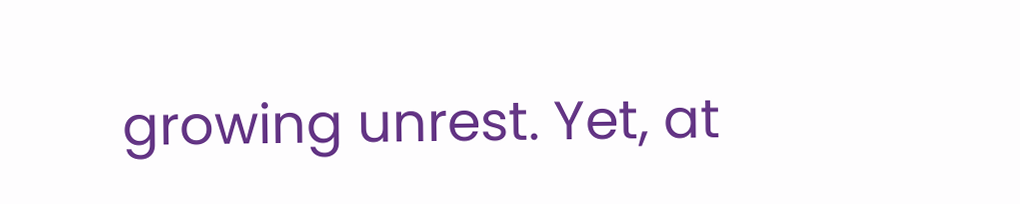growing unrest. Yet, at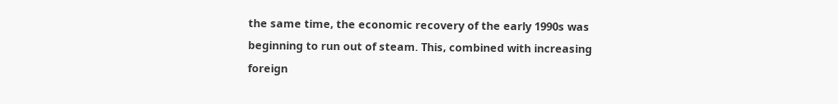the same time, the economic recovery of the early 1990s was beginning to run out of steam. This, combined with increasing foreign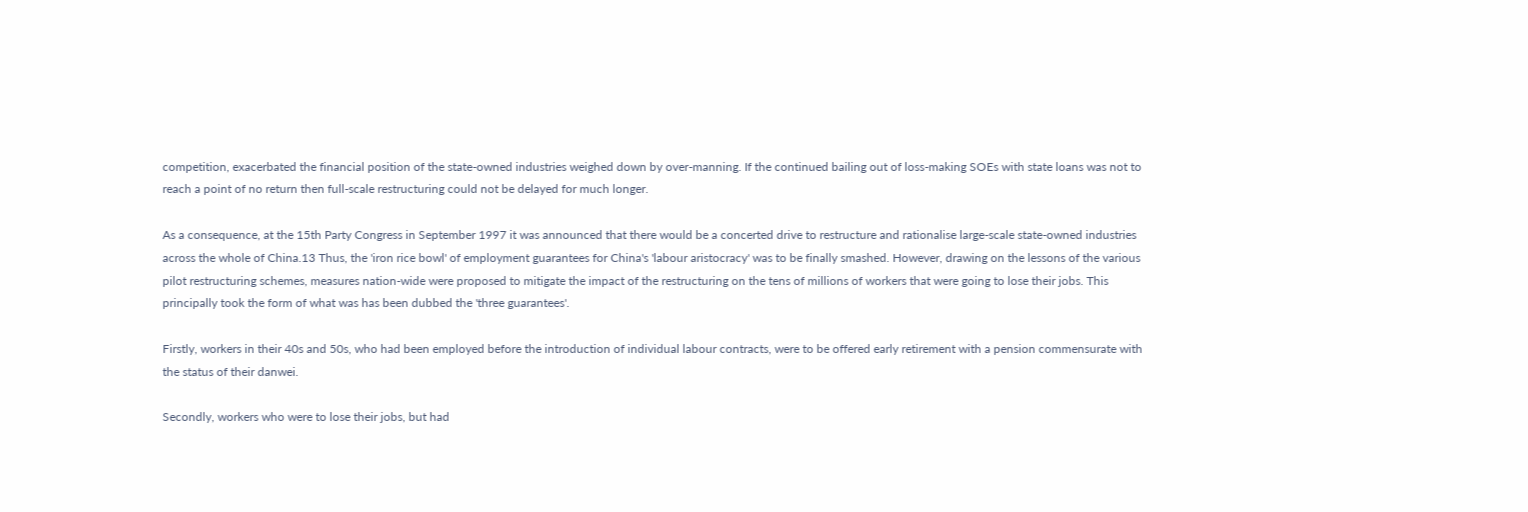competition, exacerbated the financial position of the state-owned industries weighed down by over-manning. If the continued bailing out of loss-making SOEs with state loans was not to reach a point of no return then full-scale restructuring could not be delayed for much longer.

As a consequence, at the 15th Party Congress in September 1997 it was announced that there would be a concerted drive to restructure and rationalise large-scale state-owned industries across the whole of China.13 Thus, the 'iron rice bowl' of employment guarantees for China's 'labour aristocracy' was to be finally smashed. However, drawing on the lessons of the various pilot restructuring schemes, measures nation-wide were proposed to mitigate the impact of the restructuring on the tens of millions of workers that were going to lose their jobs. This principally took the form of what was has been dubbed the 'three guarantees'.

Firstly, workers in their 40s and 50s, who had been employed before the introduction of individual labour contracts, were to be offered early retirement with a pension commensurate with the status of their danwei.

Secondly, workers who were to lose their jobs, but had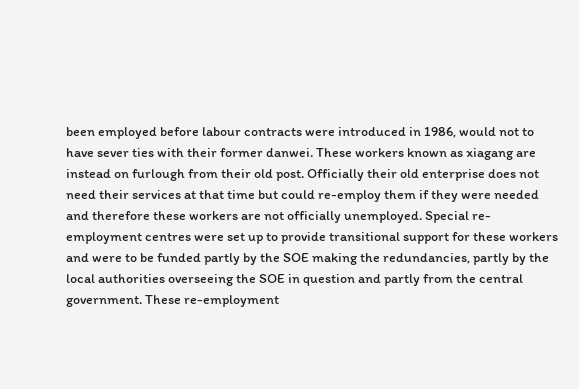been employed before labour contracts were introduced in 1986, would not to have sever ties with their former danwei. These workers known as xiagang are instead on furlough from their old post. Officially their old enterprise does not need their services at that time but could re-employ them if they were needed and therefore these workers are not officially unemployed. Special re-employment centres were set up to provide transitional support for these workers and were to be funded partly by the SOE making the redundancies, partly by the local authorities overseeing the SOE in question and partly from the central government. These re-employment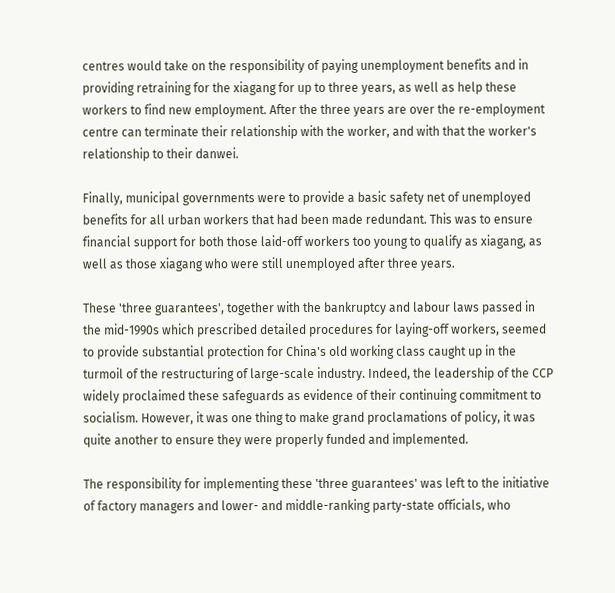centres would take on the responsibility of paying unemployment benefits and in providing retraining for the xiagang for up to three years, as well as help these workers to find new employment. After the three years are over the re-employment centre can terminate their relationship with the worker, and with that the worker's relationship to their danwei.

Finally, municipal governments were to provide a basic safety net of unemployed benefits for all urban workers that had been made redundant. This was to ensure financial support for both those laid-off workers too young to qualify as xiagang, as well as those xiagang who were still unemployed after three years.

These 'three guarantees', together with the bankruptcy and labour laws passed in the mid-1990s which prescribed detailed procedures for laying-off workers, seemed to provide substantial protection for China's old working class caught up in the turmoil of the restructuring of large-scale industry. Indeed, the leadership of the CCP widely proclaimed these safeguards as evidence of their continuing commitment to socialism. However, it was one thing to make grand proclamations of policy, it was quite another to ensure they were properly funded and implemented.

The responsibility for implementing these 'three guarantees' was left to the initiative of factory managers and lower- and middle-ranking party-state officials, who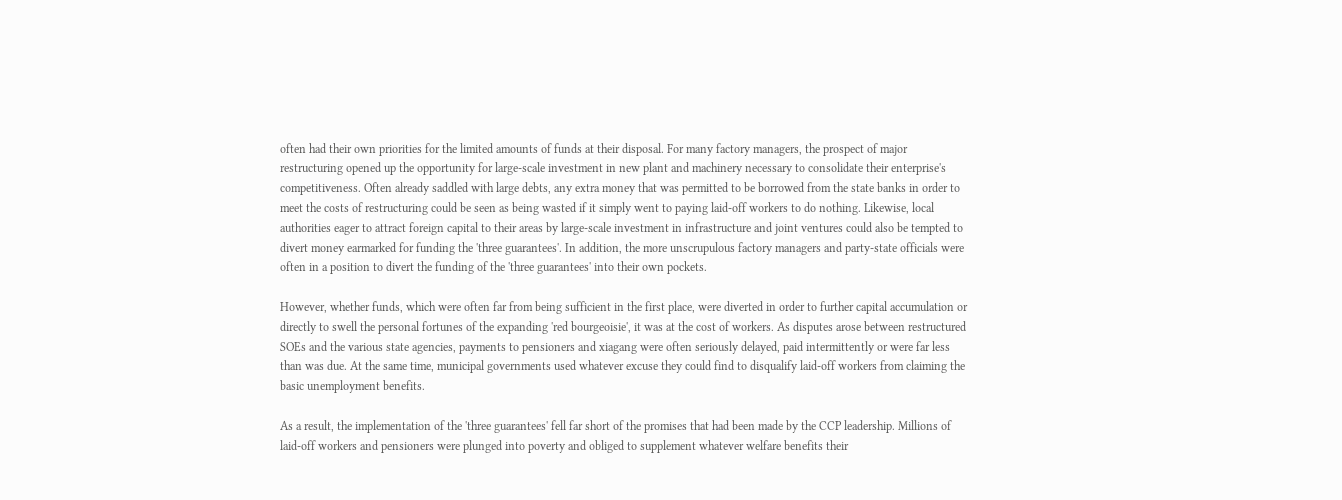often had their own priorities for the limited amounts of funds at their disposal. For many factory managers, the prospect of major restructuring opened up the opportunity for large-scale investment in new plant and machinery necessary to consolidate their enterprise's competitiveness. Often already saddled with large debts, any extra money that was permitted to be borrowed from the state banks in order to meet the costs of restructuring could be seen as being wasted if it simply went to paying laid-off workers to do nothing. Likewise, local authorities eager to attract foreign capital to their areas by large-scale investment in infrastructure and joint ventures could also be tempted to divert money earmarked for funding the 'three guarantees'. In addition, the more unscrupulous factory managers and party-state officials were often in a position to divert the funding of the 'three guarantees' into their own pockets.

However, whether funds, which were often far from being sufficient in the first place, were diverted in order to further capital accumulation or directly to swell the personal fortunes of the expanding 'red bourgeoisie', it was at the cost of workers. As disputes arose between restructured SOEs and the various state agencies, payments to pensioners and xiagang were often seriously delayed, paid intermittently or were far less than was due. At the same time, municipal governments used whatever excuse they could find to disqualify laid-off workers from claiming the basic unemployment benefits.

As a result, the implementation of the 'three guarantees' fell far short of the promises that had been made by the CCP leadership. Millions of laid-off workers and pensioners were plunged into poverty and obliged to supplement whatever welfare benefits their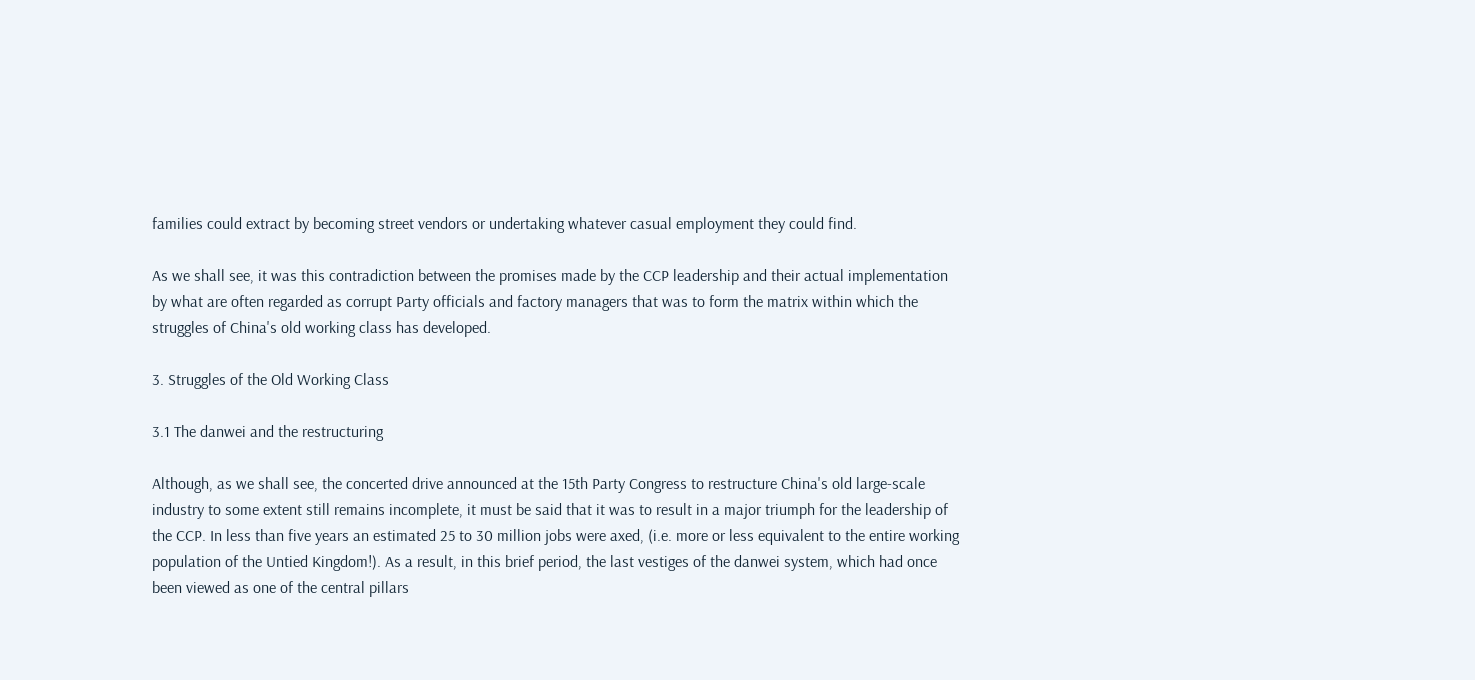families could extract by becoming street vendors or undertaking whatever casual employment they could find.

As we shall see, it was this contradiction between the promises made by the CCP leadership and their actual implementation by what are often regarded as corrupt Party officials and factory managers that was to form the matrix within which the struggles of China's old working class has developed.

3. Struggles of the Old Working Class

3.1 The danwei and the restructuring

Although, as we shall see, the concerted drive announced at the 15th Party Congress to restructure China's old large-scale industry to some extent still remains incomplete, it must be said that it was to result in a major triumph for the leadership of the CCP. In less than five years an estimated 25 to 30 million jobs were axed, (i.e. more or less equivalent to the entire working population of the Untied Kingdom!). As a result, in this brief period, the last vestiges of the danwei system, which had once been viewed as one of the central pillars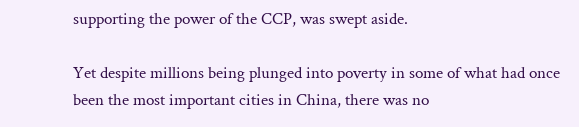supporting the power of the CCP, was swept aside.

Yet despite millions being plunged into poverty in some of what had once been the most important cities in China, there was no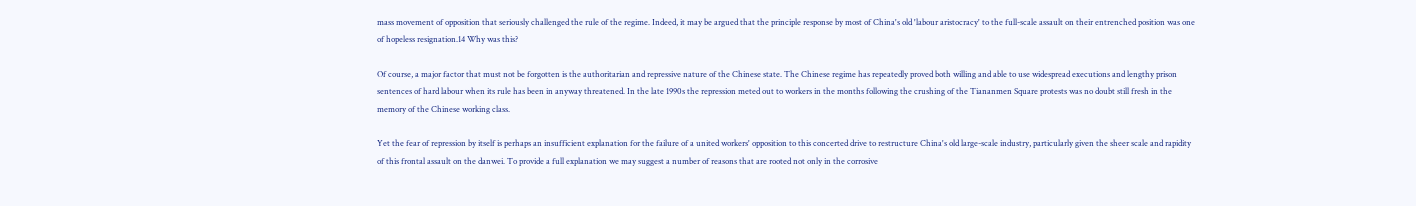mass movement of opposition that seriously challenged the rule of the regime. Indeed, it may be argued that the principle response by most of China's old 'labour aristocracy' to the full-scale assault on their entrenched position was one of hopeless resignation.14 Why was this?

Of course, a major factor that must not be forgotten is the authoritarian and repressive nature of the Chinese state. The Chinese regime has repeatedly proved both willing and able to use widespread executions and lengthy prison sentences of hard labour when its rule has been in anyway threatened. In the late 1990s the repression meted out to workers in the months following the crushing of the Tiananmen Square protests was no doubt still fresh in the memory of the Chinese working class.

Yet the fear of repression by itself is perhaps an insufficient explanation for the failure of a united workers' opposition to this concerted drive to restructure China's old large-scale industry, particularly given the sheer scale and rapidity of this frontal assault on the danwei. To provide a full explanation we may suggest a number of reasons that are rooted not only in the corrosive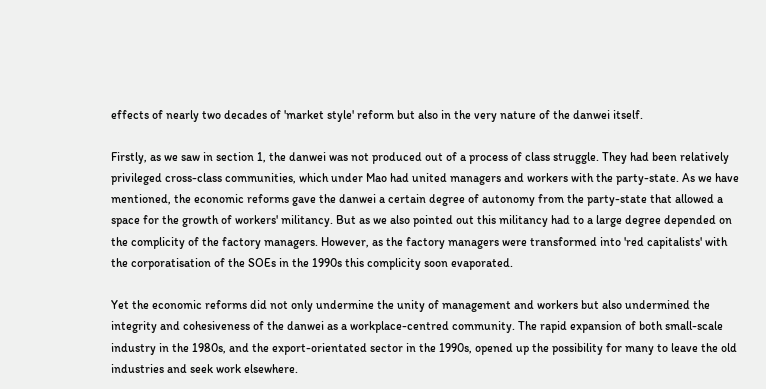effects of nearly two decades of 'market style' reform but also in the very nature of the danwei itself.

Firstly, as we saw in section 1, the danwei was not produced out of a process of class struggle. They had been relatively privileged cross-class communities, which under Mao had united managers and workers with the party-state. As we have mentioned, the economic reforms gave the danwei a certain degree of autonomy from the party-state that allowed a space for the growth of workers' militancy. But as we also pointed out this militancy had to a large degree depended on the complicity of the factory managers. However, as the factory managers were transformed into 'red capitalists' with the corporatisation of the SOEs in the 1990s this complicity soon evaporated.

Yet the economic reforms did not only undermine the unity of management and workers but also undermined the integrity and cohesiveness of the danwei as a workplace-centred community. The rapid expansion of both small-scale industry in the 1980s, and the export-orientated sector in the 1990s, opened up the possibility for many to leave the old industries and seek work elsewhere.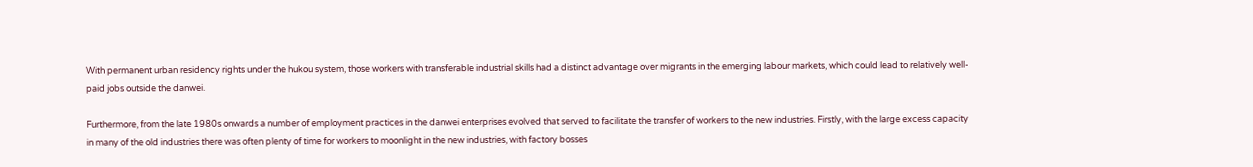With permanent urban residency rights under the hukou system, those workers with transferable industrial skills had a distinct advantage over migrants in the emerging labour markets, which could lead to relatively well-paid jobs outside the danwei.

Furthermore, from the late 1980s onwards a number of employment practices in the danwei enterprises evolved that served to facilitate the transfer of workers to the new industries. Firstly, with the large excess capacity in many of the old industries there was often plenty of time for workers to moonlight in the new industries, with factory bosses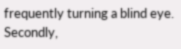frequently turning a blind eye. Secondly,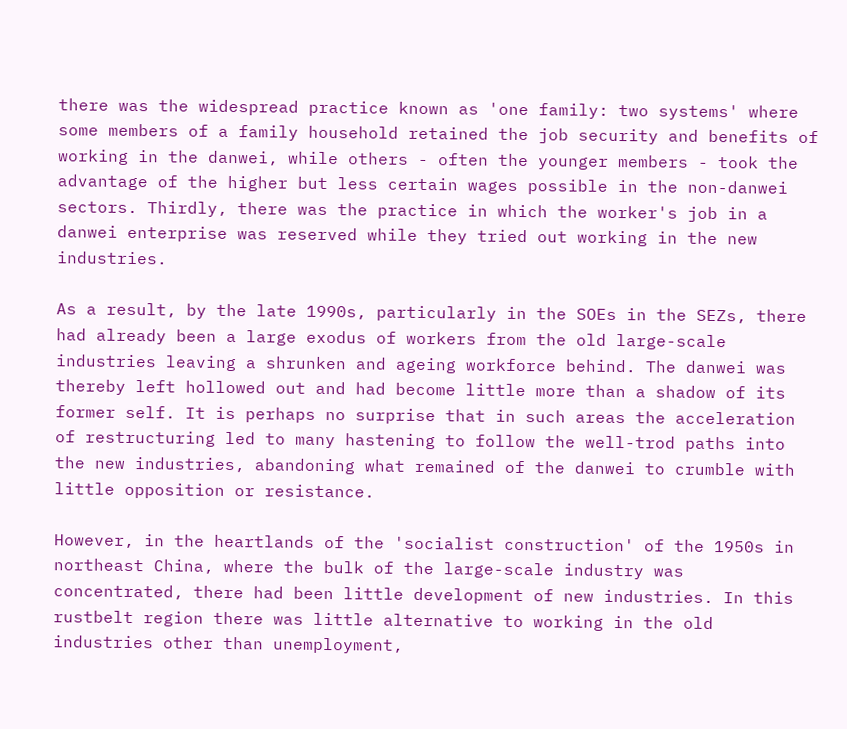there was the widespread practice known as 'one family: two systems' where some members of a family household retained the job security and benefits of working in the danwei, while others - often the younger members - took the advantage of the higher but less certain wages possible in the non-danwei sectors. Thirdly, there was the practice in which the worker's job in a danwei enterprise was reserved while they tried out working in the new industries.

As a result, by the late 1990s, particularly in the SOEs in the SEZs, there had already been a large exodus of workers from the old large-scale industries leaving a shrunken and ageing workforce behind. The danwei was thereby left hollowed out and had become little more than a shadow of its former self. It is perhaps no surprise that in such areas the acceleration of restructuring led to many hastening to follow the well-trod paths into the new industries, abandoning what remained of the danwei to crumble with little opposition or resistance.

However, in the heartlands of the 'socialist construction' of the 1950s in northeast China, where the bulk of the large-scale industry was concentrated, there had been little development of new industries. In this rustbelt region there was little alternative to working in the old industries other than unemployment,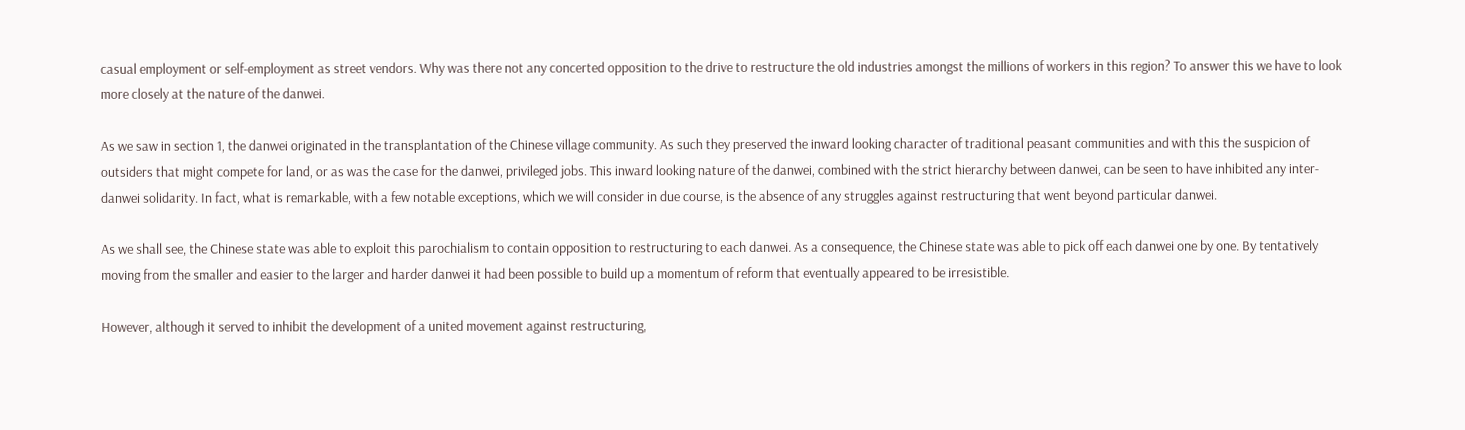casual employment or self-employment as street vendors. Why was there not any concerted opposition to the drive to restructure the old industries amongst the millions of workers in this region? To answer this we have to look more closely at the nature of the danwei.

As we saw in section 1, the danwei originated in the transplantation of the Chinese village community. As such they preserved the inward looking character of traditional peasant communities and with this the suspicion of outsiders that might compete for land, or as was the case for the danwei, privileged jobs. This inward looking nature of the danwei, combined with the strict hierarchy between danwei, can be seen to have inhibited any inter-danwei solidarity. In fact, what is remarkable, with a few notable exceptions, which we will consider in due course, is the absence of any struggles against restructuring that went beyond particular danwei.

As we shall see, the Chinese state was able to exploit this parochialism to contain opposition to restructuring to each danwei. As a consequence, the Chinese state was able to pick off each danwei one by one. By tentatively moving from the smaller and easier to the larger and harder danwei it had been possible to build up a momentum of reform that eventually appeared to be irresistible.

However, although it served to inhibit the development of a united movement against restructuring,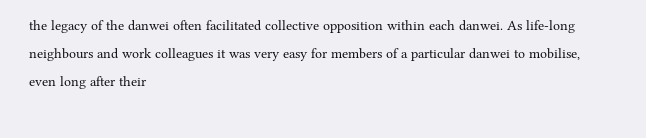the legacy of the danwei often facilitated collective opposition within each danwei. As life-long neighbours and work colleagues it was very easy for members of a particular danwei to mobilise, even long after their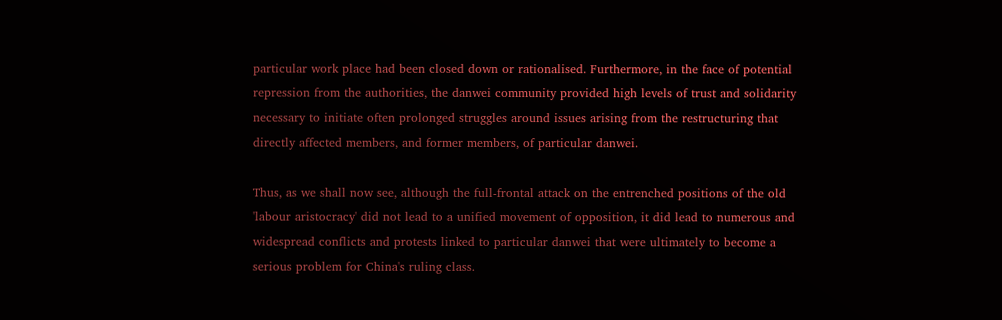particular work place had been closed down or rationalised. Furthermore, in the face of potential repression from the authorities, the danwei community provided high levels of trust and solidarity necessary to initiate often prolonged struggles around issues arising from the restructuring that directly affected members, and former members, of particular danwei.

Thus, as we shall now see, although the full-frontal attack on the entrenched positions of the old 'labour aristocracy' did not lead to a unified movement of opposition, it did lead to numerous and widespread conflicts and protests linked to particular danwei that were ultimately to become a serious problem for China's ruling class.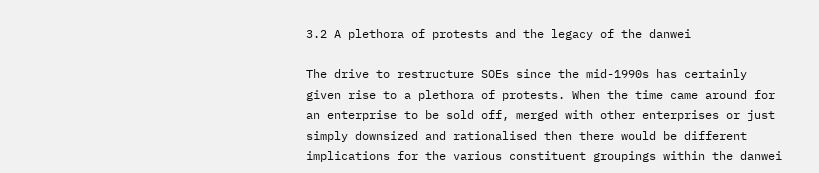3.2 A plethora of protests and the legacy of the danwei

The drive to restructure SOEs since the mid-1990s has certainly given rise to a plethora of protests. When the time came around for an enterprise to be sold off, merged with other enterprises or just simply downsized and rationalised then there would be different implications for the various constituent groupings within the danwei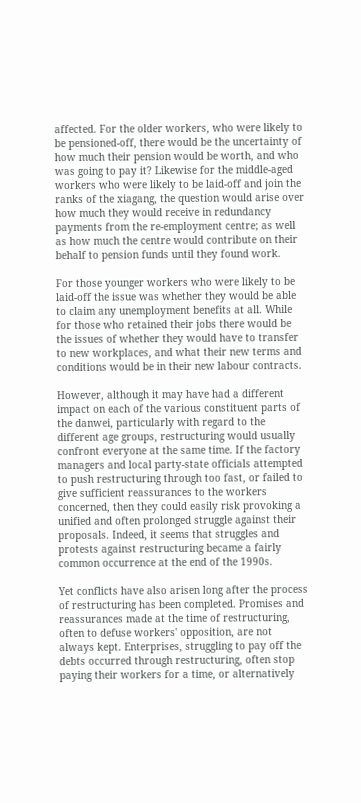affected. For the older workers, who were likely to be pensioned-off, there would be the uncertainty of how much their pension would be worth, and who was going to pay it? Likewise for the middle-aged workers who were likely to be laid-off and join the ranks of the xiagang, the question would arise over how much they would receive in redundancy payments from the re-employment centre; as well as how much the centre would contribute on their behalf to pension funds until they found work.

For those younger workers who were likely to be laid-off the issue was whether they would be able to claim any unemployment benefits at all. While for those who retained their jobs there would be the issues of whether they would have to transfer to new workplaces, and what their new terms and conditions would be in their new labour contracts.

However, although it may have had a different impact on each of the various constituent parts of the danwei, particularly with regard to the different age groups, restructuring would usually confront everyone at the same time. If the factory managers and local party-state officials attempted to push restructuring through too fast, or failed to give sufficient reassurances to the workers concerned, then they could easily risk provoking a unified and often prolonged struggle against their proposals. Indeed, it seems that struggles and protests against restructuring became a fairly common occurrence at the end of the 1990s.

Yet conflicts have also arisen long after the process of restructuring has been completed. Promises and reassurances made at the time of restructuring, often to defuse workers' opposition, are not always kept. Enterprises, struggling to pay off the debts occurred through restructuring, often stop paying their workers for a time, or alternatively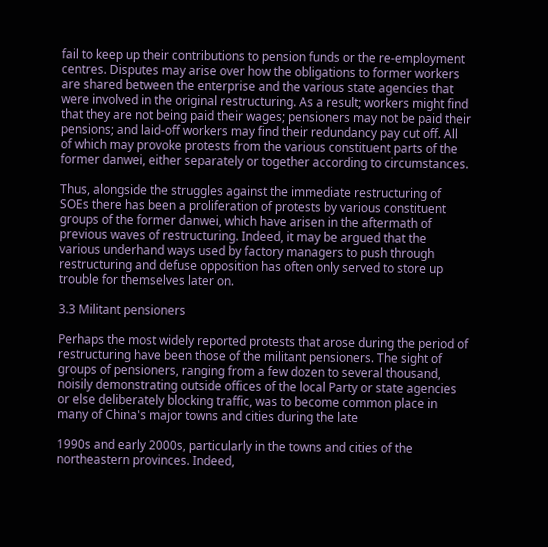fail to keep up their contributions to pension funds or the re-employment centres. Disputes may arise over how the obligations to former workers are shared between the enterprise and the various state agencies that were involved in the original restructuring. As a result; workers might find that they are not being paid their wages; pensioners may not be paid their pensions; and laid-off workers may find their redundancy pay cut off. All of which may provoke protests from the various constituent parts of the former danwei, either separately or together according to circumstances.

Thus, alongside the struggles against the immediate restructuring of SOEs there has been a proliferation of protests by various constituent groups of the former danwei, which have arisen in the aftermath of previous waves of restructuring. Indeed, it may be argued that the various underhand ways used by factory managers to push through restructuring and defuse opposition has often only served to store up trouble for themselves later on.

3.3 Militant pensioners

Perhaps the most widely reported protests that arose during the period of restructuring have been those of the militant pensioners. The sight of groups of pensioners, ranging from a few dozen to several thousand, noisily demonstrating outside offices of the local Party or state agencies or else deliberately blocking traffic, was to become common place in many of China's major towns and cities during the late

1990s and early 2000s, particularly in the towns and cities of the northeastern provinces. Indeed,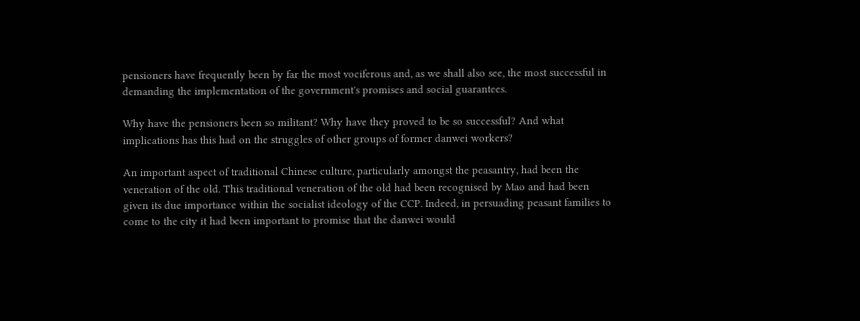pensioners have frequently been by far the most vociferous and, as we shall also see, the most successful in demanding the implementation of the government's promises and social guarantees.

Why have the pensioners been so militant? Why have they proved to be so successful? And what implications has this had on the struggles of other groups of former danwei workers?

An important aspect of traditional Chinese culture, particularly amongst the peasantry, had been the veneration of the old. This traditional veneration of the old had been recognised by Mao and had been given its due importance within the socialist ideology of the CCP. Indeed, in persuading peasant families to come to the city it had been important to promise that the danwei would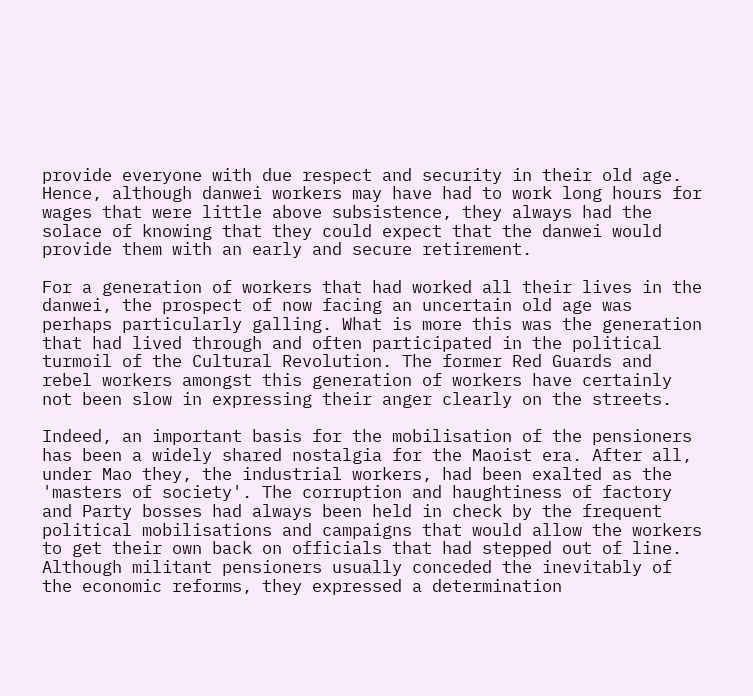provide everyone with due respect and security in their old age. Hence, although danwei workers may have had to work long hours for wages that were little above subsistence, they always had the solace of knowing that they could expect that the danwei would provide them with an early and secure retirement.

For a generation of workers that had worked all their lives in the danwei, the prospect of now facing an uncertain old age was perhaps particularly galling. What is more this was the generation that had lived through and often participated in the political turmoil of the Cultural Revolution. The former Red Guards and rebel workers amongst this generation of workers have certainly not been slow in expressing their anger clearly on the streets.

Indeed, an important basis for the mobilisation of the pensioners has been a widely shared nostalgia for the Maoist era. After all, under Mao they, the industrial workers, had been exalted as the 'masters of society'. The corruption and haughtiness of factory and Party bosses had always been held in check by the frequent political mobilisations and campaigns that would allow the workers to get their own back on officials that had stepped out of line. Although militant pensioners usually conceded the inevitably of the economic reforms, they expressed a determination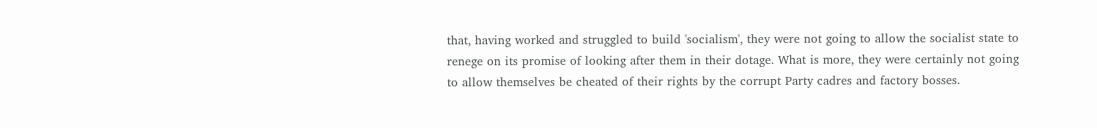that, having worked and struggled to build 'socialism', they were not going to allow the socialist state to renege on its promise of looking after them in their dotage. What is more, they were certainly not going to allow themselves be cheated of their rights by the corrupt Party cadres and factory bosses.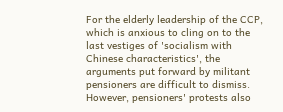For the elderly leadership of the CCP, which is anxious to cling on to the last vestiges of 'socialism with Chinese characteristics', the arguments put forward by militant pensioners are difficult to dismiss. However, pensioners' protests also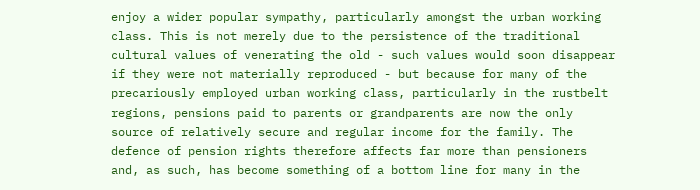enjoy a wider popular sympathy, particularly amongst the urban working class. This is not merely due to the persistence of the traditional cultural values of venerating the old - such values would soon disappear if they were not materially reproduced - but because for many of the precariously employed urban working class, particularly in the rustbelt regions, pensions paid to parents or grandparents are now the only source of relatively secure and regular income for the family. The defence of pension rights therefore affects far more than pensioners and, as such, has become something of a bottom line for many in the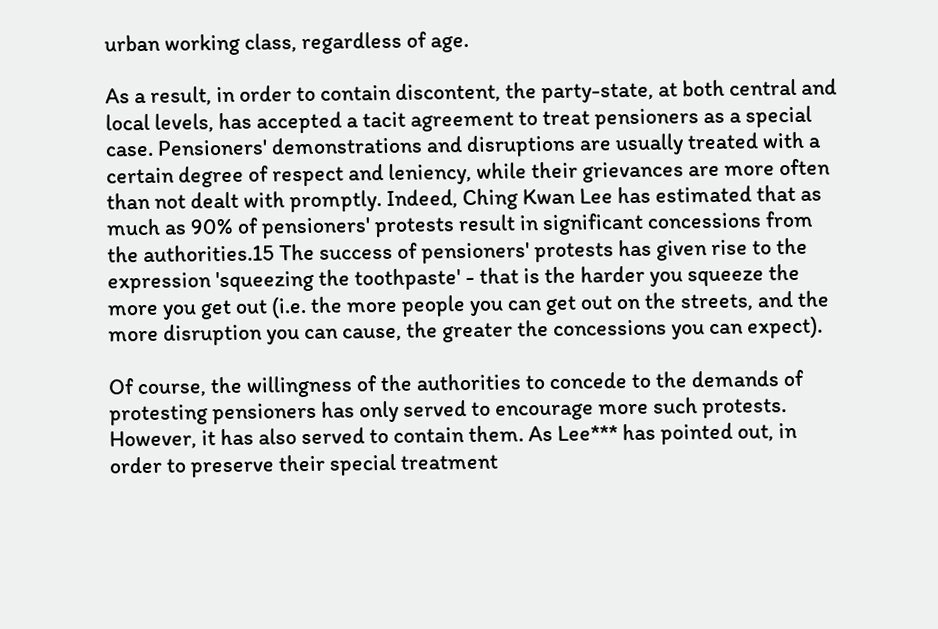urban working class, regardless of age.

As a result, in order to contain discontent, the party-state, at both central and local levels, has accepted a tacit agreement to treat pensioners as a special case. Pensioners' demonstrations and disruptions are usually treated with a certain degree of respect and leniency, while their grievances are more often than not dealt with promptly. Indeed, Ching Kwan Lee has estimated that as much as 90% of pensioners' protests result in significant concessions from the authorities.15 The success of pensioners' protests has given rise to the expression 'squeezing the toothpaste' - that is the harder you squeeze the more you get out (i.e. the more people you can get out on the streets, and the more disruption you can cause, the greater the concessions you can expect).

Of course, the willingness of the authorities to concede to the demands of protesting pensioners has only served to encourage more such protests. However, it has also served to contain them. As Lee*** has pointed out, in order to preserve their special treatment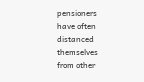pensioners have often distanced themselves from other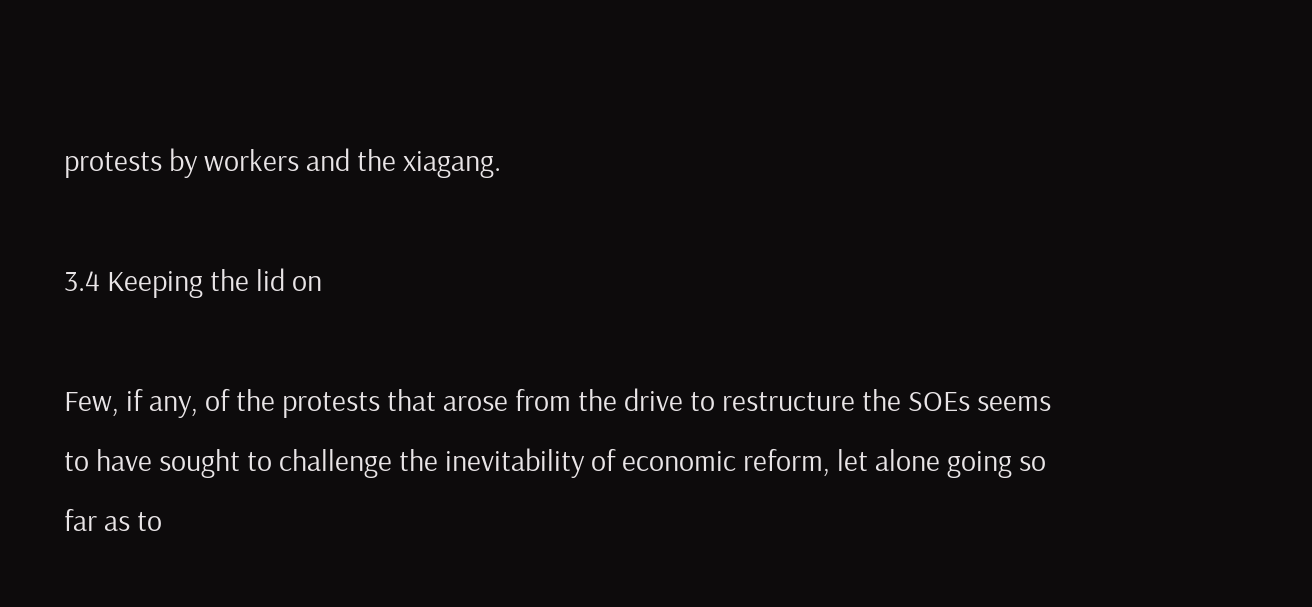protests by workers and the xiagang.

3.4 Keeping the lid on

Few, if any, of the protests that arose from the drive to restructure the SOEs seems to have sought to challenge the inevitability of economic reform, let alone going so far as to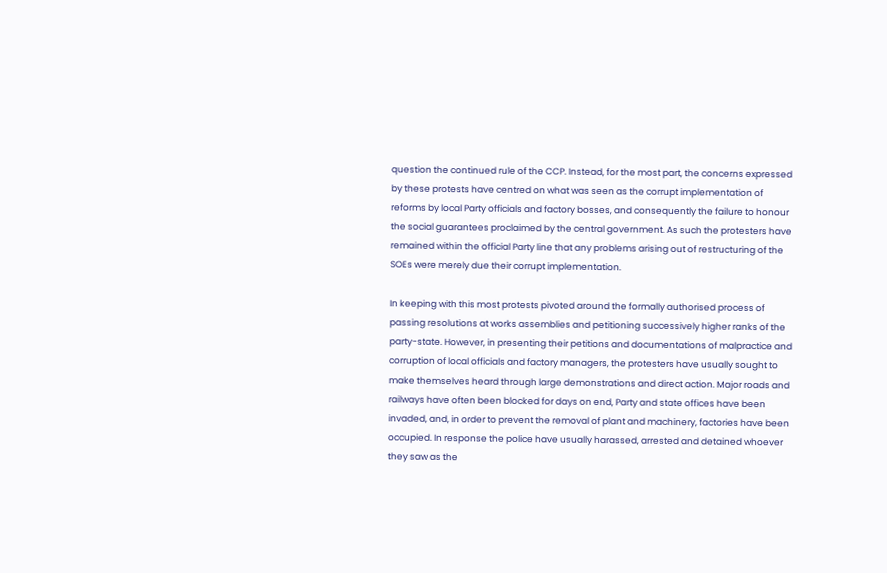question the continued rule of the CCP. Instead, for the most part, the concerns expressed by these protests have centred on what was seen as the corrupt implementation of reforms by local Party officials and factory bosses, and consequently the failure to honour the social guarantees proclaimed by the central government. As such the protesters have remained within the official Party line that any problems arising out of restructuring of the SOEs were merely due their corrupt implementation.

In keeping with this most protests pivoted around the formally authorised process of passing resolutions at works assemblies and petitioning successively higher ranks of the party-state. However, in presenting their petitions and documentations of malpractice and corruption of local officials and factory managers, the protesters have usually sought to make themselves heard through large demonstrations and direct action. Major roads and railways have often been blocked for days on end, Party and state offices have been invaded, and, in order to prevent the removal of plant and machinery, factories have been occupied. In response the police have usually harassed, arrested and detained whoever they saw as the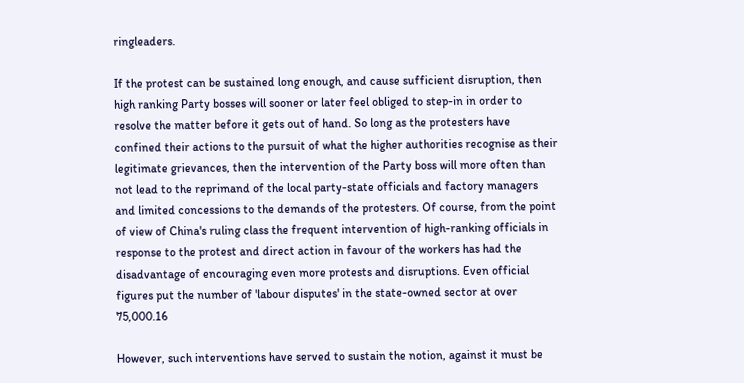ringleaders.

If the protest can be sustained long enough, and cause sufficient disruption, then high ranking Party bosses will sooner or later feel obliged to step-in in order to resolve the matter before it gets out of hand. So long as the protesters have confined their actions to the pursuit of what the higher authorities recognise as their legitimate grievances, then the intervention of the Party boss will more often than not lead to the reprimand of the local party-state officials and factory managers and limited concessions to the demands of the protesters. Of course, from the point of view of China's ruling class the frequent intervention of high-ranking officials in response to the protest and direct action in favour of the workers has had the disadvantage of encouraging even more protests and disruptions. Even official figures put the number of 'labour disputes' in the state-owned sector at over 75,000.16

However, such interventions have served to sustain the notion, against it must be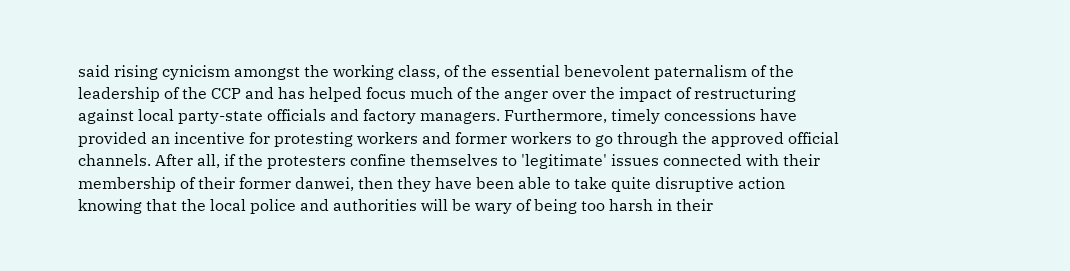said rising cynicism amongst the working class, of the essential benevolent paternalism of the leadership of the CCP and has helped focus much of the anger over the impact of restructuring against local party-state officials and factory managers. Furthermore, timely concessions have provided an incentive for protesting workers and former workers to go through the approved official channels. After all, if the protesters confine themselves to 'legitimate' issues connected with their membership of their former danwei, then they have been able to take quite disruptive action knowing that the local police and authorities will be wary of being too harsh in their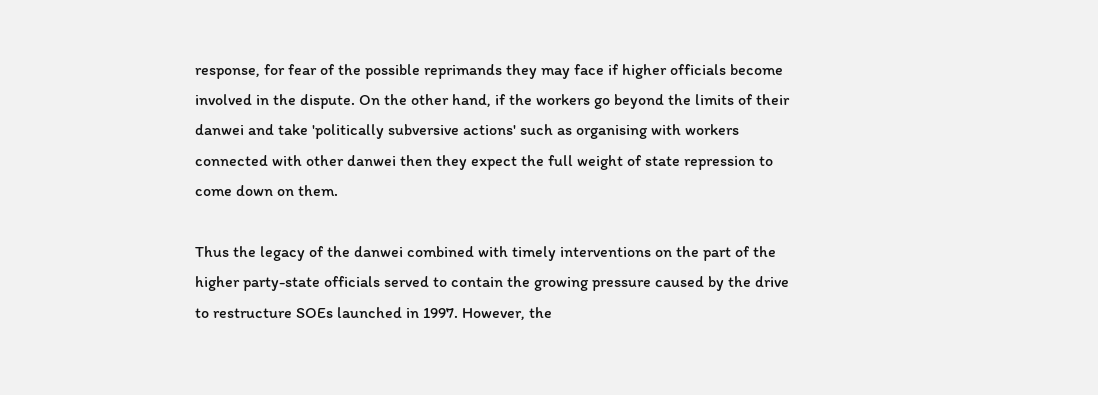response, for fear of the possible reprimands they may face if higher officials become involved in the dispute. On the other hand, if the workers go beyond the limits of their danwei and take 'politically subversive actions' such as organising with workers connected with other danwei then they expect the full weight of state repression to come down on them.

Thus the legacy of the danwei combined with timely interventions on the part of the higher party-state officials served to contain the growing pressure caused by the drive to restructure SOEs launched in 1997. However, the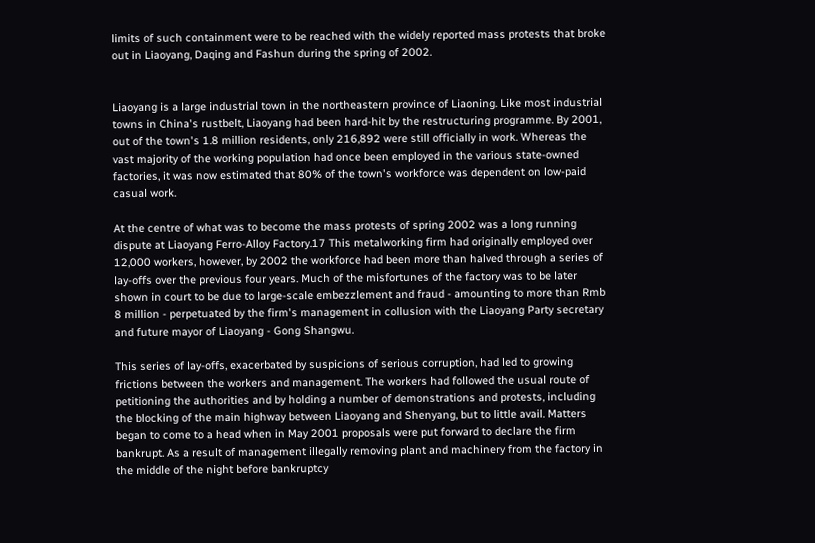limits of such containment were to be reached with the widely reported mass protests that broke out in Liaoyang, Daqing and Fashun during the spring of 2002.


Liaoyang is a large industrial town in the northeastern province of Liaoning. Like most industrial towns in China's rustbelt, Liaoyang had been hard-hit by the restructuring programme. By 2001, out of the town's 1.8 million residents, only 216,892 were still officially in work. Whereas the vast majority of the working population had once been employed in the various state-owned factories, it was now estimated that 80% of the town's workforce was dependent on low-paid casual work.

At the centre of what was to become the mass protests of spring 2002 was a long running dispute at Liaoyang Ferro-Alloy Factory.17 This metalworking firm had originally employed over 12,000 workers, however, by 2002 the workforce had been more than halved through a series of lay-offs over the previous four years. Much of the misfortunes of the factory was to be later shown in court to be due to large-scale embezzlement and fraud - amounting to more than Rmb 8 million - perpetuated by the firm's management in collusion with the Liaoyang Party secretary and future mayor of Liaoyang - Gong Shangwu.

This series of lay-offs, exacerbated by suspicions of serious corruption, had led to growing frictions between the workers and management. The workers had followed the usual route of petitioning the authorities and by holding a number of demonstrations and protests, including the blocking of the main highway between Liaoyang and Shenyang, but to little avail. Matters began to come to a head when in May 2001 proposals were put forward to declare the firm bankrupt. As a result of management illegally removing plant and machinery from the factory in the middle of the night before bankruptcy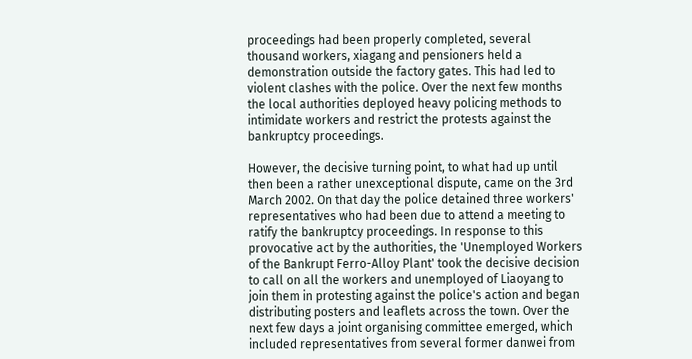proceedings had been properly completed, several thousand workers, xiagang and pensioners held a demonstration outside the factory gates. This had led to violent clashes with the police. Over the next few months the local authorities deployed heavy policing methods to intimidate workers and restrict the protests against the bankruptcy proceedings.

However, the decisive turning point, to what had up until then been a rather unexceptional dispute, came on the 3rd March 2002. On that day the police detained three workers' representatives who had been due to attend a meeting to ratify the bankruptcy proceedings. In response to this provocative act by the authorities, the 'Unemployed Workers of the Bankrupt Ferro-Alloy Plant' took the decisive decision to call on all the workers and unemployed of Liaoyang to join them in protesting against the police's action and began distributing posters and leaflets across the town. Over the next few days a joint organising committee emerged, which included representatives from several former danwei from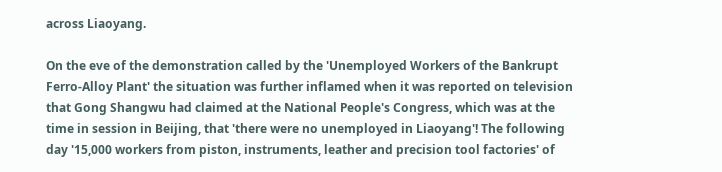across Liaoyang.

On the eve of the demonstration called by the 'Unemployed Workers of the Bankrupt Ferro-Alloy Plant' the situation was further inflamed when it was reported on television that Gong Shangwu had claimed at the National People's Congress, which was at the time in session in Beijing, that 'there were no unemployed in Liaoyang'! The following day '15,000 workers from piston, instruments, leather and precision tool factories' of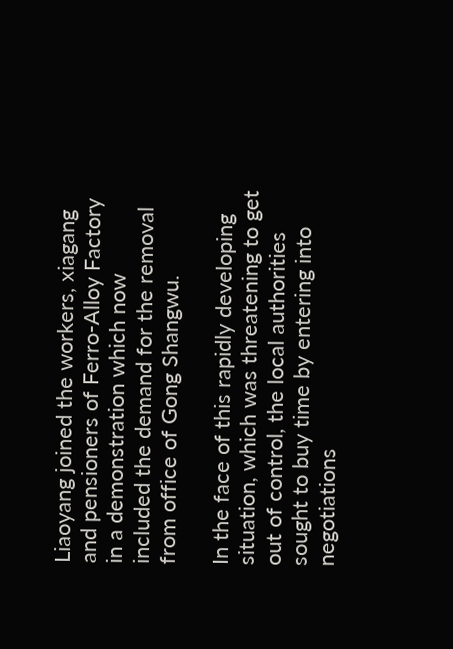Liaoyang joined the workers, xiagang and pensioners of Ferro-Alloy Factory in a demonstration which now included the demand for the removal from office of Gong Shangwu.

In the face of this rapidly developing situation, which was threatening to get out of control, the local authorities sought to buy time by entering into negotiations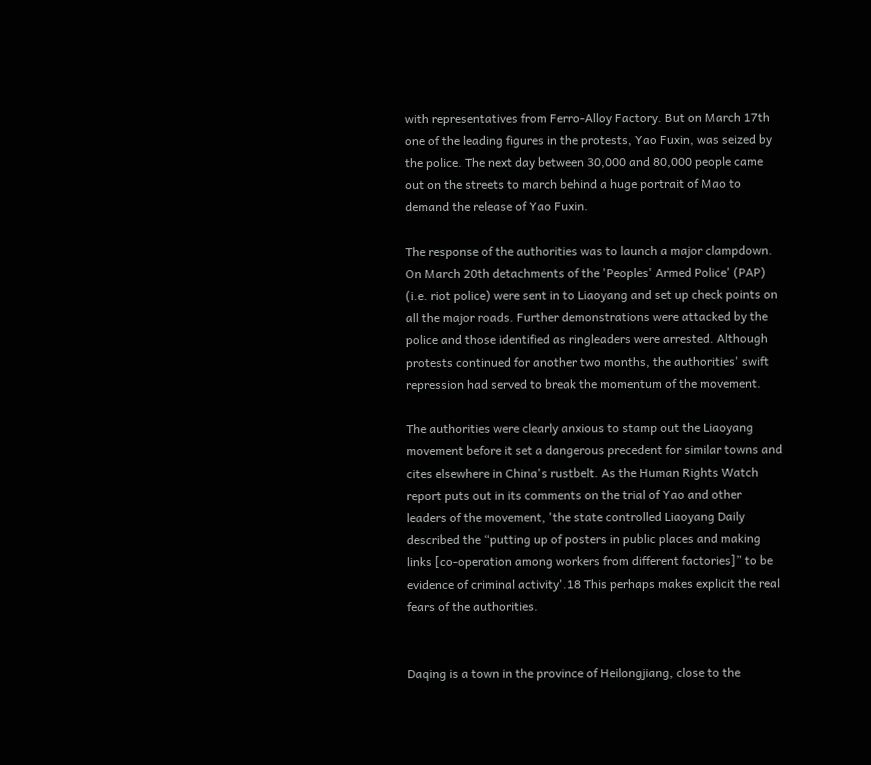with representatives from Ferro-Alloy Factory. But on March 17th one of the leading figures in the protests, Yao Fuxin, was seized by the police. The next day between 30,000 and 80,000 people came out on the streets to march behind a huge portrait of Mao to demand the release of Yao Fuxin.

The response of the authorities was to launch a major clampdown. On March 20th detachments of the 'Peoples' Armed Police' (PAP) (i.e. riot police) were sent in to Liaoyang and set up check points on all the major roads. Further demonstrations were attacked by the police and those identified as ringleaders were arrested. Although protests continued for another two months, the authorities' swift repression had served to break the momentum of the movement.

The authorities were clearly anxious to stamp out the Liaoyang movement before it set a dangerous precedent for similar towns and cites elsewhere in China's rustbelt. As the Human Rights Watch report puts out in its comments on the trial of Yao and other leaders of the movement, 'the state controlled Liaoyang Daily described the “putting up of posters in public places and making links [co-operation among workers from different factories]” to be evidence of criminal activity'.18 This perhaps makes explicit the real fears of the authorities.


Daqing is a town in the province of Heilongjiang, close to the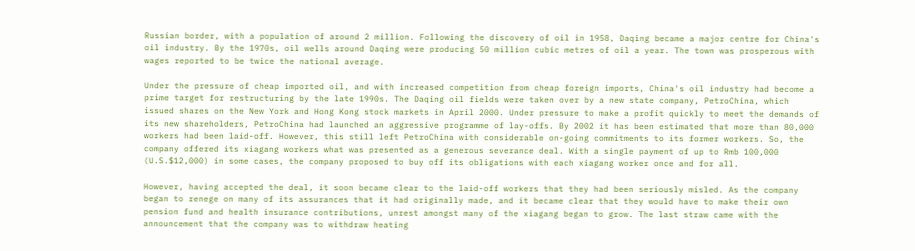Russian border, with a population of around 2 million. Following the discovery of oil in 1958, Daqing became a major centre for China's oil industry. By the 1970s, oil wells around Daqing were producing 50 million cubic metres of oil a year. The town was prosperous with wages reported to be twice the national average.

Under the pressure of cheap imported oil, and with increased competition from cheap foreign imports, China's oil industry had become a prime target for restructuring by the late 1990s. The Daqing oil fields were taken over by a new state company, PetroChina, which issued shares on the New York and Hong Kong stock markets in April 2000. Under pressure to make a profit quickly to meet the demands of its new shareholders, PetroChina had launched an aggressive programme of lay-offs. By 2002 it has been estimated that more than 80,000 workers had been laid-off. However, this still left PetroChina with considerable on-going commitments to its former workers. So, the company offered its xiagang workers what was presented as a generous severance deal. With a single payment of up to Rmb 100,000 (U.S.$12,000) in some cases, the company proposed to buy off its obligations with each xiagang worker once and for all.

However, having accepted the deal, it soon became clear to the laid-off workers that they had been seriously misled. As the company began to renege on many of its assurances that it had originally made, and it became clear that they would have to make their own pension fund and health insurance contributions, unrest amongst many of the xiagang began to grow. The last straw came with the announcement that the company was to withdraw heating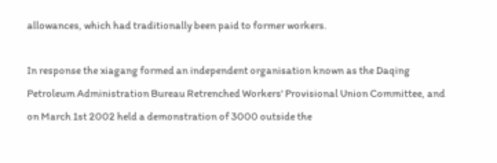allowances, which had traditionally been paid to former workers.

In response the xiagang formed an independent organisation known as the Daqing Petroleum Administration Bureau Retrenched Workers' Provisional Union Committee, and on March 1st 2002 held a demonstration of 3000 outside the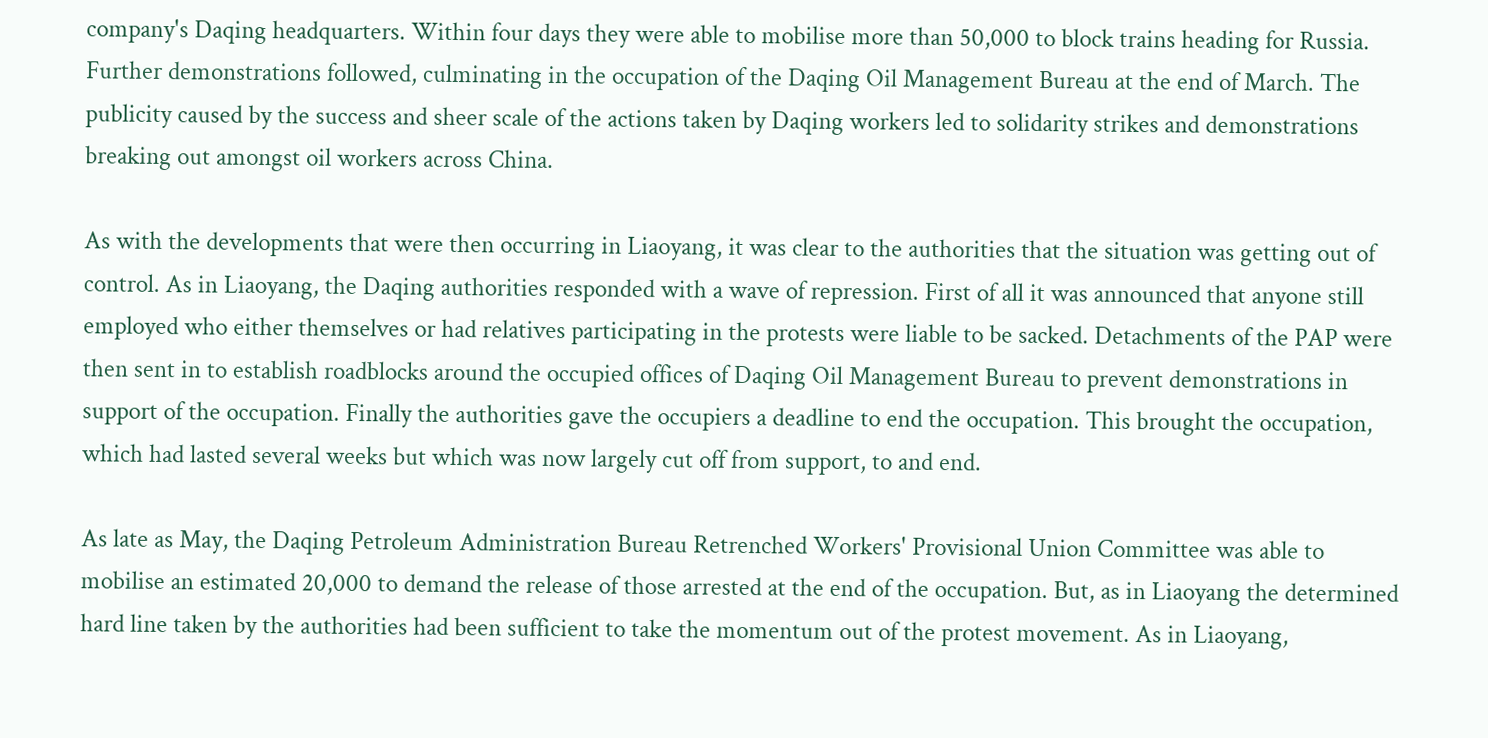company's Daqing headquarters. Within four days they were able to mobilise more than 50,000 to block trains heading for Russia. Further demonstrations followed, culminating in the occupation of the Daqing Oil Management Bureau at the end of March. The publicity caused by the success and sheer scale of the actions taken by Daqing workers led to solidarity strikes and demonstrations breaking out amongst oil workers across China.

As with the developments that were then occurring in Liaoyang, it was clear to the authorities that the situation was getting out of control. As in Liaoyang, the Daqing authorities responded with a wave of repression. First of all it was announced that anyone still employed who either themselves or had relatives participating in the protests were liable to be sacked. Detachments of the PAP were then sent in to establish roadblocks around the occupied offices of Daqing Oil Management Bureau to prevent demonstrations in support of the occupation. Finally the authorities gave the occupiers a deadline to end the occupation. This brought the occupation, which had lasted several weeks but which was now largely cut off from support, to and end.

As late as May, the Daqing Petroleum Administration Bureau Retrenched Workers' Provisional Union Committee was able to mobilise an estimated 20,000 to demand the release of those arrested at the end of the occupation. But, as in Liaoyang the determined hard line taken by the authorities had been sufficient to take the momentum out of the protest movement. As in Liaoyang,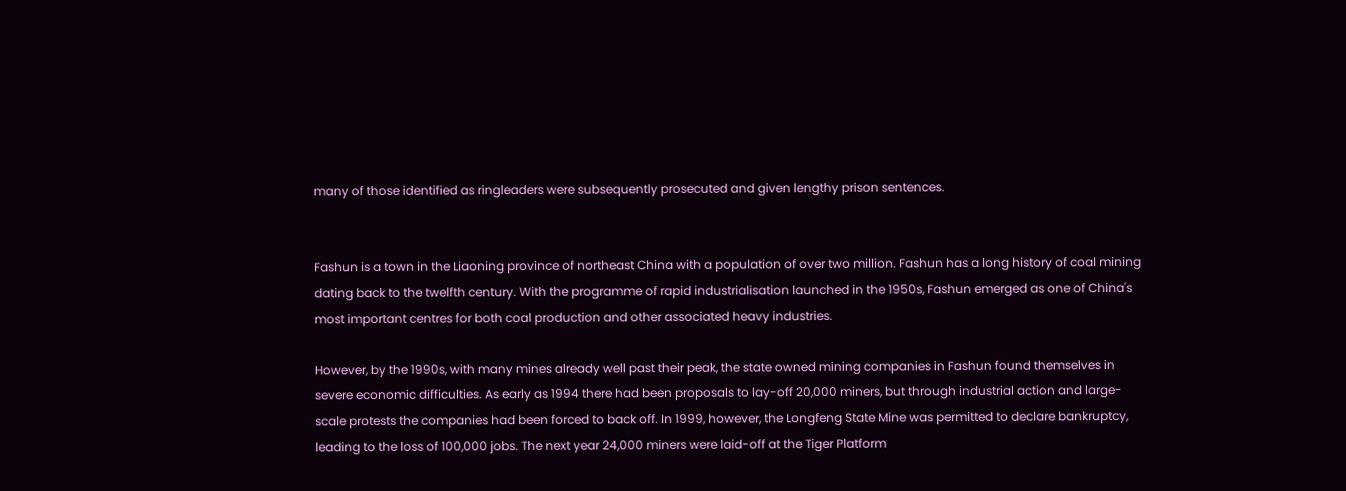many of those identified as ringleaders were subsequently prosecuted and given lengthy prison sentences.


Fashun is a town in the Liaoning province of northeast China with a population of over two million. Fashun has a long history of coal mining dating back to the twelfth century. With the programme of rapid industrialisation launched in the 1950s, Fashun emerged as one of China's most important centres for both coal production and other associated heavy industries.

However, by the 1990s, with many mines already well past their peak, the state owned mining companies in Fashun found themselves in severe economic difficulties. As early as 1994 there had been proposals to lay-off 20,000 miners, but through industrial action and large-scale protests the companies had been forced to back off. In 1999, however, the Longfeng State Mine was permitted to declare bankruptcy, leading to the loss of 100,000 jobs. The next year 24,000 miners were laid-off at the Tiger Platform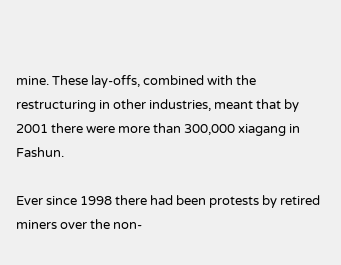mine. These lay-offs, combined with the restructuring in other industries, meant that by 2001 there were more than 300,000 xiagang in Fashun.

Ever since 1998 there had been protests by retired miners over the non-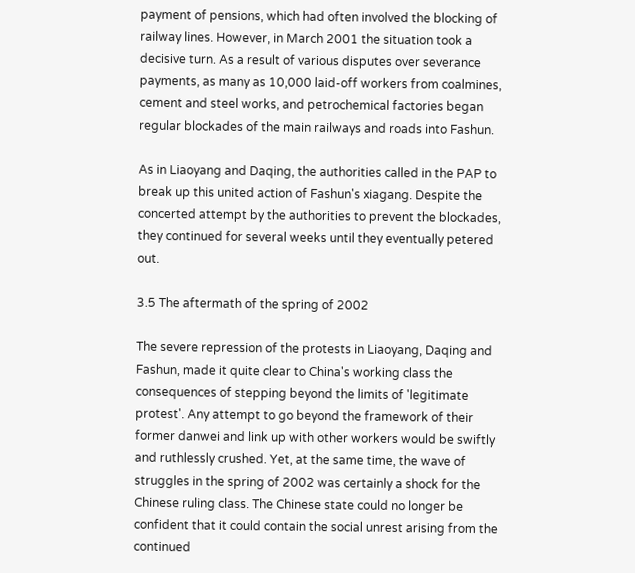payment of pensions, which had often involved the blocking of railway lines. However, in March 2001 the situation took a decisive turn. As a result of various disputes over severance payments, as many as 10,000 laid-off workers from coalmines, cement and steel works, and petrochemical factories began regular blockades of the main railways and roads into Fashun.

As in Liaoyang and Daqing, the authorities called in the PAP to break up this united action of Fashun's xiagang. Despite the concerted attempt by the authorities to prevent the blockades, they continued for several weeks until they eventually petered out.

3.5 The aftermath of the spring of 2002

The severe repression of the protests in Liaoyang, Daqing and Fashun, made it quite clear to China's working class the consequences of stepping beyond the limits of 'legitimate protest'. Any attempt to go beyond the framework of their former danwei and link up with other workers would be swiftly and ruthlessly crushed. Yet, at the same time, the wave of struggles in the spring of 2002 was certainly a shock for the Chinese ruling class. The Chinese state could no longer be confident that it could contain the social unrest arising from the continued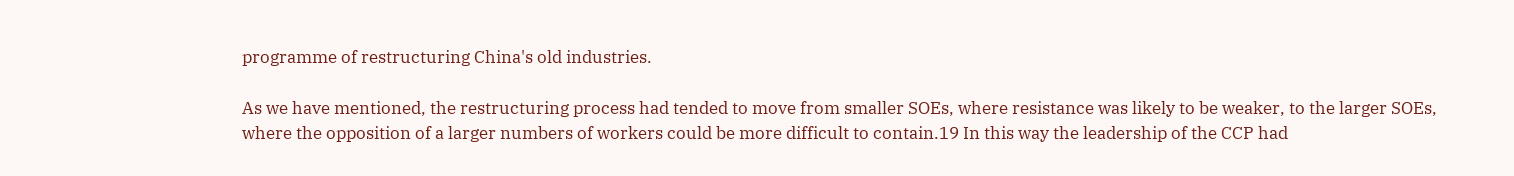programme of restructuring China's old industries.

As we have mentioned, the restructuring process had tended to move from smaller SOEs, where resistance was likely to be weaker, to the larger SOEs, where the opposition of a larger numbers of workers could be more difficult to contain.19 In this way the leadership of the CCP had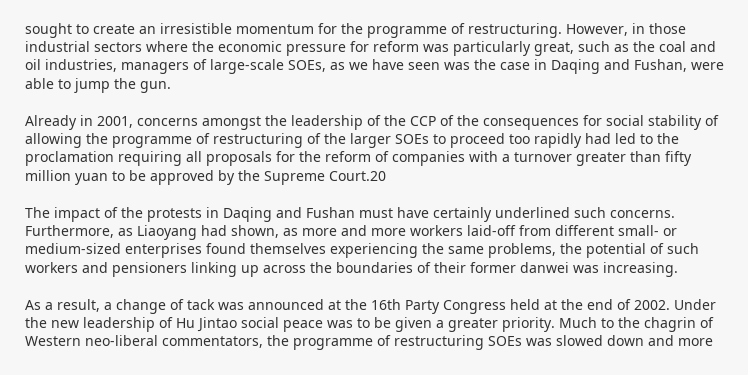sought to create an irresistible momentum for the programme of restructuring. However, in those industrial sectors where the economic pressure for reform was particularly great, such as the coal and oil industries, managers of large-scale SOEs, as we have seen was the case in Daqing and Fushan, were able to jump the gun.

Already in 2001, concerns amongst the leadership of the CCP of the consequences for social stability of allowing the programme of restructuring of the larger SOEs to proceed too rapidly had led to the proclamation requiring all proposals for the reform of companies with a turnover greater than fifty million yuan to be approved by the Supreme Court.20

The impact of the protests in Daqing and Fushan must have certainly underlined such concerns. Furthermore, as Liaoyang had shown, as more and more workers laid-off from different small- or medium-sized enterprises found themselves experiencing the same problems, the potential of such workers and pensioners linking up across the boundaries of their former danwei was increasing.

As a result, a change of tack was announced at the 16th Party Congress held at the end of 2002. Under the new leadership of Hu Jintao social peace was to be given a greater priority. Much to the chagrin of Western neo-liberal commentators, the programme of restructuring SOEs was slowed down and more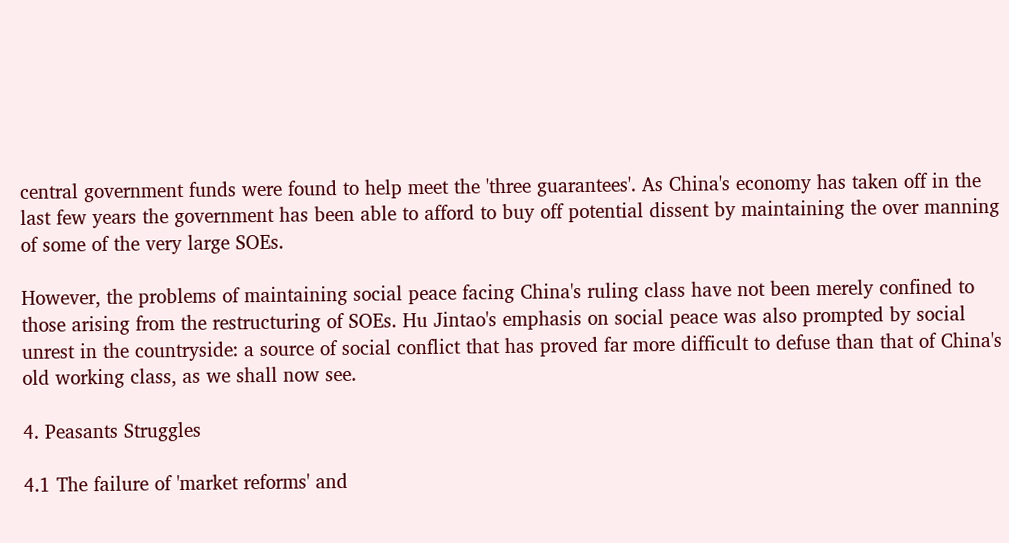central government funds were found to help meet the 'three guarantees'. As China's economy has taken off in the last few years the government has been able to afford to buy off potential dissent by maintaining the over manning of some of the very large SOEs.

However, the problems of maintaining social peace facing China's ruling class have not been merely confined to those arising from the restructuring of SOEs. Hu Jintao's emphasis on social peace was also prompted by social unrest in the countryside: a source of social conflict that has proved far more difficult to defuse than that of China's old working class, as we shall now see.

4. Peasants Struggles

4.1 The failure of 'market reforms' and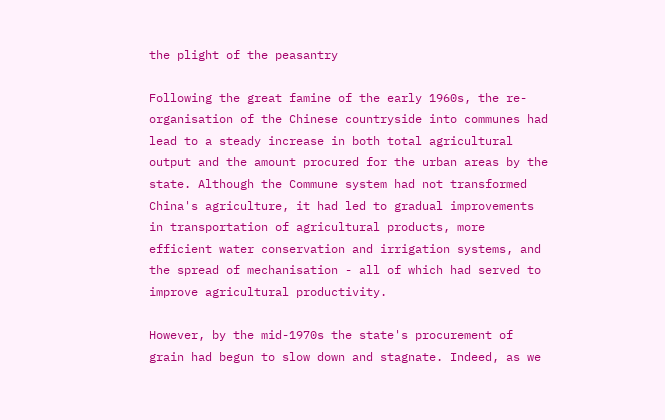the plight of the peasantry

Following the great famine of the early 1960s, the re-organisation of the Chinese countryside into communes had lead to a steady increase in both total agricultural output and the amount procured for the urban areas by the state. Although the Commune system had not transformed China's agriculture, it had led to gradual improvements in transportation of agricultural products, more efficient water conservation and irrigation systems, and the spread of mechanisation - all of which had served to improve agricultural productivity.

However, by the mid-1970s the state's procurement of grain had begun to slow down and stagnate. Indeed, as we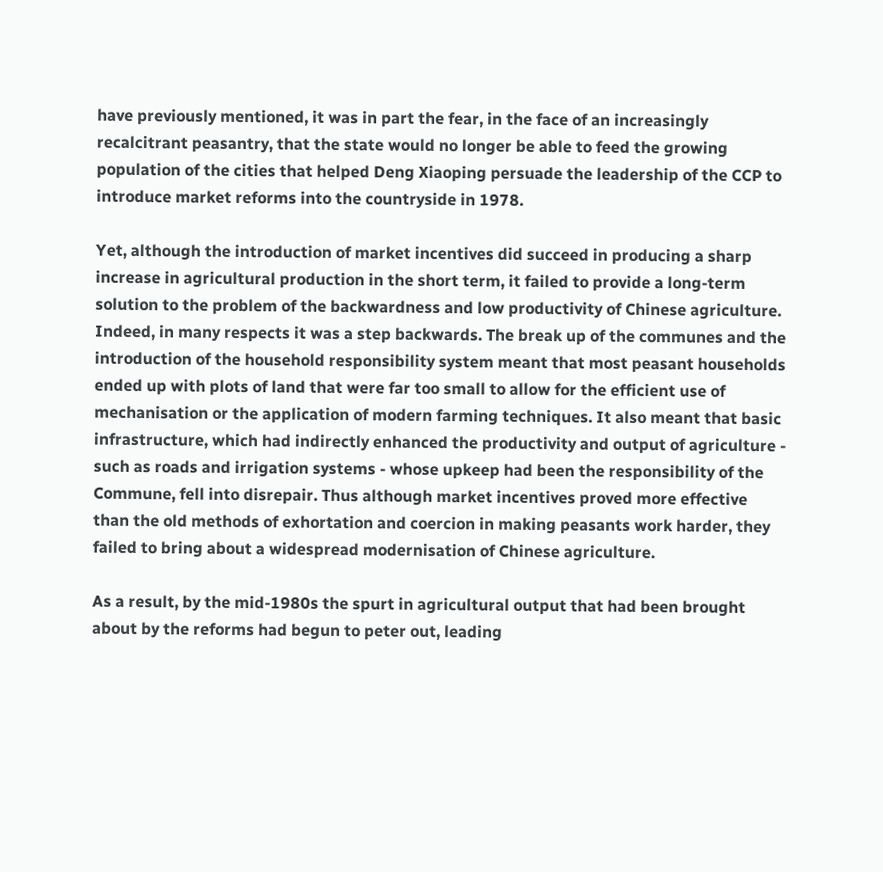have previously mentioned, it was in part the fear, in the face of an increasingly recalcitrant peasantry, that the state would no longer be able to feed the growing population of the cities that helped Deng Xiaoping persuade the leadership of the CCP to introduce market reforms into the countryside in 1978.

Yet, although the introduction of market incentives did succeed in producing a sharp increase in agricultural production in the short term, it failed to provide a long-term solution to the problem of the backwardness and low productivity of Chinese agriculture. Indeed, in many respects it was a step backwards. The break up of the communes and the introduction of the household responsibility system meant that most peasant households ended up with plots of land that were far too small to allow for the efficient use of mechanisation or the application of modern farming techniques. It also meant that basic infrastructure, which had indirectly enhanced the productivity and output of agriculture - such as roads and irrigation systems - whose upkeep had been the responsibility of the Commune, fell into disrepair. Thus although market incentives proved more effective than the old methods of exhortation and coercion in making peasants work harder, they failed to bring about a widespread modernisation of Chinese agriculture.

As a result, by the mid-1980s the spurt in agricultural output that had been brought about by the reforms had begun to peter out, leading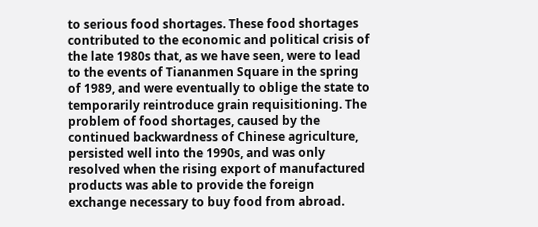to serious food shortages. These food shortages contributed to the economic and political crisis of the late 1980s that, as we have seen, were to lead to the events of Tiananmen Square in the spring of 1989, and were eventually to oblige the state to temporarily reintroduce grain requisitioning. The problem of food shortages, caused by the continued backwardness of Chinese agriculture, persisted well into the 1990s, and was only resolved when the rising export of manufactured products was able to provide the foreign exchange necessary to buy food from abroad.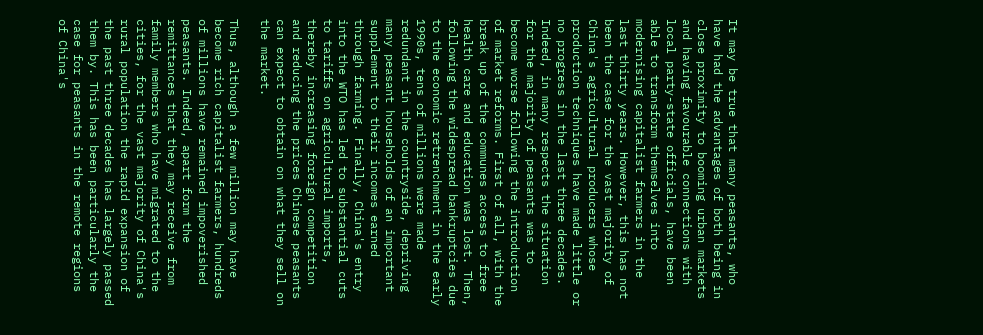It may be true that many peasants, who have had the advantages of both being in close proximity to booming urban markets and having favourable connections with local party-state officials, have been able to transform themselves into modernising capitalist farmers in the last thirty years. However, this has not been the case for the vast majority of China's agricultural producers whose production techniques have made little or no progress in the last three decades. Indeed, in many respects the situation for the majority of peasants was to become worse following the introduction of market reforms. First of all, with the break up of the communes access to free health care and education was lost. Then, following the widespread bankruptcies due to the economic retrenchment in the early 1990s, tens of millions were made redundant in the countryside, depriving many peasant households of an important supplement to their incomes earned through farming. Finally, China's entry into the WTO has led to substantial cuts to tariffs on agricultural imports, thereby increasing foreign competition and reducing the prices Chinese peasants can expect to obtain on what they sell on the market.

Thus, although a few million may have become rich capitalist farmers, hundreds of millions have remained impoverished peasants. Indeed, apart form the remittances that they may receive from family members who have migrated to the cities, for the vast majority of China's rural population the rapid expansion of the past three decades has largely passed them by. This has been particularly the case for peasants in the remote regions of China's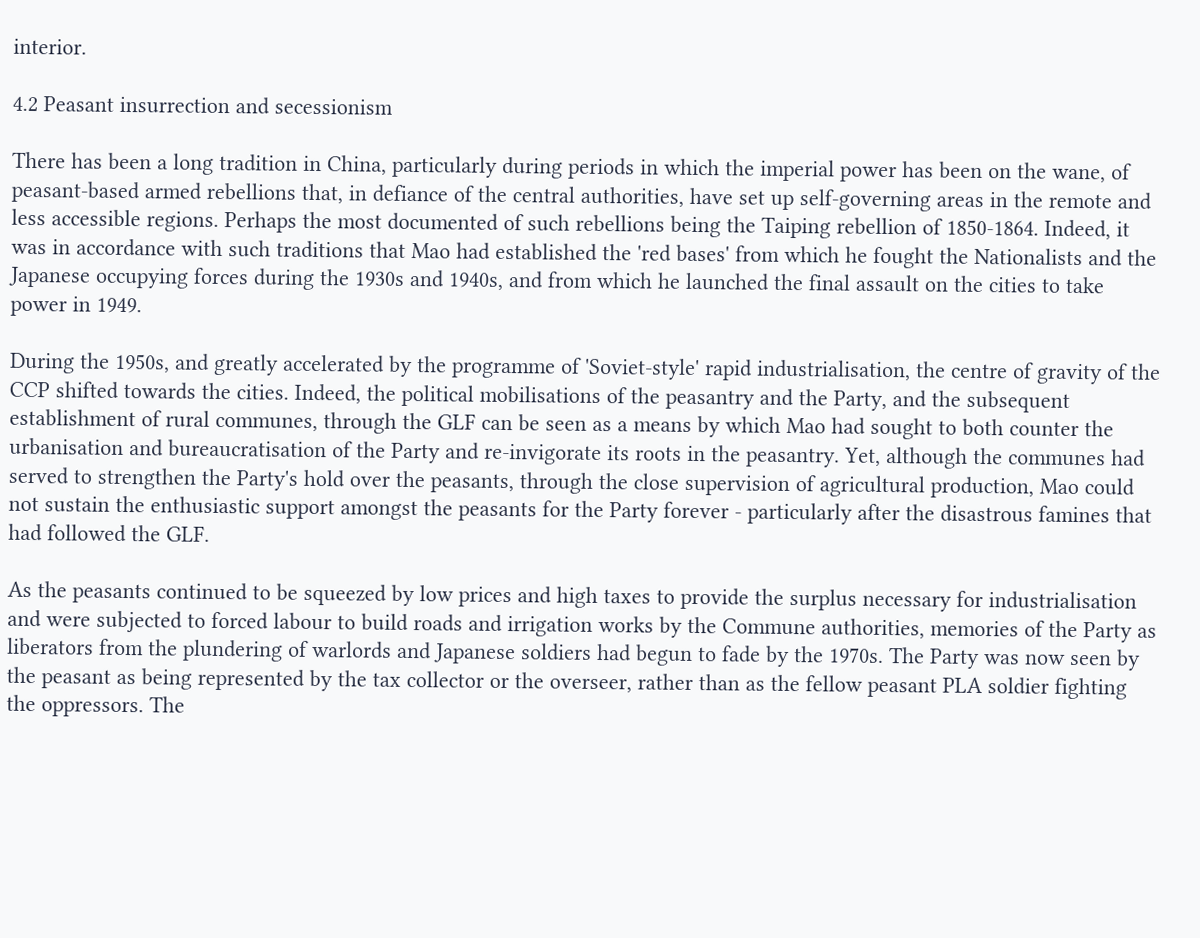interior.

4.2 Peasant insurrection and secessionism

There has been a long tradition in China, particularly during periods in which the imperial power has been on the wane, of peasant-based armed rebellions that, in defiance of the central authorities, have set up self-governing areas in the remote and less accessible regions. Perhaps the most documented of such rebellions being the Taiping rebellion of 1850-1864. Indeed, it was in accordance with such traditions that Mao had established the 'red bases' from which he fought the Nationalists and the Japanese occupying forces during the 1930s and 1940s, and from which he launched the final assault on the cities to take power in 1949.

During the 1950s, and greatly accelerated by the programme of 'Soviet-style' rapid industrialisation, the centre of gravity of the CCP shifted towards the cities. Indeed, the political mobilisations of the peasantry and the Party, and the subsequent establishment of rural communes, through the GLF can be seen as a means by which Mao had sought to both counter the urbanisation and bureaucratisation of the Party and re-invigorate its roots in the peasantry. Yet, although the communes had served to strengthen the Party's hold over the peasants, through the close supervision of agricultural production, Mao could not sustain the enthusiastic support amongst the peasants for the Party forever - particularly after the disastrous famines that had followed the GLF.

As the peasants continued to be squeezed by low prices and high taxes to provide the surplus necessary for industrialisation and were subjected to forced labour to build roads and irrigation works by the Commune authorities, memories of the Party as liberators from the plundering of warlords and Japanese soldiers had begun to fade by the 1970s. The Party was now seen by the peasant as being represented by the tax collector or the overseer, rather than as the fellow peasant PLA soldier fighting the oppressors. The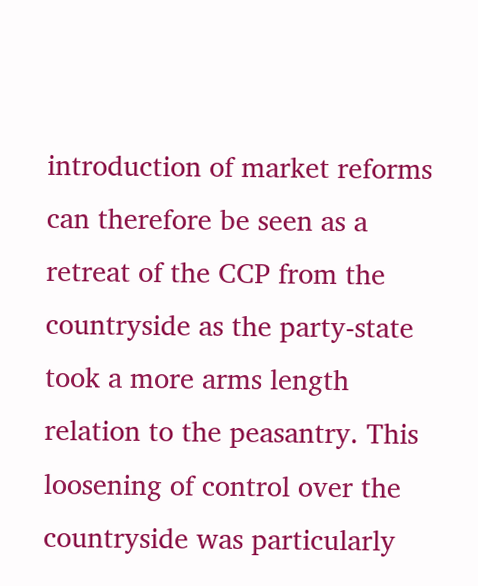introduction of market reforms can therefore be seen as a retreat of the CCP from the countryside as the party-state took a more arms length relation to the peasantry. This loosening of control over the countryside was particularly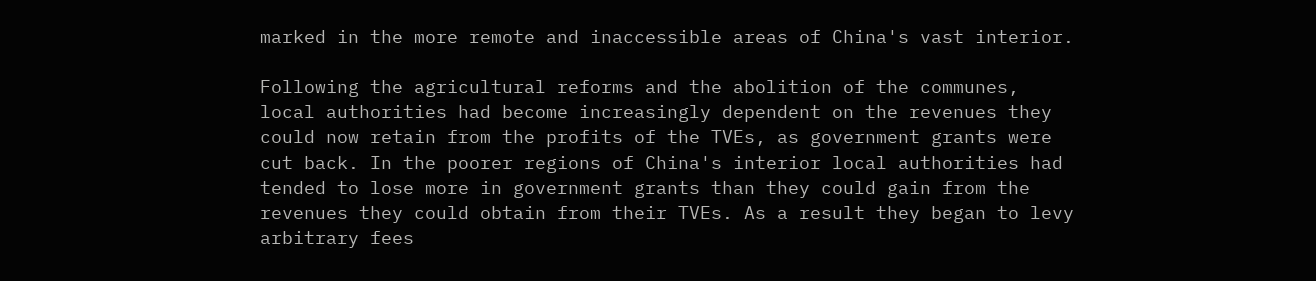marked in the more remote and inaccessible areas of China's vast interior.

Following the agricultural reforms and the abolition of the communes, local authorities had become increasingly dependent on the revenues they could now retain from the profits of the TVEs, as government grants were cut back. In the poorer regions of China's interior local authorities had tended to lose more in government grants than they could gain from the revenues they could obtain from their TVEs. As a result they began to levy arbitrary fees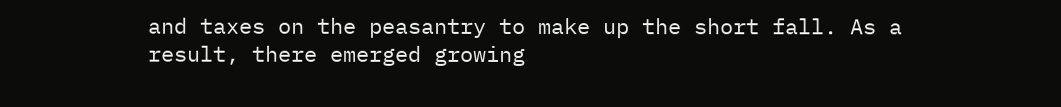and taxes on the peasantry to make up the short fall. As a result, there emerged growing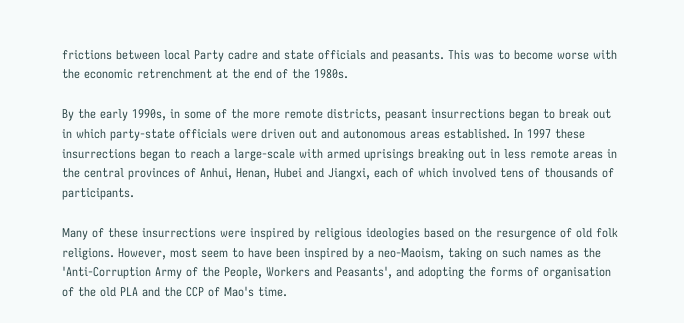frictions between local Party cadre and state officials and peasants. This was to become worse with the economic retrenchment at the end of the 1980s.

By the early 1990s, in some of the more remote districts, peasant insurrections began to break out in which party-state officials were driven out and autonomous areas established. In 1997 these insurrections began to reach a large-scale with armed uprisings breaking out in less remote areas in the central provinces of Anhui, Henan, Hubei and Jiangxi, each of which involved tens of thousands of participants.

Many of these insurrections were inspired by religious ideologies based on the resurgence of old folk religions. However, most seem to have been inspired by a neo-Maoism, taking on such names as the 'Anti-Corruption Army of the People, Workers and Peasants', and adopting the forms of organisation of the old PLA and the CCP of Mao's time.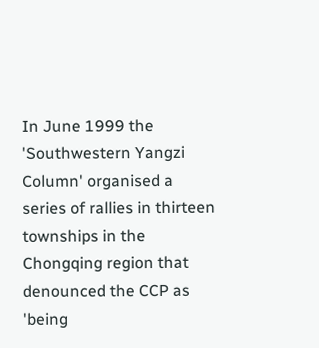In June 1999 the 'Southwestern Yangzi Column' organised a series of rallies in thirteen townships in the Chongqing region that denounced the CCP as 'being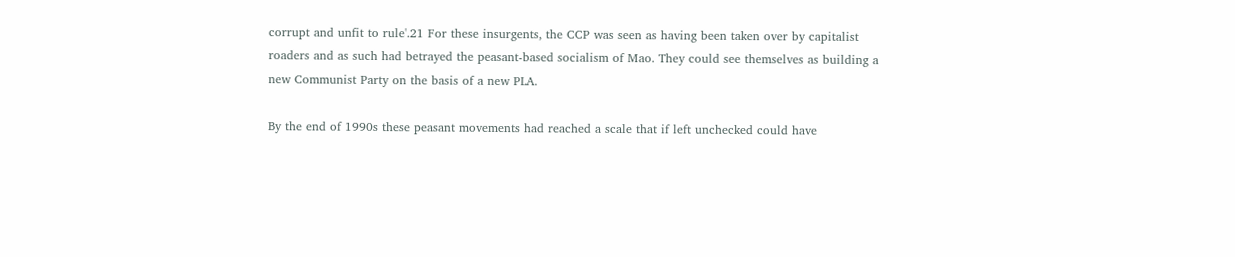corrupt and unfit to rule'.21 For these insurgents, the CCP was seen as having been taken over by capitalist roaders and as such had betrayed the peasant-based socialism of Mao. They could see themselves as building a new Communist Party on the basis of a new PLA.

By the end of 1990s these peasant movements had reached a scale that if left unchecked could have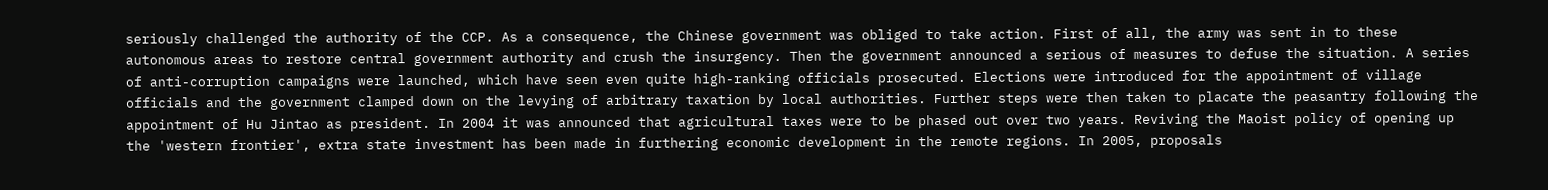seriously challenged the authority of the CCP. As a consequence, the Chinese government was obliged to take action. First of all, the army was sent in to these autonomous areas to restore central government authority and crush the insurgency. Then the government announced a serious of measures to defuse the situation. A series of anti-corruption campaigns were launched, which have seen even quite high-ranking officials prosecuted. Elections were introduced for the appointment of village officials and the government clamped down on the levying of arbitrary taxation by local authorities. Further steps were then taken to placate the peasantry following the appointment of Hu Jintao as president. In 2004 it was announced that agricultural taxes were to be phased out over two years. Reviving the Maoist policy of opening up the 'western frontier', extra state investment has been made in furthering economic development in the remote regions. In 2005, proposals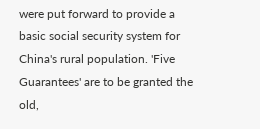were put forward to provide a basic social security system for China's rural population. 'Five Guarantees' are to be granted the old,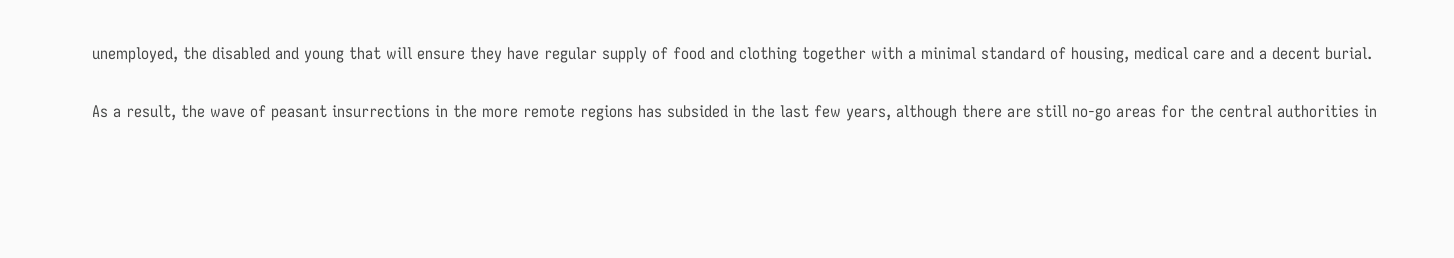unemployed, the disabled and young that will ensure they have regular supply of food and clothing together with a minimal standard of housing, medical care and a decent burial.

As a result, the wave of peasant insurrections in the more remote regions has subsided in the last few years, although there are still no-go areas for the central authorities in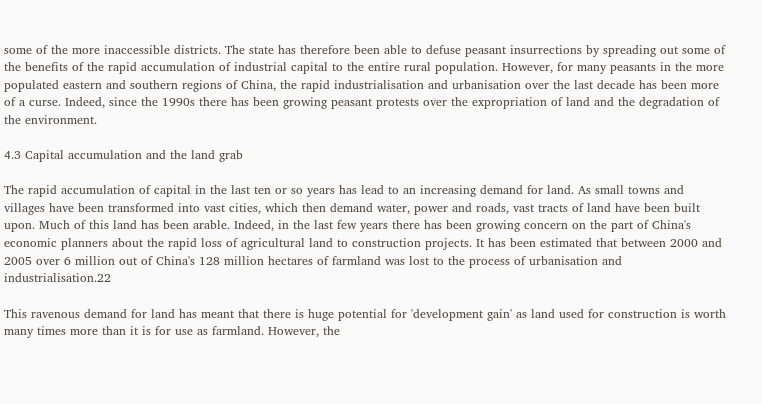some of the more inaccessible districts. The state has therefore been able to defuse peasant insurrections by spreading out some of the benefits of the rapid accumulation of industrial capital to the entire rural population. However, for many peasants in the more populated eastern and southern regions of China, the rapid industrialisation and urbanisation over the last decade has been more of a curse. Indeed, since the 1990s there has been growing peasant protests over the expropriation of land and the degradation of the environment.

4.3 Capital accumulation and the land grab

The rapid accumulation of capital in the last ten or so years has lead to an increasing demand for land. As small towns and villages have been transformed into vast cities, which then demand water, power and roads, vast tracts of land have been built upon. Much of this land has been arable. Indeed, in the last few years there has been growing concern on the part of China's economic planners about the rapid loss of agricultural land to construction projects. It has been estimated that between 2000 and 2005 over 6 million out of China's 128 million hectares of farmland was lost to the process of urbanisation and industrialisation.22

This ravenous demand for land has meant that there is huge potential for 'development gain' as land used for construction is worth many times more than it is for use as farmland. However, the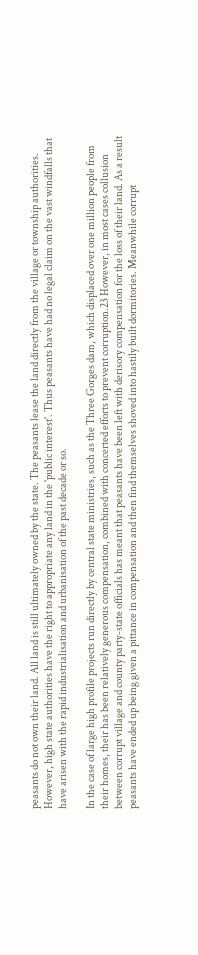peasants do not own their land. All land is still ultimately owned by the state. The peasants lease the land directly from the village or township authorities. However, high state authorities have the right to appropriate any land in the 'public interest'. Thus peasants have had no legal claim on the vast windfalls that have arisen with the rapid industrialisation and urbanisation of the past decade or so.

In the case of large high profile projects run directly by central state ministries, such as the Three Gorges dam, which displaced over one million people from their homes, their has been relatively generous compensation, combined with concerted efforts to prevent corruption.23 However, in most cases collusion between corrupt village and county party-state officials has meant that peasants have been left with derisory compensation for the loss of their land. As a result peasants have ended up being given a pittance in compensation and then find themselves shoved into hastily built dormitories. Meanwhile corrupt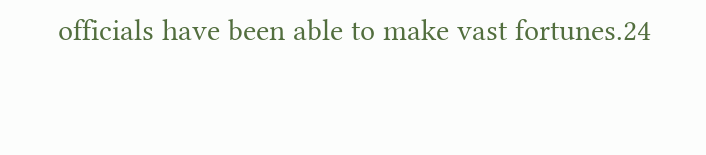officials have been able to make vast fortunes.24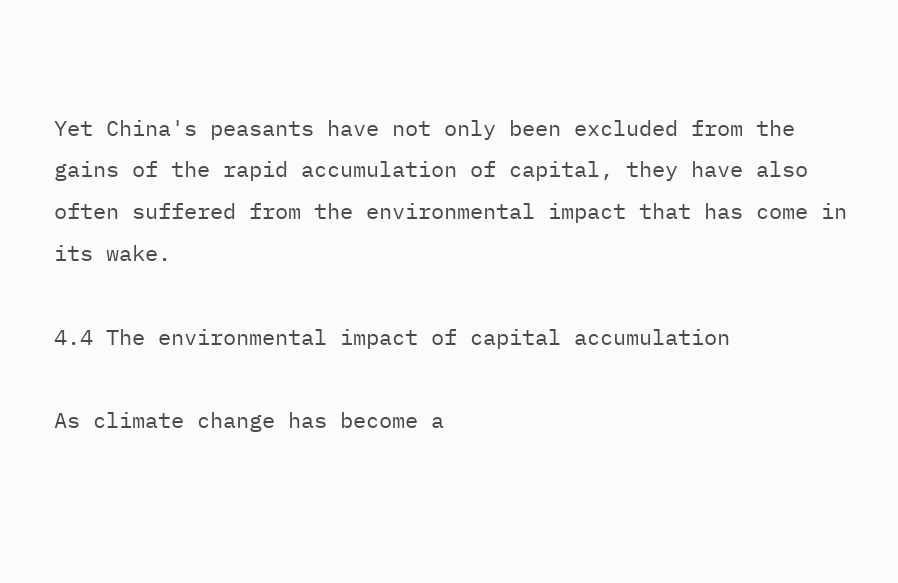Yet China's peasants have not only been excluded from the gains of the rapid accumulation of capital, they have also often suffered from the environmental impact that has come in its wake.

4.4 The environmental impact of capital accumulation

As climate change has become a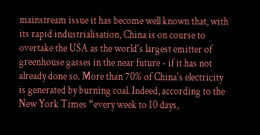mainstream issue it has become well known that, with its rapid industrialisation, China is on course to overtake the USA as the world's largest emitter of greenhouse gasses in the near future - if it has not already done so. More than 70% of China's electricity is generated by burning coal. Indeed, according to the New York Times “every week to 10 days,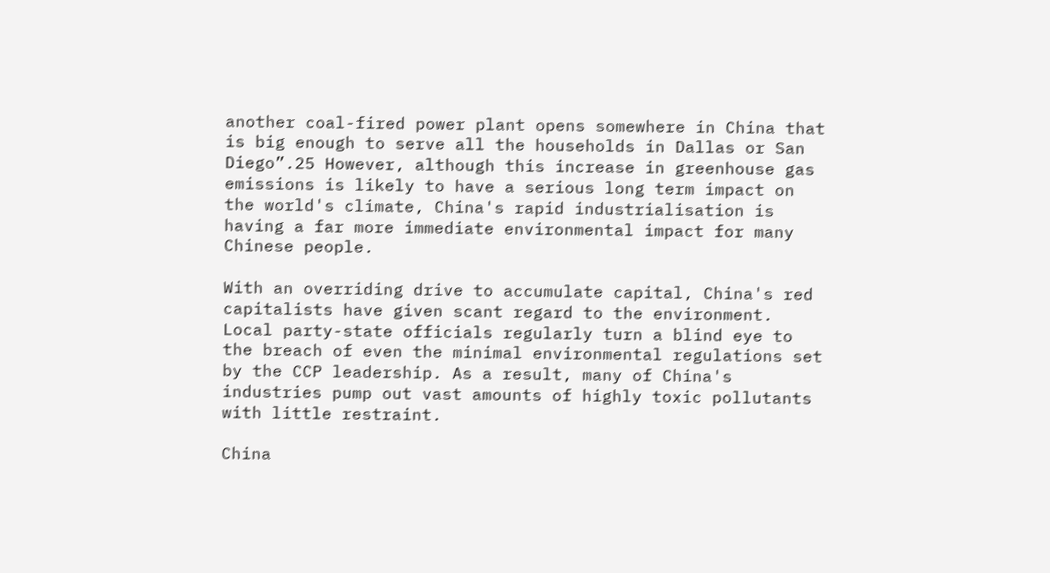another coal-fired power plant opens somewhere in China that is big enough to serve all the households in Dallas or San Diego”.25 However, although this increase in greenhouse gas emissions is likely to have a serious long term impact on the world's climate, China's rapid industrialisation is having a far more immediate environmental impact for many Chinese people.

With an overriding drive to accumulate capital, China's red capitalists have given scant regard to the environment. Local party-state officials regularly turn a blind eye to the breach of even the minimal environmental regulations set by the CCP leadership. As a result, many of China's industries pump out vast amounts of highly toxic pollutants with little restraint.

China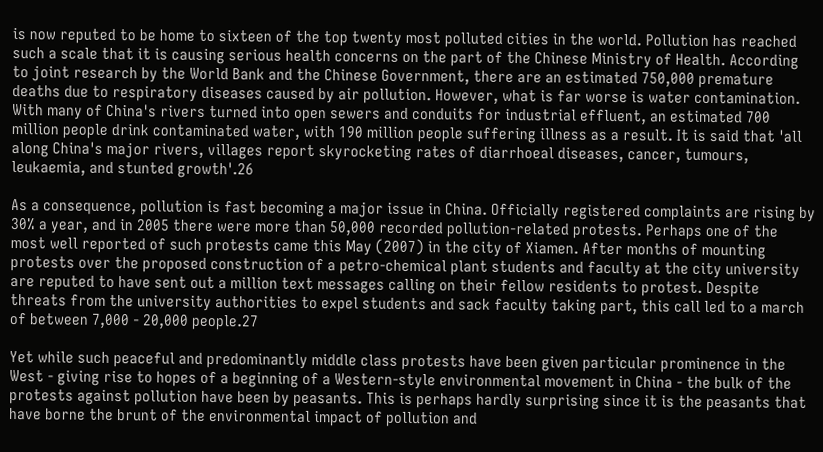is now reputed to be home to sixteen of the top twenty most polluted cities in the world. Pollution has reached such a scale that it is causing serious health concerns on the part of the Chinese Ministry of Health. According to joint research by the World Bank and the Chinese Government, there are an estimated 750,000 premature deaths due to respiratory diseases caused by air pollution. However, what is far worse is water contamination. With many of China's rivers turned into open sewers and conduits for industrial effluent, an estimated 700 million people drink contaminated water, with 190 million people suffering illness as a result. It is said that 'all along China's major rivers, villages report skyrocketing rates of diarrhoeal diseases, cancer, tumours, leukaemia, and stunted growth'.26

As a consequence, pollution is fast becoming a major issue in China. Officially registered complaints are rising by 30% a year, and in 2005 there were more than 50,000 recorded pollution-related protests. Perhaps one of the most well reported of such protests came this May (2007) in the city of Xiamen. After months of mounting protests over the proposed construction of a petro-chemical plant students and faculty at the city university are reputed to have sent out a million text messages calling on their fellow residents to protest. Despite threats from the university authorities to expel students and sack faculty taking part, this call led to a march of between 7,000 - 20,000 people.27

Yet while such peaceful and predominantly middle class protests have been given particular prominence in the West - giving rise to hopes of a beginning of a Western-style environmental movement in China - the bulk of the protests against pollution have been by peasants. This is perhaps hardly surprising since it is the peasants that have borne the brunt of the environmental impact of pollution and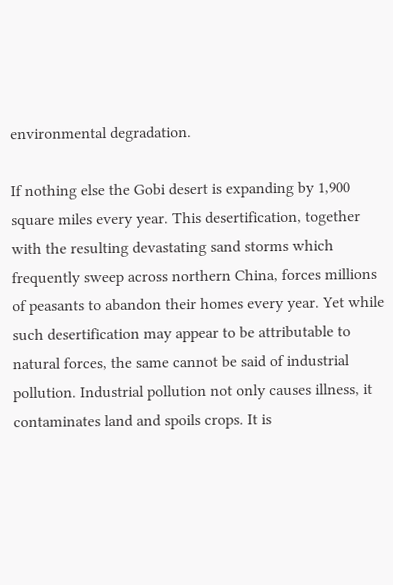environmental degradation.

If nothing else the Gobi desert is expanding by 1,900 square miles every year. This desertification, together with the resulting devastating sand storms which frequently sweep across northern China, forces millions of peasants to abandon their homes every year. Yet while such desertification may appear to be attributable to natural forces, the same cannot be said of industrial pollution. Industrial pollution not only causes illness, it contaminates land and spoils crops. It is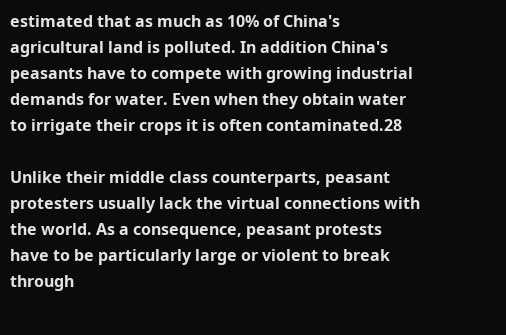estimated that as much as 10% of China's agricultural land is polluted. In addition China's peasants have to compete with growing industrial demands for water. Even when they obtain water to irrigate their crops it is often contaminated.28

Unlike their middle class counterparts, peasant protesters usually lack the virtual connections with the world. As a consequence, peasant protests have to be particularly large or violent to break through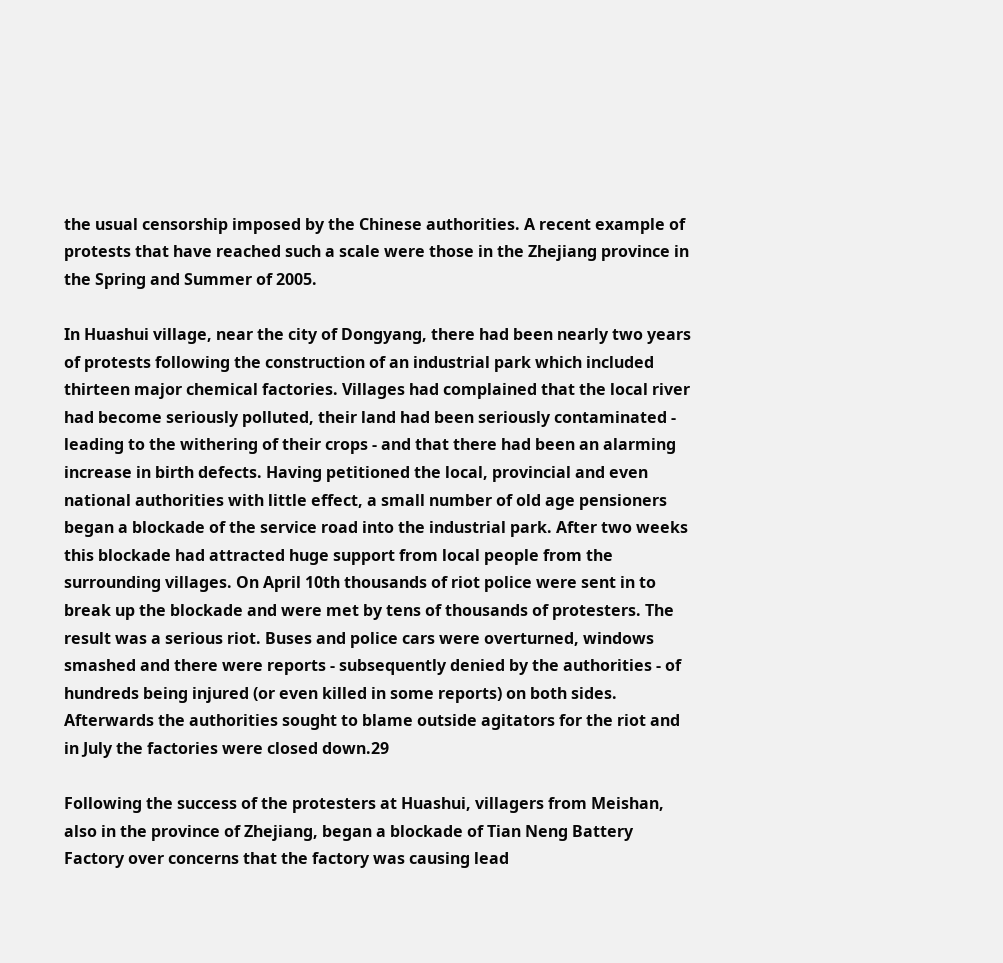the usual censorship imposed by the Chinese authorities. A recent example of protests that have reached such a scale were those in the Zhejiang province in the Spring and Summer of 2005.

In Huashui village, near the city of Dongyang, there had been nearly two years of protests following the construction of an industrial park which included thirteen major chemical factories. Villages had complained that the local river had become seriously polluted, their land had been seriously contaminated - leading to the withering of their crops - and that there had been an alarming increase in birth defects. Having petitioned the local, provincial and even national authorities with little effect, a small number of old age pensioners began a blockade of the service road into the industrial park. After two weeks this blockade had attracted huge support from local people from the surrounding villages. On April 10th thousands of riot police were sent in to break up the blockade and were met by tens of thousands of protesters. The result was a serious riot. Buses and police cars were overturned, windows smashed and there were reports - subsequently denied by the authorities - of hundreds being injured (or even killed in some reports) on both sides. Afterwards the authorities sought to blame outside agitators for the riot and in July the factories were closed down.29

Following the success of the protesters at Huashui, villagers from Meishan, also in the province of Zhejiang, began a blockade of Tian Neng Battery Factory over concerns that the factory was causing lead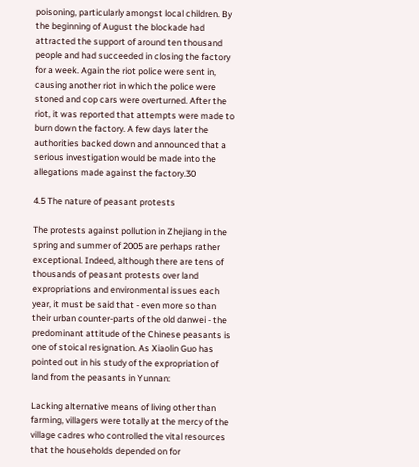poisoning, particularly amongst local children. By the beginning of August the blockade had attracted the support of around ten thousand people and had succeeded in closing the factory for a week. Again the riot police were sent in, causing another riot in which the police were stoned and cop cars were overturned. After the riot, it was reported that attempts were made to burn down the factory. A few days later the authorities backed down and announced that a serious investigation would be made into the allegations made against the factory.30

4.5 The nature of peasant protests

The protests against pollution in Zhejiang in the spring and summer of 2005 are perhaps rather exceptional. Indeed, although there are tens of thousands of peasant protests over land expropriations and environmental issues each year, it must be said that - even more so than their urban counter-parts of the old danwei - the predominant attitude of the Chinese peasants is one of stoical resignation. As Xiaolin Guo has pointed out in his study of the expropriation of land from the peasants in Yunnan:

Lacking alternative means of living other than farming, villagers were totally at the mercy of the village cadres who controlled the vital resources that the households depended on for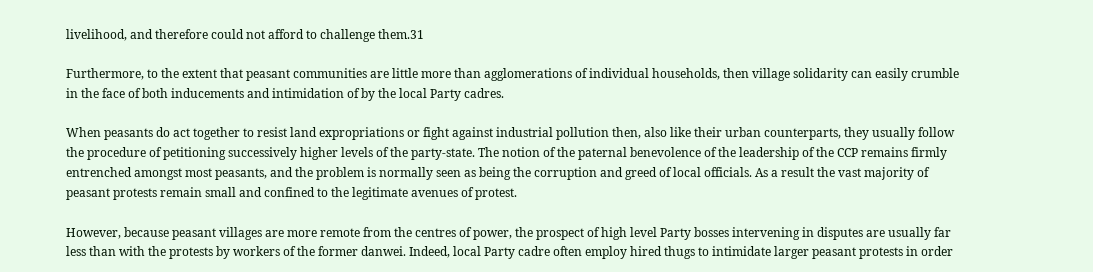livelihood, and therefore could not afford to challenge them.31

Furthermore, to the extent that peasant communities are little more than agglomerations of individual households, then village solidarity can easily crumble in the face of both inducements and intimidation of by the local Party cadres.

When peasants do act together to resist land expropriations or fight against industrial pollution then, also like their urban counterparts, they usually follow the procedure of petitioning successively higher levels of the party-state. The notion of the paternal benevolence of the leadership of the CCP remains firmly entrenched amongst most peasants, and the problem is normally seen as being the corruption and greed of local officials. As a result the vast majority of peasant protests remain small and confined to the legitimate avenues of protest.

However, because peasant villages are more remote from the centres of power, the prospect of high level Party bosses intervening in disputes are usually far less than with the protests by workers of the former danwei. Indeed, local Party cadre often employ hired thugs to intimidate larger peasant protests in order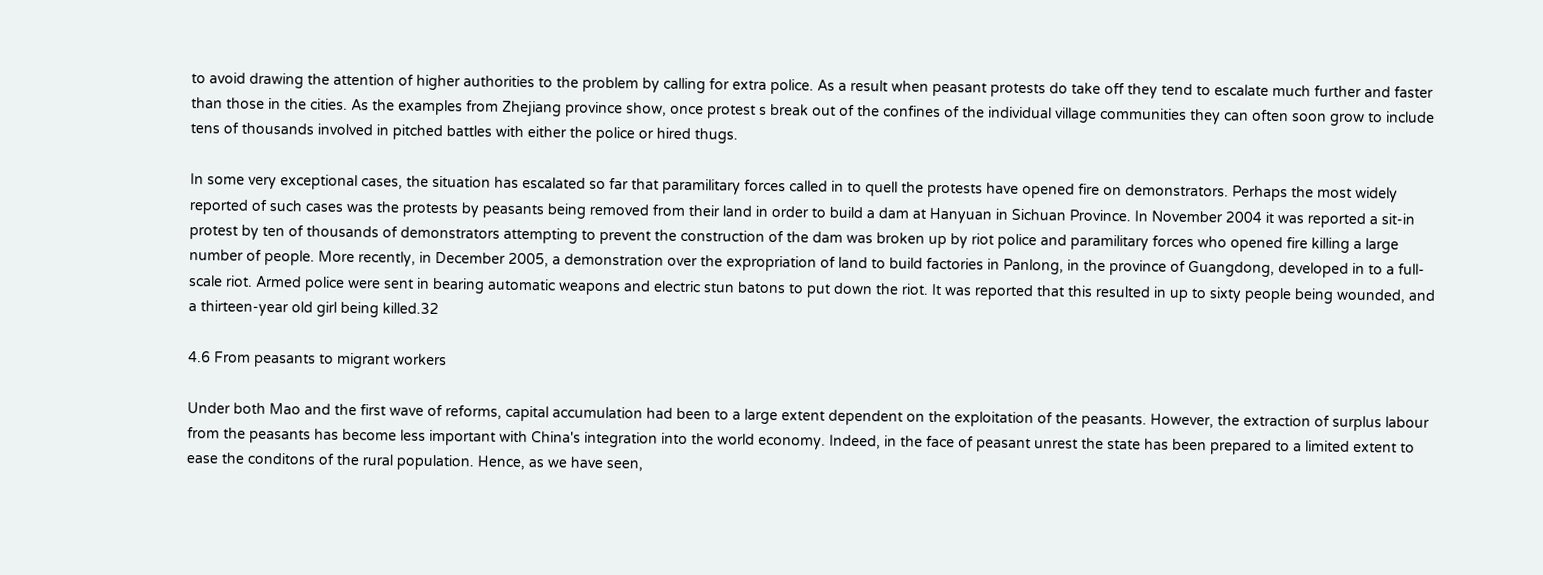to avoid drawing the attention of higher authorities to the problem by calling for extra police. As a result when peasant protests do take off they tend to escalate much further and faster than those in the cities. As the examples from Zhejiang province show, once protest s break out of the confines of the individual village communities they can often soon grow to include tens of thousands involved in pitched battles with either the police or hired thugs.

In some very exceptional cases, the situation has escalated so far that paramilitary forces called in to quell the protests have opened fire on demonstrators. Perhaps the most widely reported of such cases was the protests by peasants being removed from their land in order to build a dam at Hanyuan in Sichuan Province. In November 2004 it was reported a sit-in protest by ten of thousands of demonstrators attempting to prevent the construction of the dam was broken up by riot police and paramilitary forces who opened fire killing a large number of people. More recently, in December 2005, a demonstration over the expropriation of land to build factories in Panlong, in the province of Guangdong, developed in to a full-scale riot. Armed police were sent in bearing automatic weapons and electric stun batons to put down the riot. It was reported that this resulted in up to sixty people being wounded, and a thirteen-year old girl being killed.32

4.6 From peasants to migrant workers

Under both Mao and the first wave of reforms, capital accumulation had been to a large extent dependent on the exploitation of the peasants. However, the extraction of surplus labour from the peasants has become less important with China's integration into the world economy. Indeed, in the face of peasant unrest the state has been prepared to a limited extent to ease the conditons of the rural population. Hence, as we have seen,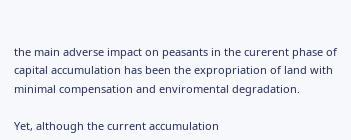the main adverse impact on peasants in the curerent phase of capital accumulation has been the expropriation of land with minimal compensation and enviromental degradation.

Yet, although the current accumulation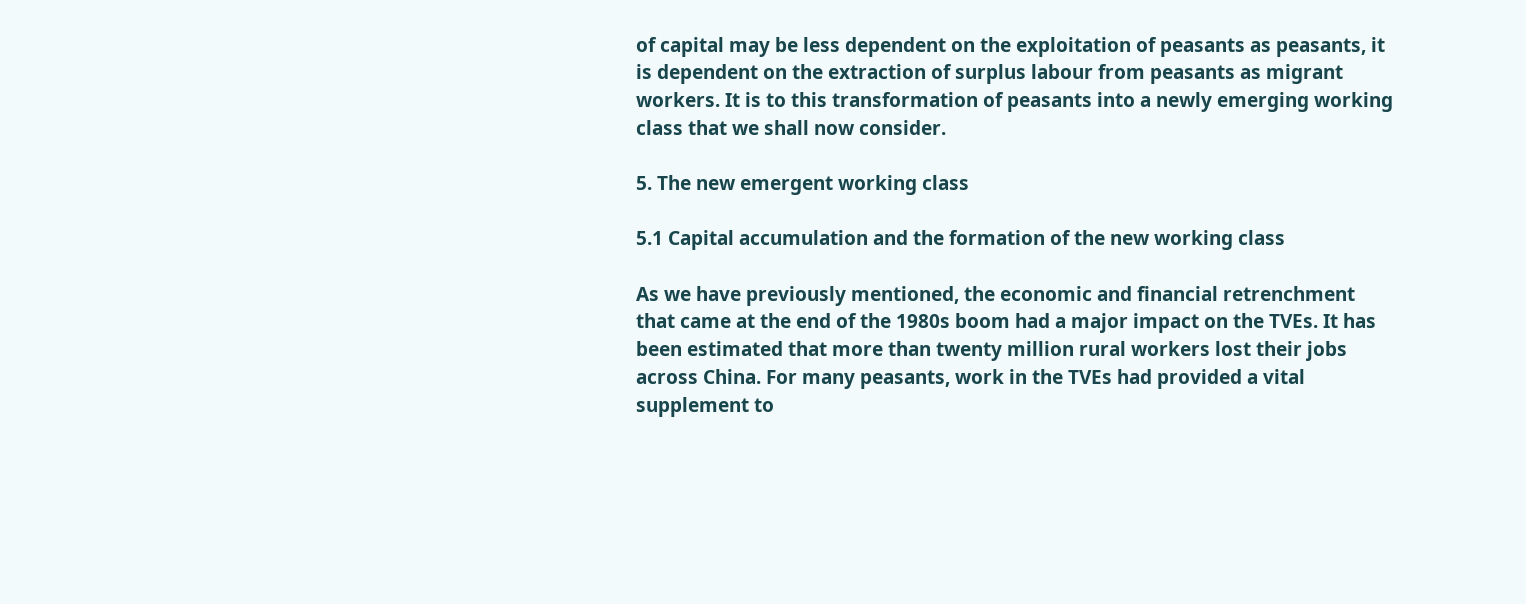of capital may be less dependent on the exploitation of peasants as peasants, it is dependent on the extraction of surplus labour from peasants as migrant workers. It is to this transformation of peasants into a newly emerging working class that we shall now consider.

5. The new emergent working class

5.1 Capital accumulation and the formation of the new working class

As we have previously mentioned, the economic and financial retrenchment that came at the end of the 1980s boom had a major impact on the TVEs. It has been estimated that more than twenty million rural workers lost their jobs across China. For many peasants, work in the TVEs had provided a vital supplement to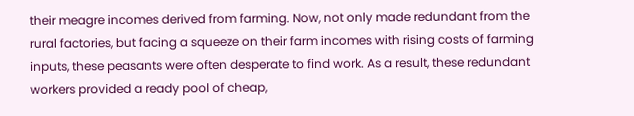their meagre incomes derived from farming. Now, not only made redundant from the rural factories, but facing a squeeze on their farm incomes with rising costs of farming inputs, these peasants were often desperate to find work. As a result, these redundant workers provided a ready pool of cheap,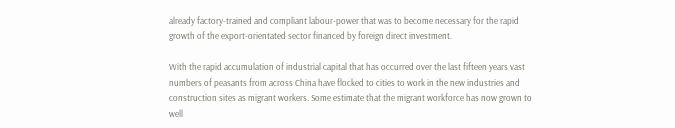already factory-trained and compliant labour-power that was to become necessary for the rapid growth of the export-orientated sector financed by foreign direct investment.

With the rapid accumulation of industrial capital that has occurred over the last fifteen years vast numbers of peasants from across China have flocked to cities to work in the new industries and construction sites as migrant workers. Some estimate that the migrant workforce has now grown to well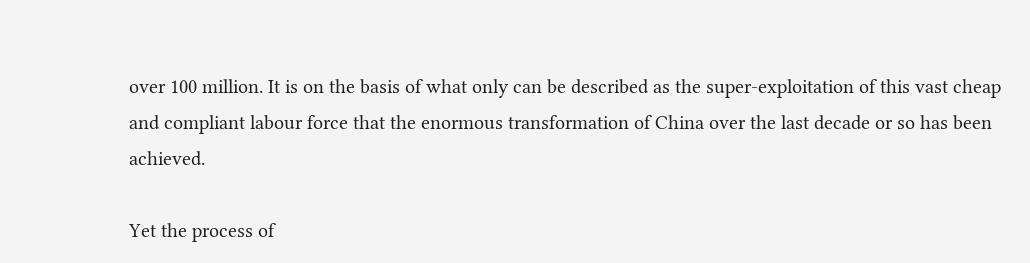over 100 million. It is on the basis of what only can be described as the super-exploitation of this vast cheap and compliant labour force that the enormous transformation of China over the last decade or so has been achieved.

Yet the process of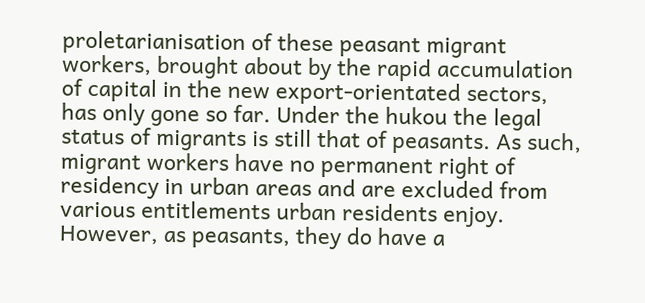proletarianisation of these peasant migrant workers, brought about by the rapid accumulation of capital in the new export-orientated sectors, has only gone so far. Under the hukou the legal status of migrants is still that of peasants. As such, migrant workers have no permanent right of residency in urban areas and are excluded from various entitlements urban residents enjoy. However, as peasants, they do have a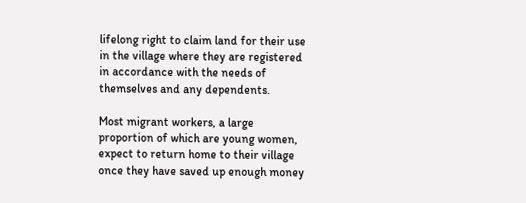lifelong right to claim land for their use in the village where they are registered in accordance with the needs of themselves and any dependents.

Most migrant workers, a large proportion of which are young women, expect to return home to their village once they have saved up enough money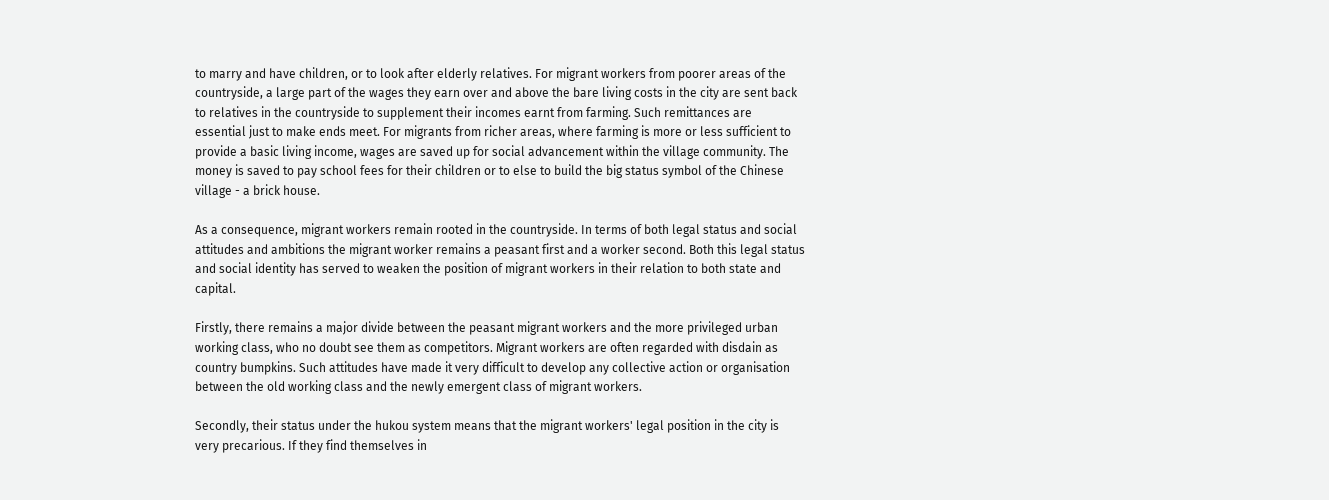to marry and have children, or to look after elderly relatives. For migrant workers from poorer areas of the countryside, a large part of the wages they earn over and above the bare living costs in the city are sent back to relatives in the countryside to supplement their incomes earnt from farming. Such remittances are essential just to make ends meet. For migrants from richer areas, where farming is more or less sufficient to provide a basic living income, wages are saved up for social advancement within the village community. The money is saved to pay school fees for their children or to else to build the big status symbol of the Chinese village - a brick house.

As a consequence, migrant workers remain rooted in the countryside. In terms of both legal status and social attitudes and ambitions the migrant worker remains a peasant first and a worker second. Both this legal status and social identity has served to weaken the position of migrant workers in their relation to both state and capital.

Firstly, there remains a major divide between the peasant migrant workers and the more privileged urban working class, who no doubt see them as competitors. Migrant workers are often regarded with disdain as country bumpkins. Such attitudes have made it very difficult to develop any collective action or organisation between the old working class and the newly emergent class of migrant workers.

Secondly, their status under the hukou system means that the migrant workers' legal position in the city is very precarious. If they find themselves in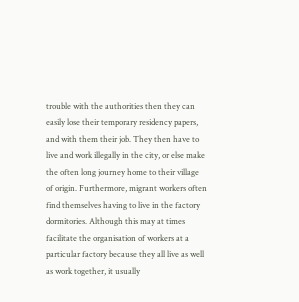trouble with the authorities then they can easily lose their temporary residency papers, and with them their job. They then have to live and work illegally in the city, or else make the often long journey home to their village of origin. Furthermore, migrant workers often find themselves having to live in the factory dormitories. Although this may at times facilitate the organisation of workers at a particular factory because they all live as well as work together, it usually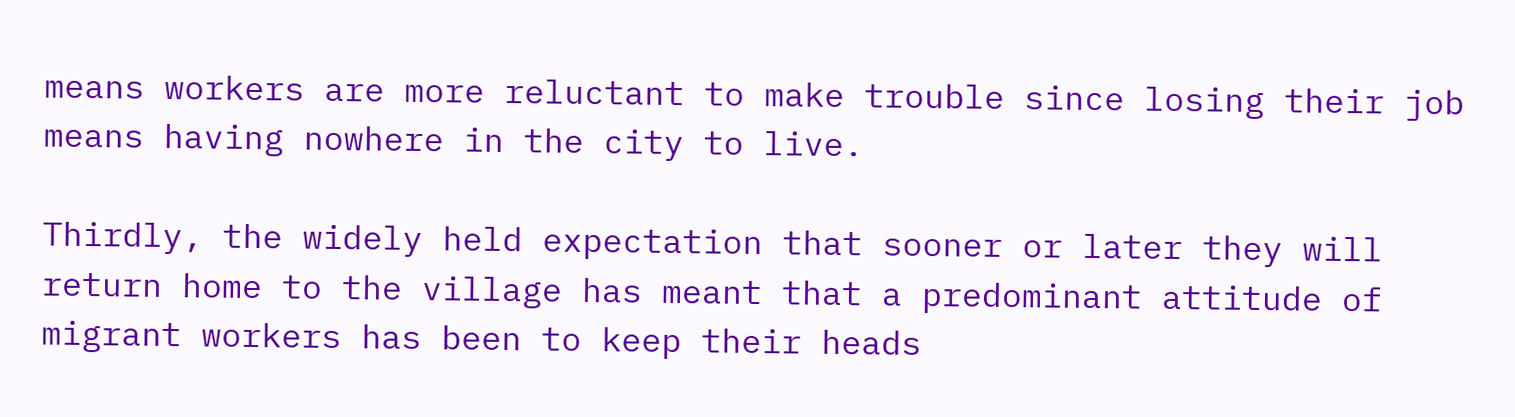means workers are more reluctant to make trouble since losing their job means having nowhere in the city to live.

Thirdly, the widely held expectation that sooner or later they will return home to the village has meant that a predominant attitude of migrant workers has been to keep their heads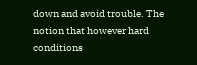down and avoid trouble. The notion that however hard conditions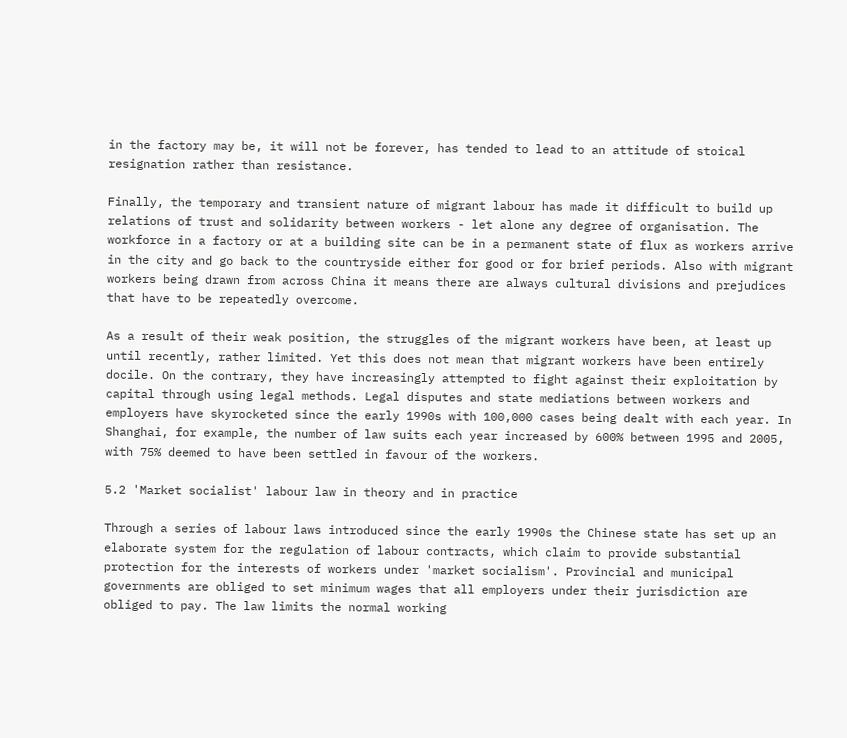in the factory may be, it will not be forever, has tended to lead to an attitude of stoical resignation rather than resistance.

Finally, the temporary and transient nature of migrant labour has made it difficult to build up relations of trust and solidarity between workers - let alone any degree of organisation. The workforce in a factory or at a building site can be in a permanent state of flux as workers arrive in the city and go back to the countryside either for good or for brief periods. Also with migrant workers being drawn from across China it means there are always cultural divisions and prejudices that have to be repeatedly overcome.

As a result of their weak position, the struggles of the migrant workers have been, at least up until recently, rather limited. Yet this does not mean that migrant workers have been entirely docile. On the contrary, they have increasingly attempted to fight against their exploitation by capital through using legal methods. Legal disputes and state mediations between workers and employers have skyrocketed since the early 1990s with 100,000 cases being dealt with each year. In Shanghai, for example, the number of law suits each year increased by 600% between 1995 and 2005, with 75% deemed to have been settled in favour of the workers.

5.2 'Market socialist' labour law in theory and in practice

Through a series of labour laws introduced since the early 1990s the Chinese state has set up an elaborate system for the regulation of labour contracts, which claim to provide substantial protection for the interests of workers under 'market socialism'. Provincial and municipal governments are obliged to set minimum wages that all employers under their jurisdiction are obliged to pay. The law limits the normal working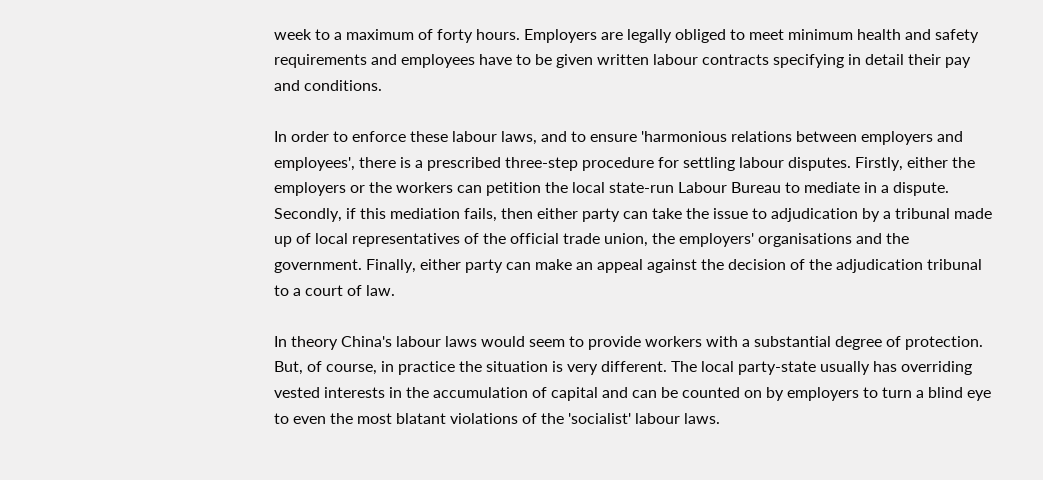week to a maximum of forty hours. Employers are legally obliged to meet minimum health and safety requirements and employees have to be given written labour contracts specifying in detail their pay and conditions.

In order to enforce these labour laws, and to ensure 'harmonious relations between employers and employees', there is a prescribed three-step procedure for settling labour disputes. Firstly, either the employers or the workers can petition the local state-run Labour Bureau to mediate in a dispute. Secondly, if this mediation fails, then either party can take the issue to adjudication by a tribunal made up of local representatives of the official trade union, the employers' organisations and the government. Finally, either party can make an appeal against the decision of the adjudication tribunal to a court of law.

In theory China's labour laws would seem to provide workers with a substantial degree of protection. But, of course, in practice the situation is very different. The local party-state usually has overriding vested interests in the accumulation of capital and can be counted on by employers to turn a blind eye to even the most blatant violations of the 'socialist' labour laws.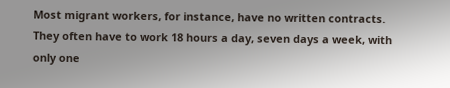Most migrant workers, for instance, have no written contracts. They often have to work 18 hours a day, seven days a week, with only one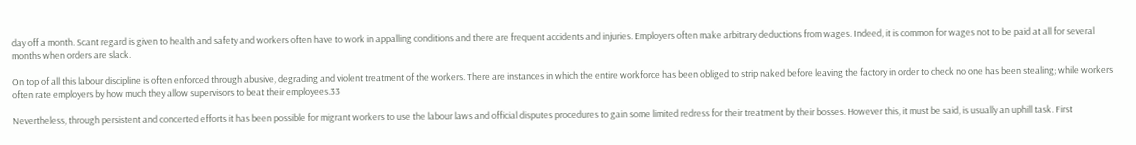day off a month. Scant regard is given to health and safety and workers often have to work in appalling conditions and there are frequent accidents and injuries. Employers often make arbitrary deductions from wages. Indeed, it is common for wages not to be paid at all for several months when orders are slack.

On top of all this labour discipline is often enforced through abusive, degrading and violent treatment of the workers. There are instances in which the entire workforce has been obliged to strip naked before leaving the factory in order to check no one has been stealing; while workers often rate employers by how much they allow supervisors to beat their employees.33

Nevertheless, through persistent and concerted efforts it has been possible for migrant workers to use the labour laws and official disputes procedures to gain some limited redress for their treatment by their bosses. However this, it must be said, is usually an uphill task. First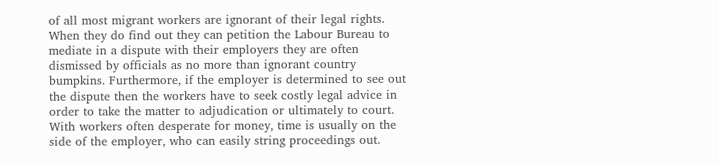of all most migrant workers are ignorant of their legal rights. When they do find out they can petition the Labour Bureau to mediate in a dispute with their employers they are often dismissed by officials as no more than ignorant country bumpkins. Furthermore, if the employer is determined to see out the dispute then the workers have to seek costly legal advice in order to take the matter to adjudication or ultimately to court. With workers often desperate for money, time is usually on the side of the employer, who can easily string proceedings out.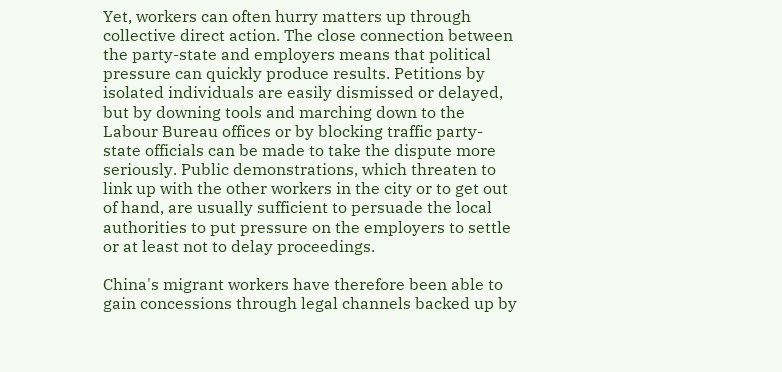Yet, workers can often hurry matters up through collective direct action. The close connection between the party-state and employers means that political pressure can quickly produce results. Petitions by isolated individuals are easily dismissed or delayed, but by downing tools and marching down to the Labour Bureau offices or by blocking traffic party-state officials can be made to take the dispute more seriously. Public demonstrations, which threaten to link up with the other workers in the city or to get out of hand, are usually sufficient to persuade the local authorities to put pressure on the employers to settle or at least not to delay proceedings.

China's migrant workers have therefore been able to gain concessions through legal channels backed up by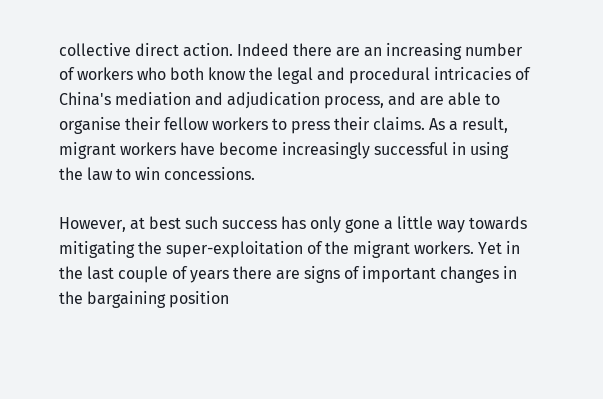collective direct action. Indeed there are an increasing number of workers who both know the legal and procedural intricacies of China's mediation and adjudication process, and are able to organise their fellow workers to press their claims. As a result, migrant workers have become increasingly successful in using the law to win concessions.

However, at best such success has only gone a little way towards mitigating the super-exploitation of the migrant workers. Yet in the last couple of years there are signs of important changes in the bargaining position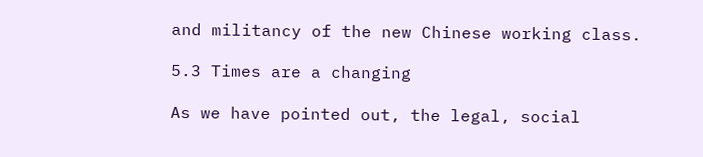and militancy of the new Chinese working class.

5.3 Times are a changing

As we have pointed out, the legal, social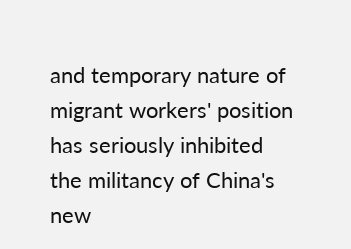and temporary nature of migrant workers' position has seriously inhibited the militancy of China's new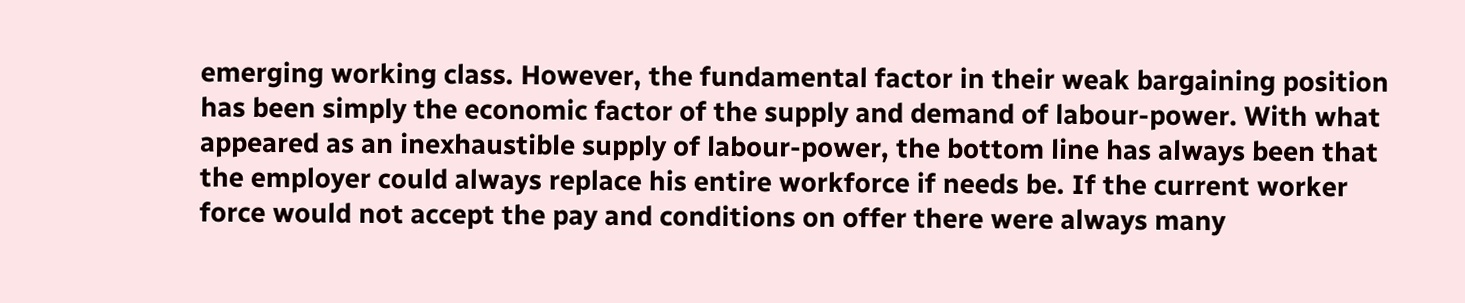emerging working class. However, the fundamental factor in their weak bargaining position has been simply the economic factor of the supply and demand of labour-power. With what appeared as an inexhaustible supply of labour-power, the bottom line has always been that the employer could always replace his entire workforce if needs be. If the current worker force would not accept the pay and conditions on offer there were always many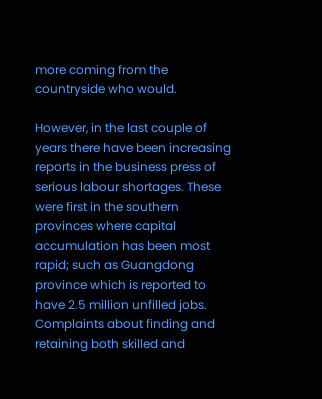more coming from the countryside who would.

However, in the last couple of years there have been increasing reports in the business press of serious labour shortages. These were first in the southern provinces where capital accumulation has been most rapid; such as Guangdong province which is reported to have 2.5 million unfilled jobs. Complaints about finding and retaining both skilled and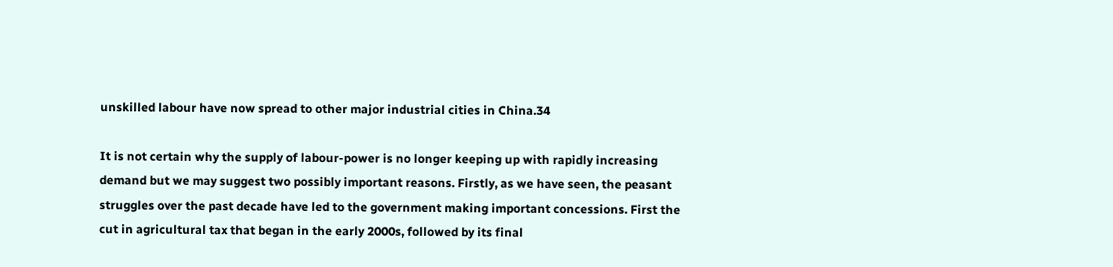unskilled labour have now spread to other major industrial cities in China.34

It is not certain why the supply of labour-power is no longer keeping up with rapidly increasing demand but we may suggest two possibly important reasons. Firstly, as we have seen, the peasant struggles over the past decade have led to the government making important concessions. First the cut in agricultural tax that began in the early 2000s, followed by its final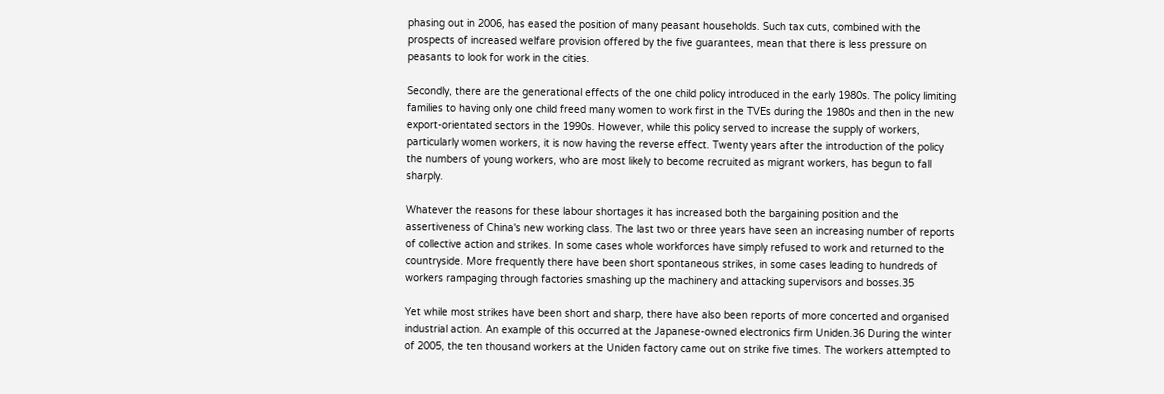phasing out in 2006, has eased the position of many peasant households. Such tax cuts, combined with the prospects of increased welfare provision offered by the five guarantees, mean that there is less pressure on peasants to look for work in the cities.

Secondly, there are the generational effects of the one child policy introduced in the early 1980s. The policy limiting families to having only one child freed many women to work first in the TVEs during the 1980s and then in the new export-orientated sectors in the 1990s. However, while this policy served to increase the supply of workers, particularly women workers, it is now having the reverse effect. Twenty years after the introduction of the policy the numbers of young workers, who are most likely to become recruited as migrant workers, has begun to fall sharply.

Whatever the reasons for these labour shortages it has increased both the bargaining position and the assertiveness of China's new working class. The last two or three years have seen an increasing number of reports of collective action and strikes. In some cases whole workforces have simply refused to work and returned to the countryside. More frequently there have been short spontaneous strikes, in some cases leading to hundreds of workers rampaging through factories smashing up the machinery and attacking supervisors and bosses.35

Yet while most strikes have been short and sharp, there have also been reports of more concerted and organised industrial action. An example of this occurred at the Japanese-owned electronics firm Uniden.36 During the winter of 2005, the ten thousand workers at the Uniden factory came out on strike five times. The workers attempted to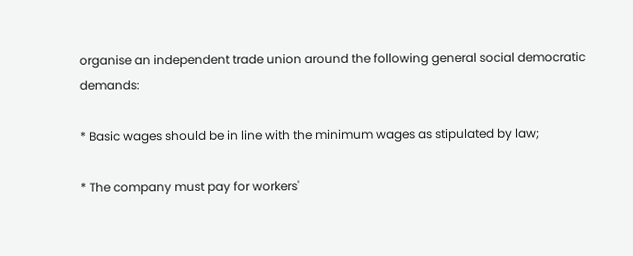organise an independent trade union around the following general social democratic demands:

* Basic wages should be in line with the minimum wages as stipulated by law;

* The company must pay for workers'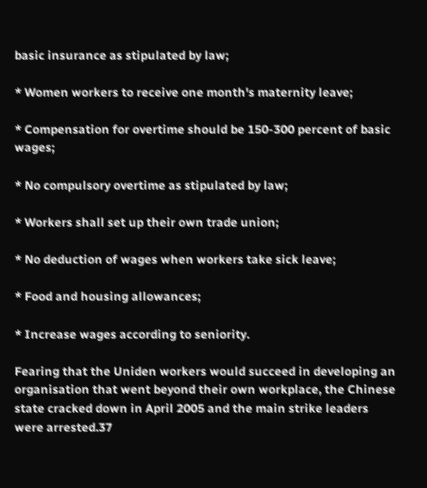basic insurance as stipulated by law;

* Women workers to receive one month's maternity leave;

* Compensation for overtime should be 150-300 percent of basic wages;

* No compulsory overtime as stipulated by law;

* Workers shall set up their own trade union;

* No deduction of wages when workers take sick leave;

* Food and housing allowances;

* Increase wages according to seniority.

Fearing that the Uniden workers would succeed in developing an organisation that went beyond their own workplace, the Chinese state cracked down in April 2005 and the main strike leaders were arrested.37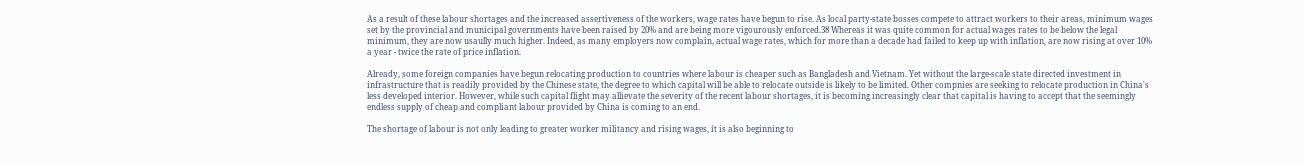As a result of these labour shortages and the increased assertiveness of the workers, wage rates have begun to rise. As local party-state bosses compete to attract workers to their areas, minimum wages set by the provincial and municipal governments have been raised by 20% and are being more vigourously enforced.38 Whereas it was quite common for actual wages rates to be below the legal minimum, they are now usaully much higher. Indeed, as many employers now complain, actual wage rates, which for more than a decade had failed to keep up with inflation, are now rising at over 10% a year - twice the rate of price inflation.

Already, some foreign companies have begun relocating production to countries where labour is cheaper such as Bangladesh and Vietnam. Yet without the large-scale state directed investment in infrastructure that is readily provided by the Chinese state, the degree to which capital will be able to relocate outside is likely to be limited. Other compnies are seeking to relocate production in China's less developed interior. However, while such capital flight may allievate the severity of the recent labour shortages, it is becoming increasingly clear that capital is having to accept that the seemingly endless supply of cheap and compliant labour provided by China is coming to an end.

The shortage of labour is not only leading to greater worker militancy and rising wages, it is also beginning to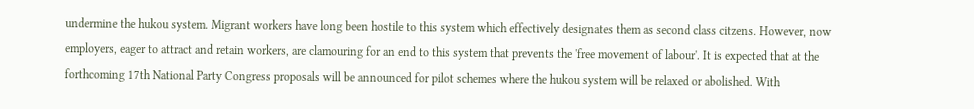undermine the hukou system. Migrant workers have long been hostile to this system which effectively designates them as second class citzens. However, now employers, eager to attract and retain workers, are clamouring for an end to this system that prevents the 'free movement of labour'. It is expected that at the forthcoming 17th National Party Congress proposals will be announced for pilot schemes where the hukou system will be relaxed or abolished. With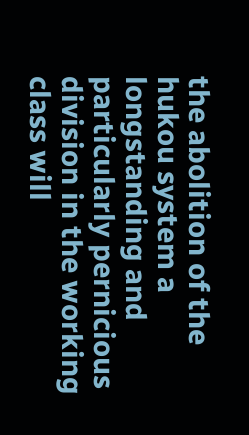the abolition of the hukou system a longstanding and particularly pernicious division in the working class will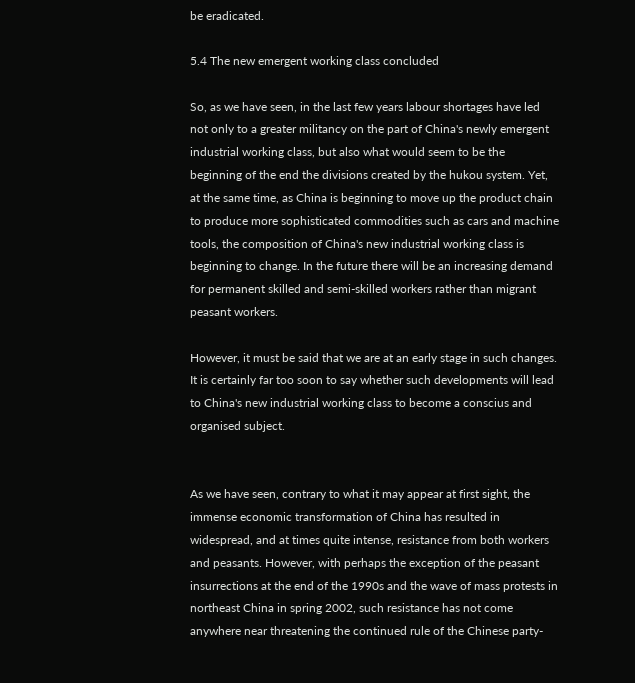be eradicated.

5.4 The new emergent working class concluded

So, as we have seen, in the last few years labour shortages have led not only to a greater militancy on the part of China's newly emergent industrial working class, but also what would seem to be the beginning of the end the divisions created by the hukou system. Yet, at the same time, as China is beginning to move up the product chain to produce more sophisticated commodities such as cars and machine tools, the composition of China's new industrial working class is beginning to change. In the future there will be an increasing demand for permanent skilled and semi-skilled workers rather than migrant peasant workers.

However, it must be said that we are at an early stage in such changes. It is certainly far too soon to say whether such developments will lead to China's new industrial working class to become a conscius and organised subject.


As we have seen, contrary to what it may appear at first sight, the immense economic transformation of China has resulted in widespread, and at times quite intense, resistance from both workers and peasants. However, with perhaps the exception of the peasant insurrections at the end of the 1990s and the wave of mass protests in northeast China in spring 2002, such resistance has not come anywhere near threatening the continued rule of the Chinese party-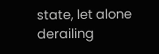state, let alone derailing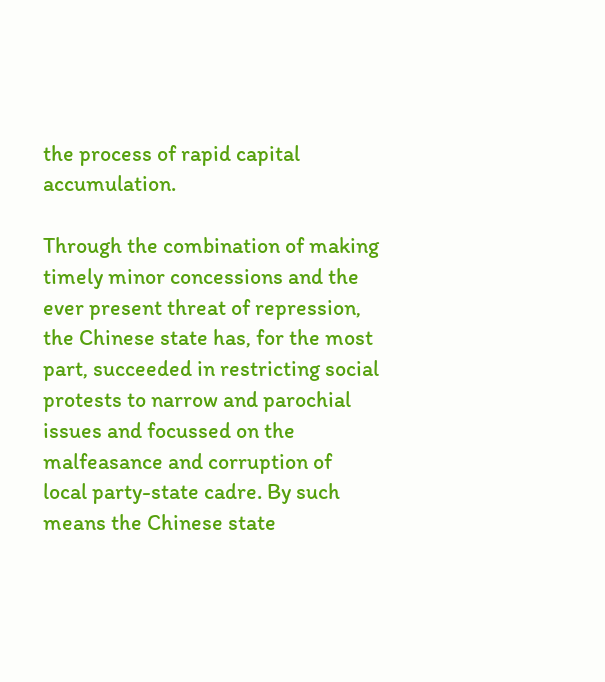the process of rapid capital accumulation.

Through the combination of making timely minor concessions and the ever present threat of repression, the Chinese state has, for the most part, succeeded in restricting social protests to narrow and parochial issues and focussed on the malfeasance and corruption of local party-state cadre. By such means the Chinese state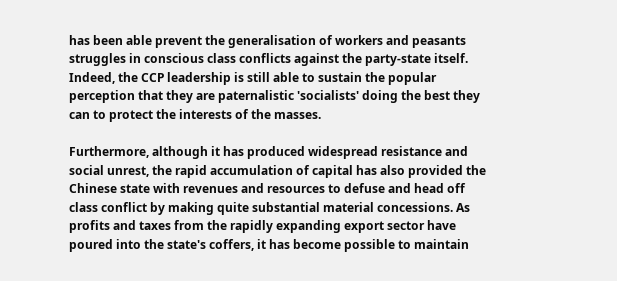has been able prevent the generalisation of workers and peasants struggles in conscious class conflicts against the party-state itself. Indeed, the CCP leadership is still able to sustain the popular perception that they are paternalistic 'socialists' doing the best they can to protect the interests of the masses.

Furthermore, although it has produced widespread resistance and social unrest, the rapid accumulation of capital has also provided the Chinese state with revenues and resources to defuse and head off class conflict by making quite substantial material concessions. As profits and taxes from the rapidly expanding export sector have poured into the state's coffers, it has become possible to maintain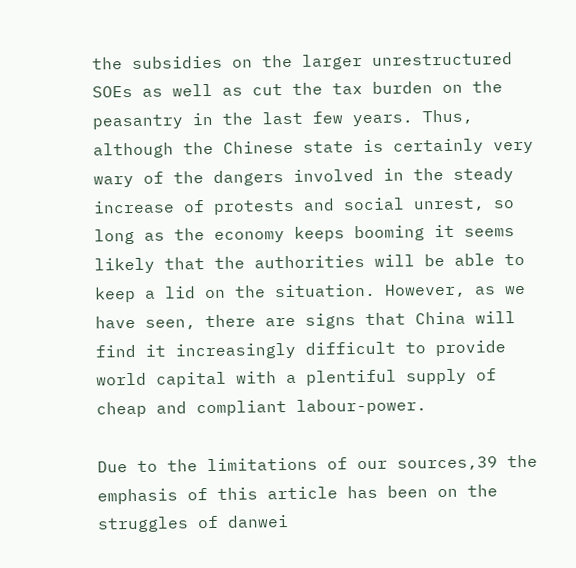the subsidies on the larger unrestructured SOEs as well as cut the tax burden on the peasantry in the last few years. Thus, although the Chinese state is certainly very wary of the dangers involved in the steady increase of protests and social unrest, so long as the economy keeps booming it seems likely that the authorities will be able to keep a lid on the situation. However, as we have seen, there are signs that China will find it increasingly difficult to provide world capital with a plentiful supply of cheap and compliant labour-power.

Due to the limitations of our sources,39 the emphasis of this article has been on the struggles of danwei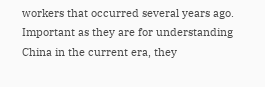workers that occurred several years ago. Important as they are for understanding China in the current era, they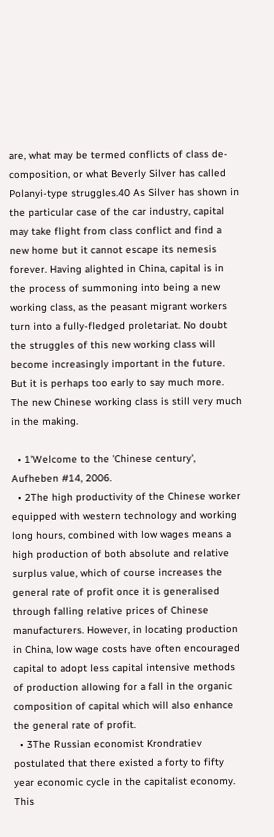are, what may be termed conflicts of class de-composition, or what Beverly Silver has called Polanyi-type struggles.40 As Silver has shown in the particular case of the car industry, capital may take flight from class conflict and find a new home but it cannot escape its nemesis forever. Having alighted in China, capital is in the process of summoning into being a new working class, as the peasant migrant workers turn into a fully-fledged proletariat. No doubt the struggles of this new working class will become increasingly important in the future. But it is perhaps too early to say much more. The new Chinese working class is still very much in the making.

  • 1'Welcome to the 'Chinese century', Aufheben #14, 2006.
  • 2The high productivity of the Chinese worker equipped with western technology and working long hours, combined with low wages means a high production of both absolute and relative surplus value, which of course increases the general rate of profit once it is generalised through falling relative prices of Chinese manufacturers. However, in locating production in China, low wage costs have often encouraged capital to adopt less capital intensive methods of production allowing for a fall in the organic composition of capital which will also enhance the general rate of profit.
  • 3The Russian economist Krondratiev postulated that there existed a forty to fifty year economic cycle in the capitalist economy. This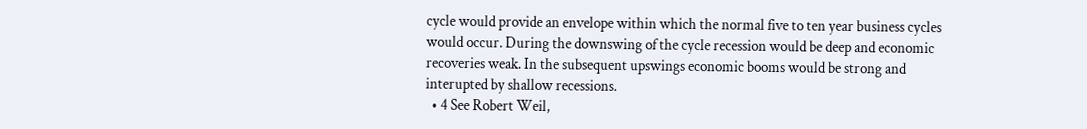cycle would provide an envelope within which the normal five to ten year business cycles would occur. During the downswing of the cycle recession would be deep and economic recoveries weak. In the subsequent upswings economic booms would be strong and interupted by shallow recessions.
  • 4 See Robert Weil,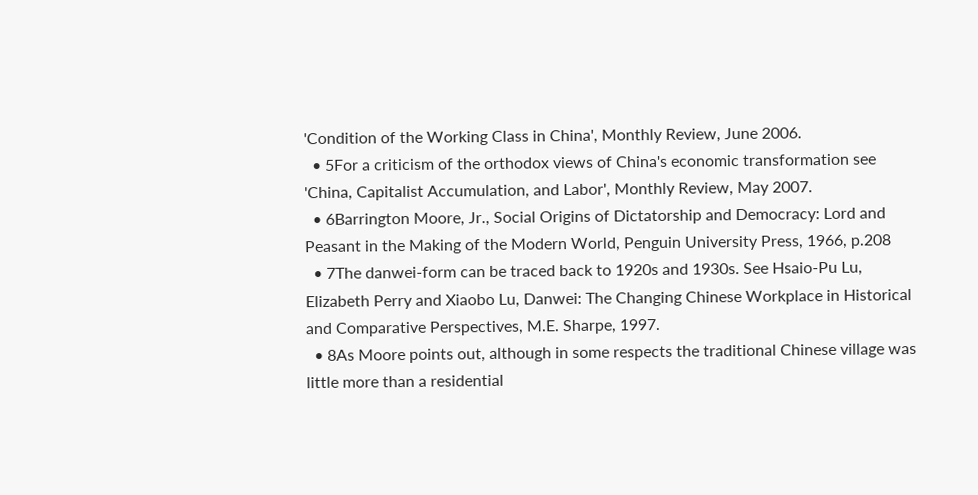'Condition of the Working Class in China', Monthly Review, June 2006.
  • 5For a criticism of the orthodox views of China's economic transformation see 'China, Capitalist Accumulation, and Labor', Monthly Review, May 2007.
  • 6Barrington Moore, Jr., Social Origins of Dictatorship and Democracy: Lord and Peasant in the Making of the Modern World, Penguin University Press, 1966, p.208
  • 7The danwei-form can be traced back to 1920s and 1930s. See Hsaio-Pu Lu, Elizabeth Perry and Xiaobo Lu, Danwei: The Changing Chinese Workplace in Historical and Comparative Perspectives, M.E. Sharpe, 1997.
  • 8As Moore points out, although in some respects the traditional Chinese village was little more than a residential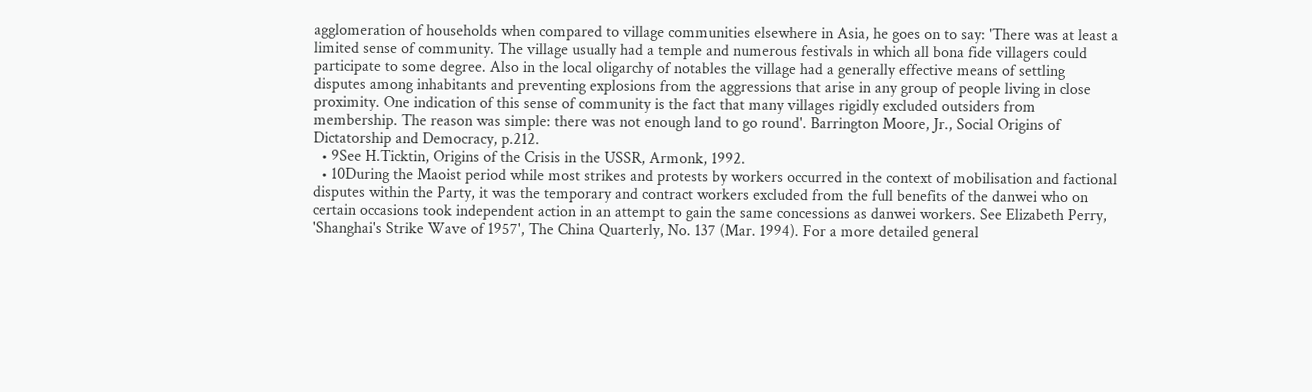agglomeration of households when compared to village communities elsewhere in Asia, he goes on to say: 'There was at least a limited sense of community. The village usually had a temple and numerous festivals in which all bona fide villagers could participate to some degree. Also in the local oligarchy of notables the village had a generally effective means of settling disputes among inhabitants and preventing explosions from the aggressions that arise in any group of people living in close proximity. One indication of this sense of community is the fact that many villages rigidly excluded outsiders from membership. The reason was simple: there was not enough land to go round'. Barrington Moore, Jr., Social Origins of Dictatorship and Democracy, p.212.
  • 9See H.Ticktin, Origins of the Crisis in the USSR, Armonk, 1992.
  • 10During the Maoist period while most strikes and protests by workers occurred in the context of mobilisation and factional disputes within the Party, it was the temporary and contract workers excluded from the full benefits of the danwei who on certain occasions took independent action in an attempt to gain the same concessions as danwei workers. See Elizabeth Perry, 'Shanghai's Strike Wave of 1957', The China Quarterly, No. 137 (Mar. 1994). For a more detailed general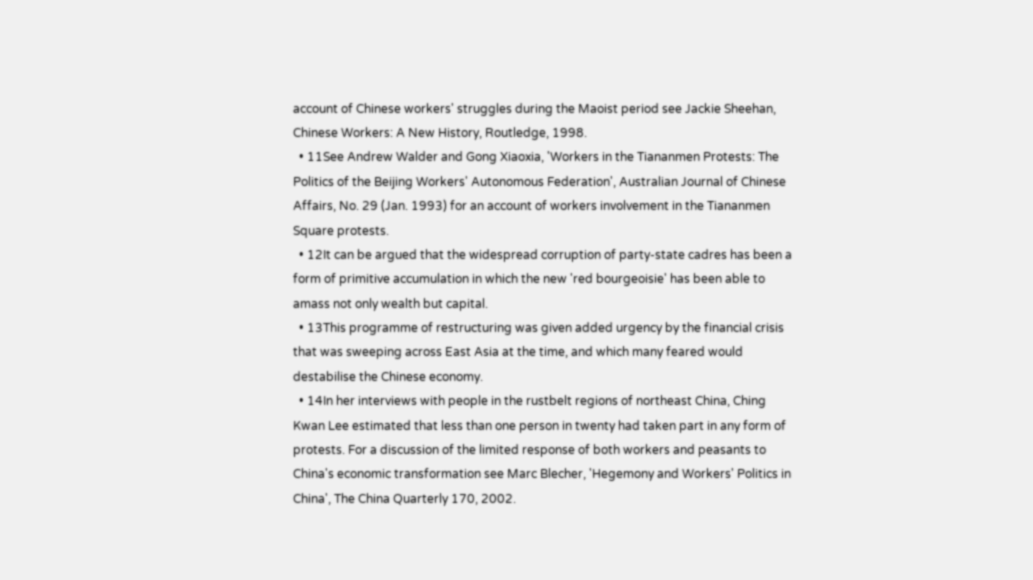account of Chinese workers' struggles during the Maoist period see Jackie Sheehan, Chinese Workers: A New History, Routledge, 1998.
  • 11See Andrew Walder and Gong Xiaoxia, 'Workers in the Tiananmen Protests: The Politics of the Beijing Workers' Autonomous Federation', Australian Journal of Chinese Affairs, No. 29 (Jan. 1993) for an account of workers involvement in the Tiananmen Square protests.
  • 12It can be argued that the widespread corruption of party-state cadres has been a form of primitive accumulation in which the new 'red bourgeoisie' has been able to amass not only wealth but capital.
  • 13This programme of restructuring was given added urgency by the financial crisis that was sweeping across East Asia at the time, and which many feared would destabilise the Chinese economy.
  • 14In her interviews with people in the rustbelt regions of northeast China, Ching Kwan Lee estimated that less than one person in twenty had taken part in any form of protests. For a discussion of the limited response of both workers and peasants to China's economic transformation see Marc Blecher, 'Hegemony and Workers' Politics in China', The China Quarterly 170, 2002.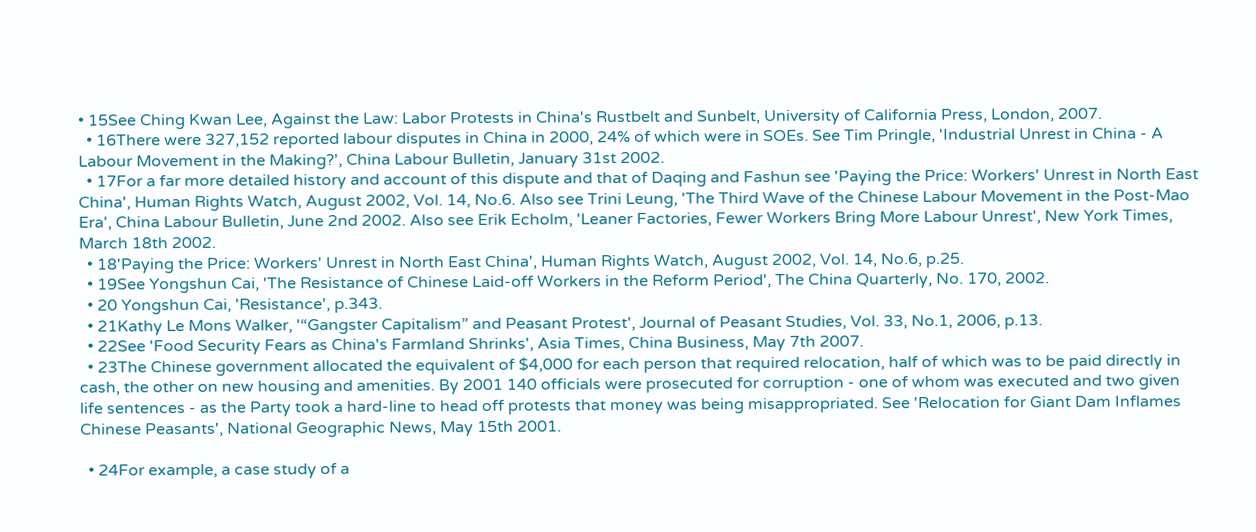• 15See Ching Kwan Lee, Against the Law: Labor Protests in China's Rustbelt and Sunbelt, University of California Press, London, 2007.
  • 16There were 327,152 reported labour disputes in China in 2000, 24% of which were in SOEs. See Tim Pringle, 'Industrial Unrest in China - A Labour Movement in the Making?', China Labour Bulletin, January 31st 2002.
  • 17For a far more detailed history and account of this dispute and that of Daqing and Fashun see 'Paying the Price: Workers' Unrest in North East China', Human Rights Watch, August 2002, Vol. 14, No.6. Also see Trini Leung, 'The Third Wave of the Chinese Labour Movement in the Post-Mao Era', China Labour Bulletin, June 2nd 2002. Also see Erik Echolm, 'Leaner Factories, Fewer Workers Bring More Labour Unrest', New York Times, March 18th 2002.
  • 18'Paying the Price: Workers' Unrest in North East China', Human Rights Watch, August 2002, Vol. 14, No.6, p.25.
  • 19See Yongshun Cai, 'The Resistance of Chinese Laid-off Workers in the Reform Period', The China Quarterly, No. 170, 2002.
  • 20 Yongshun Cai, 'Resistance', p.343.
  • 21Kathy Le Mons Walker, '“Gangster Capitalism” and Peasant Protest', Journal of Peasant Studies, Vol. 33, No.1, 2006, p.13.
  • 22See 'Food Security Fears as China's Farmland Shrinks', Asia Times, China Business, May 7th 2007.
  • 23The Chinese government allocated the equivalent of $4,000 for each person that required relocation, half of which was to be paid directly in cash, the other on new housing and amenities. By 2001 140 officials were prosecuted for corruption - one of whom was executed and two given life sentences - as the Party took a hard-line to head off protests that money was being misappropriated. See 'Relocation for Giant Dam Inflames Chinese Peasants', National Geographic News, May 15th 2001.

  • 24For example, a case study of a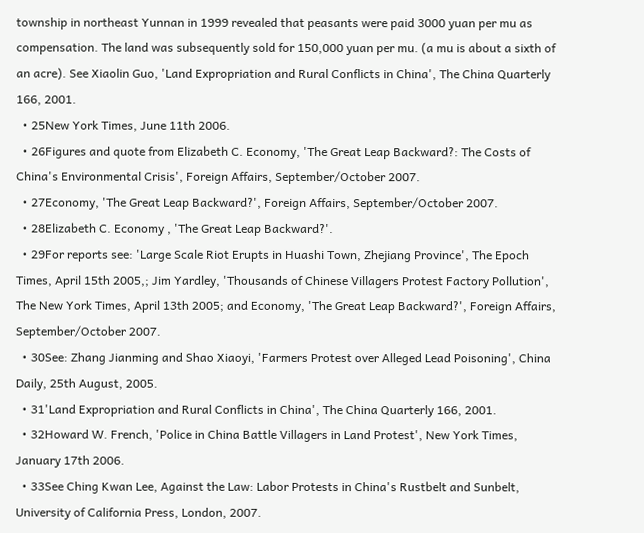township in northeast Yunnan in 1999 revealed that peasants were paid 3000 yuan per mu as compensation. The land was subsequently sold for 150,000 yuan per mu. (a mu is about a sixth of an acre). See Xiaolin Guo, 'Land Expropriation and Rural Conflicts in China', The China Quarterly 166, 2001.
  • 25New York Times, June 11th 2006.
  • 26Figures and quote from Elizabeth C. Economy, 'The Great Leap Backward?: The Costs of China's Environmental Crisis', Foreign Affairs, September/October 2007.
  • 27Economy, 'The Great Leap Backward?', Foreign Affairs, September/October 2007.
  • 28Elizabeth C. Economy , 'The Great Leap Backward?'.
  • 29For reports see: 'Large Scale Riot Erupts in Huashi Town, Zhejiang Province', The Epoch Times, April 15th 2005,; Jim Yardley, 'Thousands of Chinese Villagers Protest Factory Pollution', The New York Times, April 13th 2005; and Economy, 'The Great Leap Backward?', Foreign Affairs, September/October 2007.
  • 30See: Zhang Jianming and Shao Xiaoyi, 'Farmers Protest over Alleged Lead Poisoning', China Daily, 25th August, 2005.
  • 31'Land Expropriation and Rural Conflicts in China', The China Quarterly 166, 2001.
  • 32Howard W. French, 'Police in China Battle Villagers in Land Protest', New York Times, January 17th 2006.
  • 33See Ching Kwan Lee, Against the Law: Labor Protests in China's Rustbelt and Sunbelt, University of California Press, London, 2007.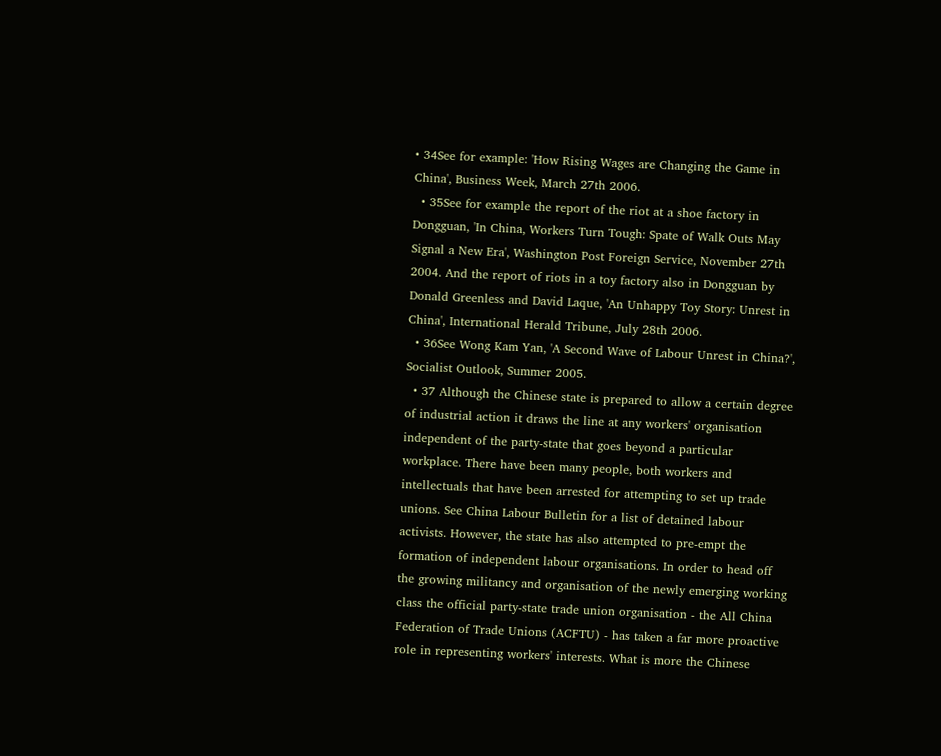• 34See for example: 'How Rising Wages are Changing the Game in China', Business Week, March 27th 2006.
  • 35See for example the report of the riot at a shoe factory in Dongguan, 'In China, Workers Turn Tough: Spate of Walk Outs May Signal a New Era', Washington Post Foreign Service, November 27th 2004. And the report of riots in a toy factory also in Dongguan by Donald Greenless and David Laque, 'An Unhappy Toy Story: Unrest in China', International Herald Tribune, July 28th 2006.
  • 36See Wong Kam Yan, 'A Second Wave of Labour Unrest in China?', Socialist Outlook, Summer 2005.
  • 37 Although the Chinese state is prepared to allow a certain degree of industrial action it draws the line at any workers' organisation independent of the party-state that goes beyond a particular workplace. There have been many people, both workers and intellectuals that have been arrested for attempting to set up trade unions. See China Labour Bulletin for a list of detained labour activists. However, the state has also attempted to pre-empt the formation of independent labour organisations. In order to head off the growing militancy and organisation of the newly emerging working class the official party-state trade union organisation - the All China Federation of Trade Unions (ACFTU) - has taken a far more proactive role in representing workers' interests. What is more the Chinese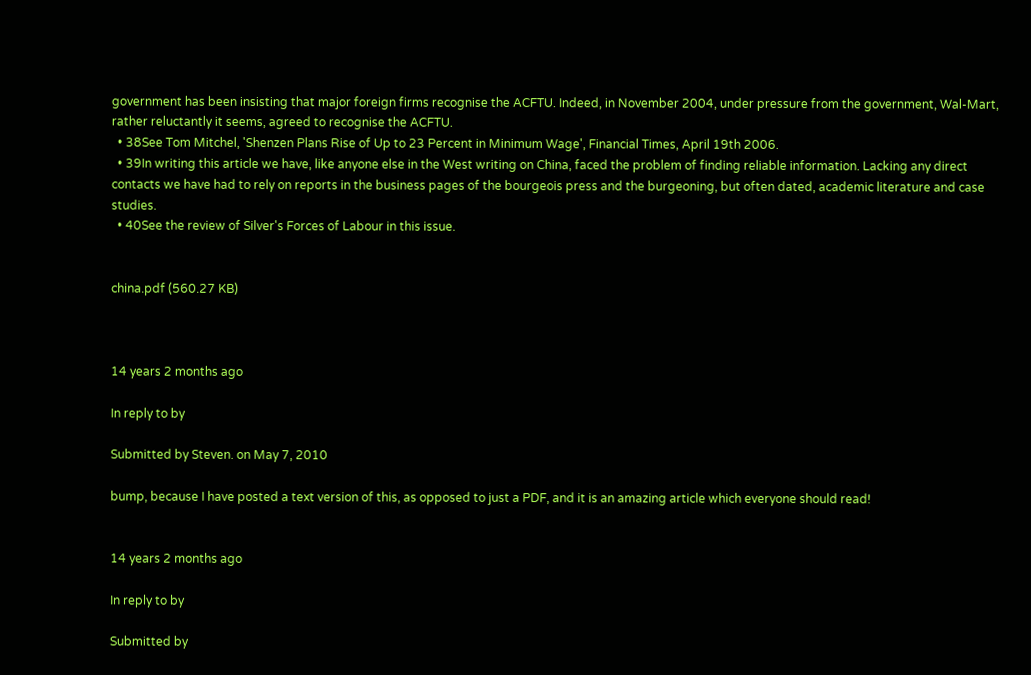government has been insisting that major foreign firms recognise the ACFTU. Indeed, in November 2004, under pressure from the government, Wal-Mart, rather reluctantly it seems, agreed to recognise the ACFTU.
  • 38See Tom Mitchel, 'Shenzen Plans Rise of Up to 23 Percent in Minimum Wage', Financial Times, April 19th 2006.
  • 39In writing this article we have, like anyone else in the West writing on China, faced the problem of finding reliable information. Lacking any direct contacts we have had to rely on reports in the business pages of the bourgeois press and the burgeoning, but often dated, academic literature and case studies.
  • 40See the review of Silver's Forces of Labour in this issue.


china.pdf (560.27 KB)



14 years 2 months ago

In reply to by

Submitted by Steven. on May 7, 2010

bump, because I have posted a text version of this, as opposed to just a PDF, and it is an amazing article which everyone should read!


14 years 2 months ago

In reply to by

Submitted by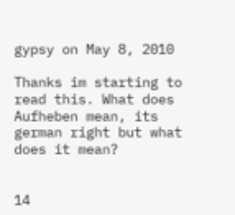gypsy on May 8, 2010

Thanks im starting to read this. What does Aufheben mean, its german right but what does it mean?


14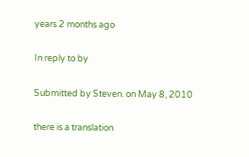years 2 months ago

In reply to by

Submitted by Steven. on May 8, 2010

there is a translation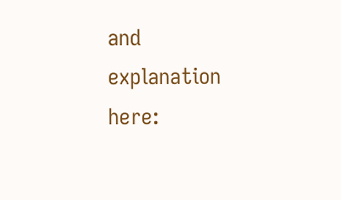and explanation here: